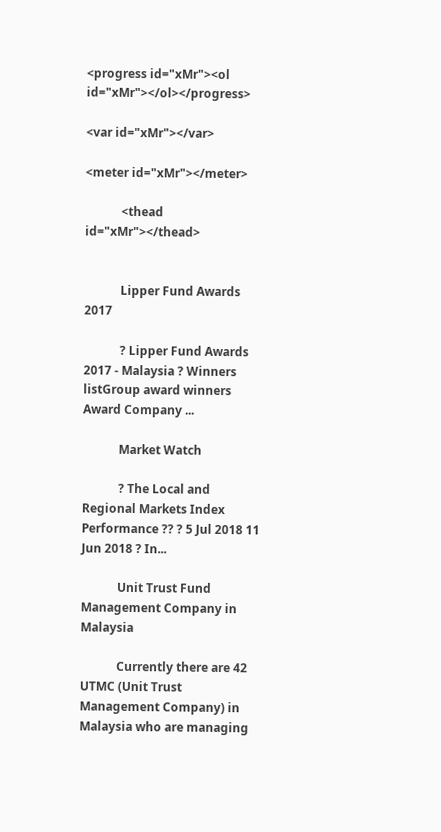<progress id="xMr"><ol id="xMr"></ol></progress>

<var id="xMr"></var>

<meter id="xMr"></meter>

            <thead id="xMr"></thead>


            Lipper Fund Awards 2017

            ? Lipper Fund Awards 2017 - Malaysia ? Winners listGroup award winners Award Company ...

            Market Watch

            ? The Local and Regional Markets Index Performance ?? ? 5 Jul 2018 11 Jun 2018 ? In...

            Unit Trust Fund Management Company in Malaysia

            Currently there are 42 UTMC (Unit Trust Management Company) in Malaysia who are managing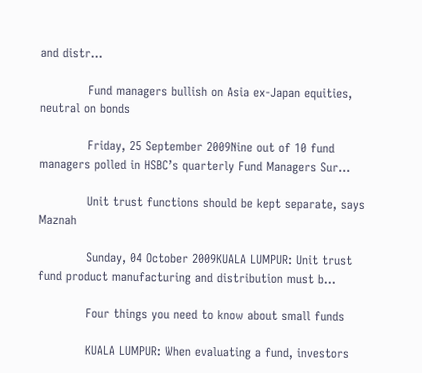and distr...

            Fund managers bullish on Asia ex-Japan equities, neutral on bonds

            Friday, 25 September 2009Nine out of 10 fund managers polled in HSBC’s quarterly Fund Managers Sur...

            Unit trust functions should be kept separate, says Maznah

            Sunday, 04 October 2009KUALA LUMPUR: Unit trust fund product manufacturing and distribution must b...

            Four things you need to know about small funds

            KUALA LUMPUR: When evaluating a fund, investors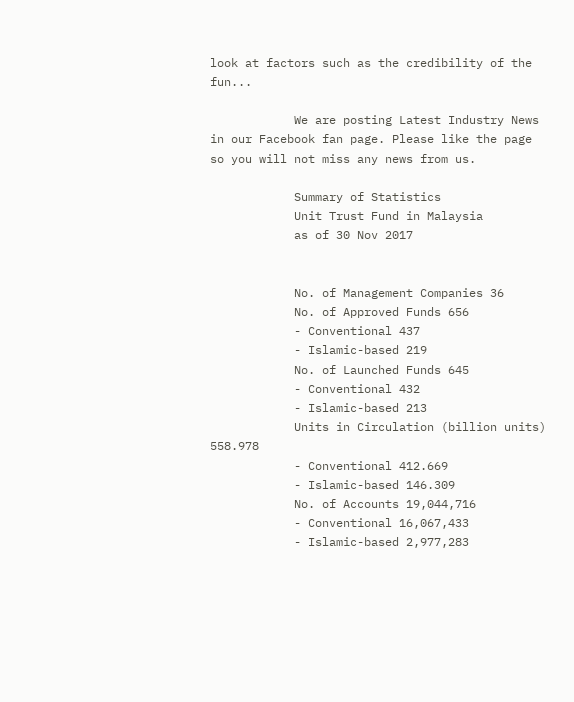look at factors such as the credibility of the fun...

            We are posting Latest Industry News in our Facebook fan page. Please like the page so you will not miss any news from us.

            Summary of Statistics
            Unit Trust Fund in Malaysia
            as of 30 Nov 2017


            No. of Management Companies 36
            No. of Approved Funds 656
            - Conventional 437
            - Islamic-based 219
            No. of Launched Funds 645
            - Conventional 432
            - Islamic-based 213
            Units in Circulation (billion units) 558.978
            - Conventional 412.669
            - Islamic-based 146.309
            No. of Accounts 19,044,716
            - Conventional 16,067,433
            - Islamic-based 2,977,283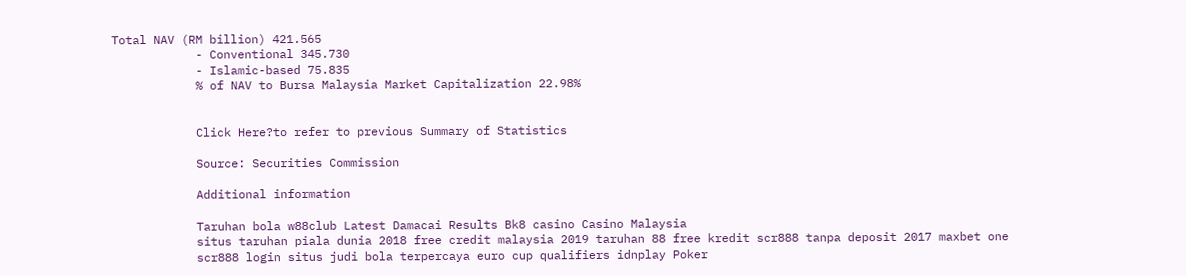Total NAV (RM billion) 421.565
            - Conventional 345.730
            - Islamic-based 75.835
            % of NAV to Bursa Malaysia Market Capitalization 22.98%


            Click Here?to refer to previous Summary of Statistics

            Source: Securities Commission

            Additional information

            Taruhan bola w88club Latest Damacai Results Bk8 casino Casino Malaysia
            situs taruhan piala dunia 2018 free credit malaysia 2019 taruhan 88 free kredit scr888 tanpa deposit 2017 maxbet one
            scr888 login situs judi bola terpercaya euro cup qualifiers idnplay Poker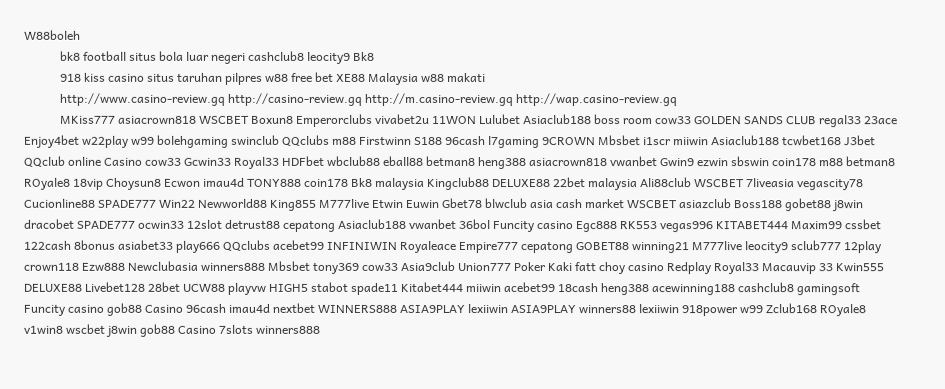W88boleh
            bk8 football situs bola luar negeri cashclub8 leocity9 Bk8
            918 kiss casino situs taruhan pilpres w88 free bet XE88 Malaysia w88 makati
            http://www.casino-review.gq http://casino-review.gq http://m.casino-review.gq http://wap.casino-review.gq
            MKiss777 asiacrown818 WSCBET Boxun8 Emperorclubs vivabet2u 11WON Lulubet Asiaclub188 boss room cow33 GOLDEN SANDS CLUB regal33 23ace Enjoy4bet w22play w99 bolehgaming swinclub QQclubs m88 Firstwinn S188 96cash l7gaming 9CROWN Mbsbet i1scr miiwin Asiaclub188 tcwbet168 J3bet QQclub online Casino cow33 Gcwin33 Royal33 HDFbet wbclub88 eball88 betman8 heng388 asiacrown818 vwanbet Gwin9 ezwin sbswin coin178 m88 betman8 ROyale8 18vip Choysun8 Ecwon imau4d TONY888 coin178 Bk8 malaysia Kingclub88 DELUXE88 22bet malaysia Ali88club WSCBET 7liveasia vegascity78 Cucionline88 SPADE777 Win22 Newworld88 King855 M777live Etwin Euwin Gbet78 blwclub asia cash market WSCBET asiazclub Boss188 gobet88 j8win dracobet SPADE777 ocwin33 12slot detrust88 cepatong Asiaclub188 vwanbet 36bol Funcity casino Egc888 RK553 vegas996 KITABET444 Maxim99 cssbet 122cash 8bonus asiabet33 play666 QQclubs acebet99 INFINIWIN Royaleace Empire777 cepatong GOBET88 winning21 M777live leocity9 sclub777 12play crown118 Ezw888 Newclubasia winners888 Mbsbet tony369 cow33 Asia9club Union777 Poker Kaki fatt choy casino Redplay Royal33 Macauvip 33 Kwin555 DELUXE88 Livebet128 28bet UCW88 playvw HIGH5 stabot spade11 Kitabet444 miiwin acebet99 18cash heng388 acewinning188 cashclub8 gamingsoft Funcity casino gob88 Casino 96cash imau4d nextbet WINNERS888 ASIA9PLAY lexiiwin ASIA9PLAY winners88 lexiiwin 918power w99 Zclub168 ROyale8 v1win8 wscbet j8win gob88 Casino 7slots winners888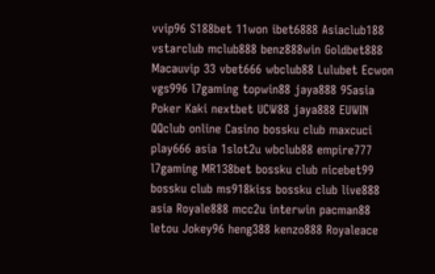vvip96 S188bet 11won ibet6888 Asiaclub188 vstarclub mclub888 benz888win Goldbet888 Macauvip 33 vbet666 wbclub88 Lulubet Ecwon vgs996 l7gaming topwin88 jaya888 95asia Poker Kaki nextbet UCW88 jaya888 EUWIN QQclub online Casino bossku club maxcuci play666 asia 1slot2u wbclub88 empire777 l7gaming MR138bet bossku club nicebet99 bossku club ms918kiss bossku club live888 asia Royale888 mcc2u interwin pacman88 letou Jokey96 heng388 kenzo888 Royaleace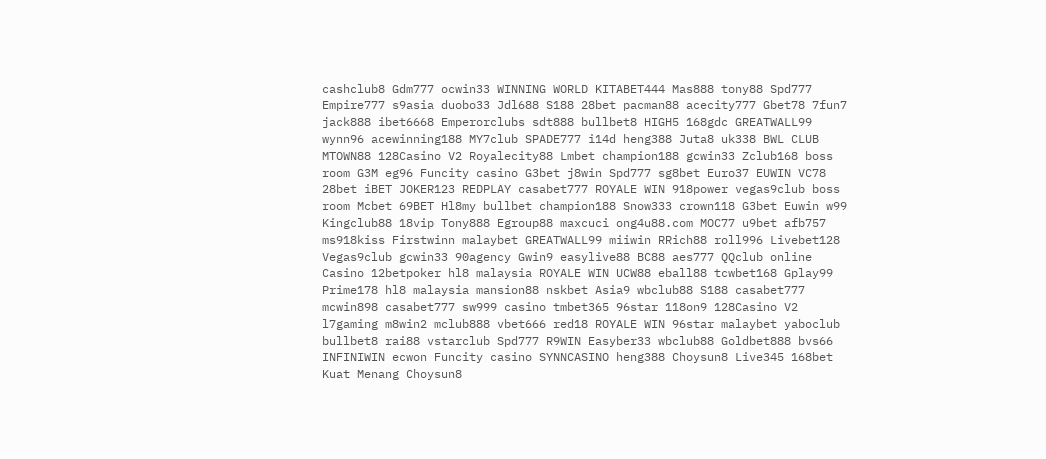cashclub8 Gdm777 ocwin33 WINNING WORLD KITABET444 Mas888 tony88 Spd777 Empire777 s9asia duobo33 Jdl688 S188 28bet pacman88 acecity777 Gbet78 7fun7 jack888 ibet6668 Emperorclubs sdt888 bullbet8 HIGH5 168gdc GREATWALL99 wynn96 acewinning188 MY7club SPADE777 i14d heng388 Juta8 uk338 BWL CLUB MTOWN88 128Casino V2 Royalecity88 Lmbet champion188 gcwin33 Zclub168 boss room G3M eg96 Funcity casino G3bet j8win Spd777 sg8bet Euro37 EUWIN VC78 28bet iBET JOKER123 REDPLAY casabet777 ROYALE WIN 918power vegas9club boss room Mcbet 69BET Hl8my bullbet champion188 Snow333 crown118 G3bet Euwin w99 Kingclub88 18vip Tony888 Egroup88 maxcuci ong4u88.com MOC77 u9bet afb757 ms918kiss Firstwinn malaybet GREATWALL99 miiwin RRich88 roll996 Livebet128 Vegas9club gcwin33 90agency Gwin9 easylive88 BC88 aes777 QQclub online Casino 12betpoker hl8 malaysia ROYALE WIN UCW88 eball88 tcwbet168 Gplay99 Prime178 hl8 malaysia mansion88 nskbet Asia9 wbclub88 S188 casabet777 mcwin898 casabet777 sw999 casino tmbet365 96star 118on9 128Casino V2 l7gaming m8win2 mclub888 vbet666 red18 ROYALE WIN 96star malaybet yaboclub bullbet8 rai88 vstarclub Spd777 R9WIN Easyber33 wbclub88 Goldbet888 bvs66 INFINIWIN ecwon Funcity casino SYNNCASINO heng388 Choysun8 Live345 168bet Kuat Menang Choysun8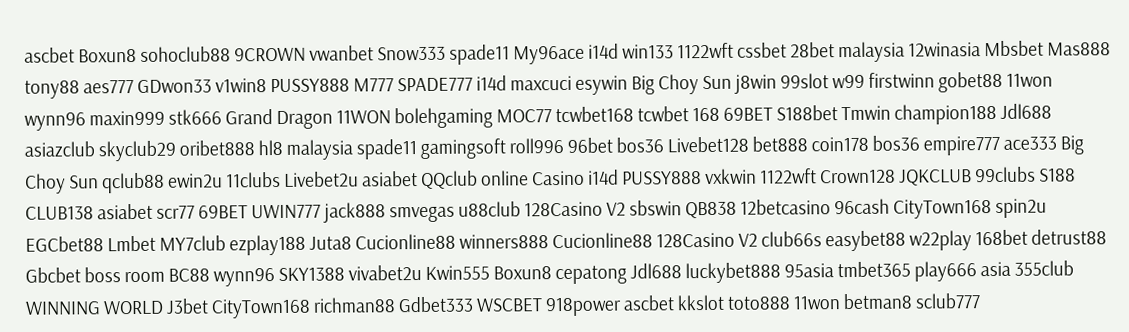ascbet Boxun8 sohoclub88 9CROWN vwanbet Snow333 spade11 My96ace i14d win133 1122wft cssbet 28bet malaysia 12winasia Mbsbet Mas888 tony88 aes777 GDwon33 v1win8 PUSSY888 M777 SPADE777 i14d maxcuci esywin Big Choy Sun j8win 99slot w99 firstwinn gobet88 11won wynn96 maxin999 stk666 Grand Dragon 11WON bolehgaming MOC77 tcwbet168 tcwbet 168 69BET S188bet Tmwin champion188 Jdl688 asiazclub skyclub29 oribet888 hl8 malaysia spade11 gamingsoft roll996 96bet bos36 Livebet128 bet888 coin178 bos36 empire777 ace333 Big Choy Sun qclub88 ewin2u 11clubs Livebet2u asiabet QQclub online Casino i14d PUSSY888 vxkwin 1122wft Crown128 JQKCLUB 99clubs S188 CLUB138 asiabet scr77 69BET UWIN777 jack888 smvegas u88club 128Casino V2 sbswin QB838 12betcasino 96cash CityTown168 spin2u EGCbet88 Lmbet MY7club ezplay188 Juta8 Cucionline88 winners888 Cucionline88 128Casino V2 club66s easybet88 w22play 168bet detrust88 Gbcbet boss room BC88 wynn96 SKY1388 vivabet2u Kwin555 Boxun8 cepatong Jdl688 luckybet888 95asia tmbet365 play666 asia 355club WINNING WORLD J3bet CityTown168 richman88 Gdbet333 WSCBET 918power ascbet kkslot toto888 11won betman8 sclub777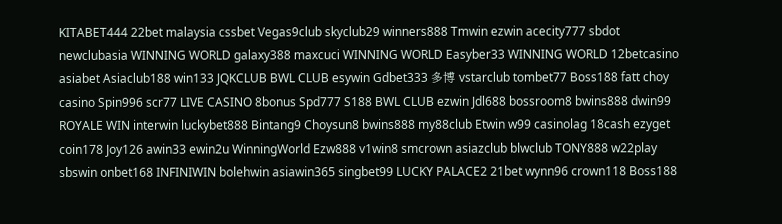KITABET444 22bet malaysia cssbet Vegas9club skyclub29 winners888 Tmwin ezwin acecity777 sbdot newclubasia WINNING WORLD galaxy388 maxcuci WINNING WORLD Easyber33 WINNING WORLD 12betcasino asiabet Asiaclub188 win133 JQKCLUB BWL CLUB esywin Gdbet333 多博 vstarclub tombet77 Boss188 fatt choy casino Spin996 scr77 LIVE CASINO 8bonus Spd777 S188 BWL CLUB ezwin Jdl688 bossroom8 bwins888 dwin99 ROYALE WIN interwin luckybet888 Bintang9 Choysun8 bwins888 my88club Etwin w99 casinolag 18cash ezyget coin178 Joy126 awin33 ewin2u WinningWorld Ezw888 v1win8 smcrown asiazclub blwclub TONY888 w22play sbswin onbet168 INFINIWIN bolehwin asiawin365 singbet99 LUCKY PALACE2 21bet wynn96 crown118 Boss188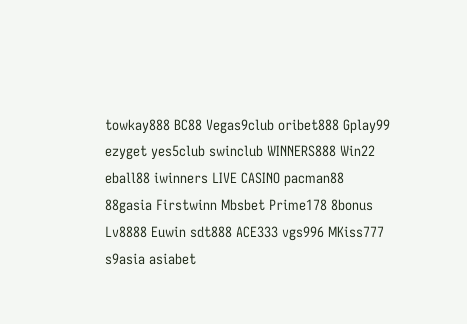towkay888 BC88 Vegas9club oribet888 Gplay99 ezyget yes5club swinclub WINNERS888 Win22 eball88 iwinners LIVE CASINO pacman88 88gasia Firstwinn Mbsbet Prime178 8bonus Lv8888 Euwin sdt888 ACE333 vgs996 MKiss777 s9asia asiabet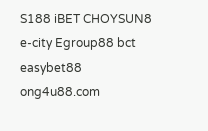S188 iBET CHOYSUN8 e-city Egroup88 bct easybet88 ong4u88.com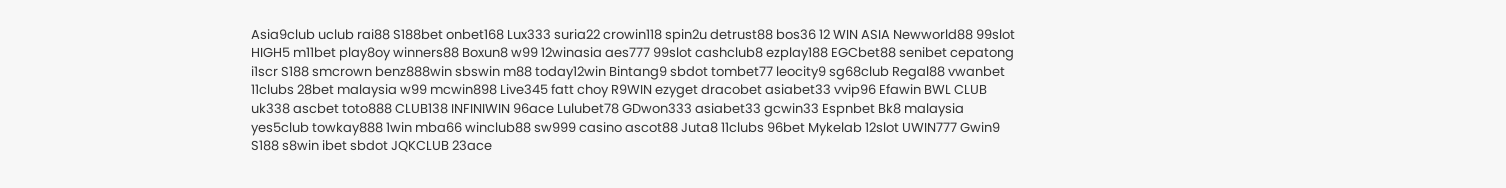Asia9club uclub rai88 S188bet onbet168 Lux333 suria22 crowin118 spin2u detrust88 bos36 12 WIN ASIA Newworld88 99slot HIGH5 m11bet play8oy winners88 Boxun8 w99 12winasia aes777 99slot cashclub8 ezplay188 EGCbet88 senibet cepatong i1scr S188 smcrown benz888win sbswin m88 today12win Bintang9 sbdot tombet77 leocity9 sg68club Regal88 vwanbet 11clubs 28bet malaysia w99 mcwin898 Live345 fatt choy R9WIN ezyget dracobet asiabet33 vvip96 Efawin BWL CLUB uk338 ascbet toto888 CLUB138 INFINIWIN 96ace Lulubet78 GDwon333 asiabet33 gcwin33 Espnbet Bk8 malaysia yes5club towkay888 1win mba66 winclub88 sw999 casino ascot88 Juta8 11clubs 96bet Mykelab 12slot UWIN777 Gwin9 S188 s8win ibet sbdot JQKCLUB 23ace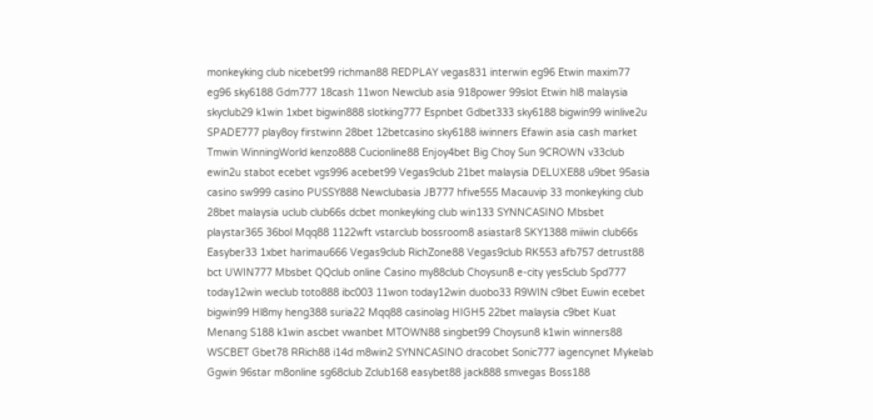monkeyking club nicebet99 richman88 REDPLAY vegas831 interwin eg96 Etwin maxim77 eg96 sky6188 Gdm777 18cash 11won Newclub asia 918power 99slot Etwin hl8 malaysia skyclub29 k1win 1xbet bigwin888 slotking777 Espnbet Gdbet333 sky6188 bigwin99 winlive2u SPADE777 play8oy firstwinn 28bet 12betcasino sky6188 iwinners Efawin asia cash market Tmwin WinningWorld kenzo888 Cucionline88 Enjoy4bet Big Choy Sun 9CROWN v33club ewin2u stabot ecebet vgs996 acebet99 Vegas9club 21bet malaysia DELUXE88 u9bet 95asia casino sw999 casino PUSSY888 Newclubasia JB777 hfive555 Macauvip 33 monkeyking club 28bet malaysia uclub club66s dcbet monkeyking club win133 SYNNCASINO Mbsbet playstar365 36bol Mqq88 1122wft vstarclub bossroom8 asiastar8 SKY1388 miiwin club66s Easyber33 1xbet harimau666 Vegas9club RichZone88 Vegas9club RK553 afb757 detrust88 bct UWIN777 Mbsbet QQclub online Casino my88club Choysun8 e-city yes5club Spd777 today12win weclub toto888 ibc003 11won today12win duobo33 R9WIN c9bet Euwin ecebet bigwin99 Hl8my heng388 suria22 Mqq88 casinolag HIGH5 22bet malaysia c9bet Kuat Menang S188 k1win ascbet vwanbet MTOWN88 singbet99 Choysun8 k1win winners88 WSCBET Gbet78 RRich88 i14d m8win2 SYNNCASINO dracobet Sonic777 iagencynet Mykelab Ggwin 96star m8online sg68club Zclub168 easybet88 jack888 smvegas Boss188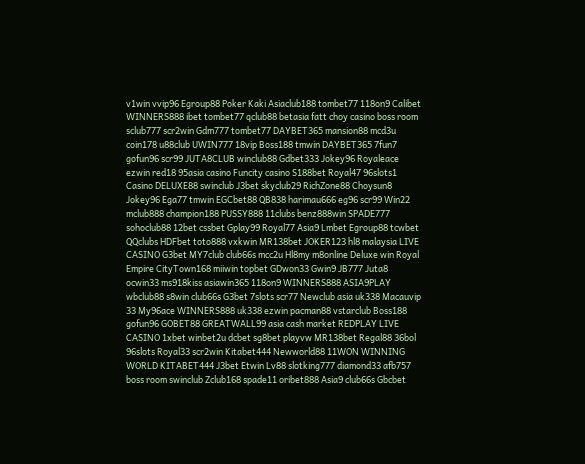v1win vvip96 Egroup88 Poker Kaki Asiaclub188 tombet77 118on9 Calibet WINNERS888 ibet tombet77 qclub88 betasia fatt choy casino boss room sclub777 scr2win Gdm777 tombet77 DAYBET365 mansion88 mcd3u coin178 u88club UWIN777 18vip Boss188 tmwin DAYBET365 7fun7 gofun96 scr99 JUTA8CLUB winclub88 Gdbet333 Jokey96 Royaleace ezwin red18 95asia casino Funcity casino S188bet Royal47 96slots1 Casino DELUXE88 swinclub J3bet skyclub29 RichZone88 Choysun8 Jokey96 Ega77 tmwin EGCbet88 QB838 harimau666 eg96 scr99 Win22 mclub888 champion188 PUSSY888 11clubs benz888win SPADE777 sohoclub88 12bet cssbet Gplay99 Royal77 Asia9 Lmbet Egroup88 tcwbet QQclubs HDFbet toto888 vxkwin MR138bet JOKER123 hl8 malaysia LIVE CASINO G3bet MY7club club66s mcc2u Hl8my m8online Deluxe win Royal Empire CityTown168 miiwin topbet GDwon33 Gwin9 JB777 Juta8 ocwin33 ms918kiss asiawin365 118on9 WINNERS888 ASIA9PLAY wbclub88 s8win club66s G3bet 7slots scr77 Newclub asia uk338 Macauvip 33 My96ace WINNERS888 uk338 ezwin pacman88 vstarclub Boss188 gofun96 GOBET88 GREATWALL99 asia cash market REDPLAY LIVE CASINO 1xbet winbet2u dcbet sg8bet playvw MR138bet Regal88 36bol 96slots Royal33 scr2win Kitabet444 Newworld88 11WON WINNING WORLD KITABET444 J3bet Etwin Lv88 slotking777 diamond33 afb757 boss room swinclub Zclub168 spade11 oribet888 Asia9 club66s Gbcbet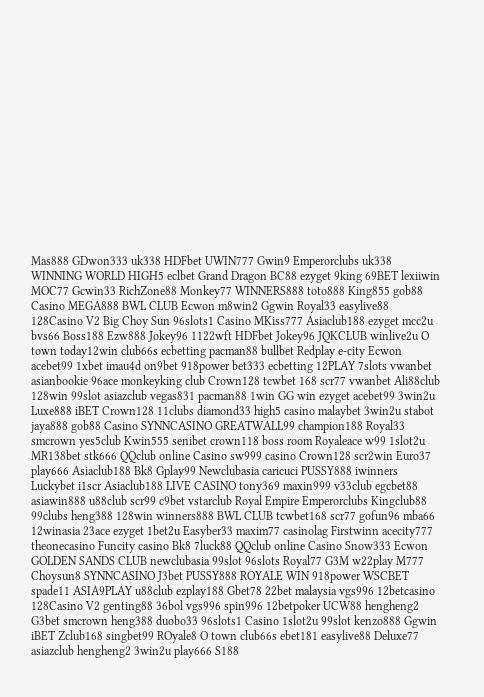Mas888 GDwon333 uk338 HDFbet UWIN777 Gwin9 Emperorclubs uk338 WINNING WORLD HIGH5 eclbet Grand Dragon BC88 ezyget 9king 69BET lexiiwin MOC77 Gcwin33 RichZone88 Monkey77 WINNERS888 toto888 King855 gob88 Casino MEGA888 BWL CLUB Ecwon m8win2 Ggwin Royal33 easylive88 128Casino V2 Big Choy Sun 96slots1 Casino MKiss777 Asiaclub188 ezyget mcc2u bvs66 Boss188 Ezw888 Jokey96 1122wft HDFbet Jokey96 JQKCLUB winlive2u O town today12win club66s ecbetting pacman88 bullbet Redplay e-city Ecwon acebet99 1xbet imau4d on9bet 918power bet333 ecbetting 12PLAY 7slots vwanbet asianbookie 96ace monkeyking club Crown128 tcwbet 168 scr77 vwanbet Ali88club 128win 99slot asiazclub vegas831 pacman88 1win GG win ezyget acebet99 3win2u Luxe888 iBET Crown128 11clubs diamond33 high5 casino malaybet 3win2u stabot jaya888 gob88 Casino SYNNCASINO GREATWALL99 champion188 Royal33 smcrown yes5club Kwin555 senibet crown118 boss room Royaleace w99 1slot2u MR138bet stk666 QQclub online Casino sw999 casino Crown128 scr2win Euro37 play666 Asiaclub188 Bk8 Gplay99 Newclubasia caricuci PUSSY888 iwinners Luckybet i1scr Asiaclub188 LIVE CASINO tony369 maxin999 v33club egcbet88 asiawin888 u88club scr99 c9bet vstarclub Royal Empire Emperorclubs Kingclub88 99clubs heng388 128win winners888 BWL CLUB tcwbet168 scr77 gofun96 mba66 12winasia 23ace ezyget 1bet2u Easyber33 maxim77 casinolag Firstwinn acecity777 theonecasino Funcity casino Bk8 7luck88 QQclub online Casino Snow333 Ecwon GOLDEN SANDS CLUB newclubasia 99slot 96slots Royal77 G3M w22play M777 Choysun8 SYNNCASINO J3bet PUSSY888 ROYALE WIN 918power WSCBET spade11 ASIA9PLAY u88club ezplay188 Gbet78 22bet malaysia vgs996 12betcasino 128Casino V2 genting88 36bol vgs996 spin996 12betpoker UCW88 hengheng2 G3bet smcrown heng388 duobo33 96slots1 Casino 1slot2u 99slot kenzo888 Ggwin iBET Zclub168 singbet99 ROyale8 O town club66s ebet181 easylive88 Deluxe77 asiazclub hengheng2 3win2u play666 S188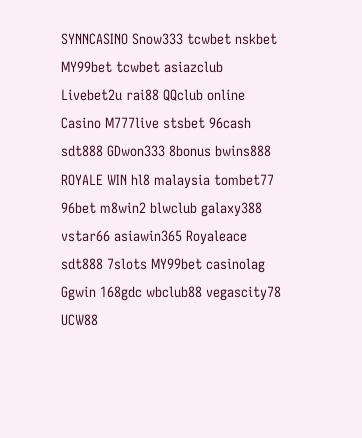SYNNCASINO Snow333 tcwbet nskbet MY99bet tcwbet asiazclub Livebet2u rai88 QQclub online Casino M777live stsbet 96cash sdt888 GDwon333 8bonus bwins888 ROYALE WIN hl8 malaysia tombet77 96bet m8win2 blwclub galaxy388 vstar66 asiawin365 Royaleace sdt888 7slots MY99bet casinolag Ggwin 168gdc wbclub88 vegascity78 UCW88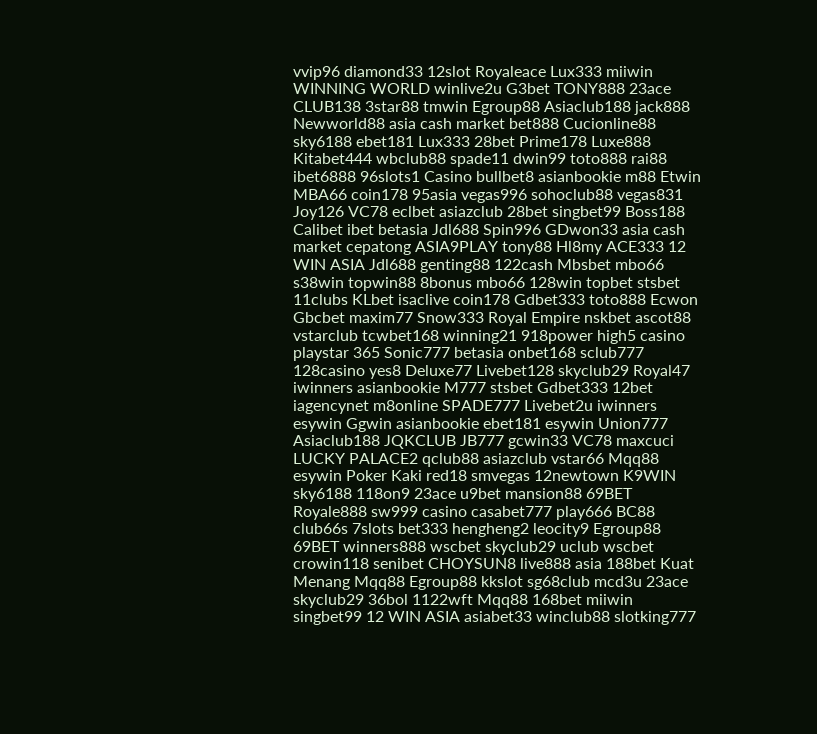vvip96 diamond33 12slot Royaleace Lux333 miiwin WINNING WORLD winlive2u G3bet TONY888 23ace CLUB138 3star88 tmwin Egroup88 Asiaclub188 jack888 Newworld88 asia cash market bet888 Cucionline88 sky6188 ebet181 Lux333 28bet Prime178 Luxe888 Kitabet444 wbclub88 spade11 dwin99 toto888 rai88 ibet6888 96slots1 Casino bullbet8 asianbookie m88 Etwin MBA66 coin178 95asia vegas996 sohoclub88 vegas831 Joy126 VC78 eclbet asiazclub 28bet singbet99 Boss188 Calibet ibet betasia Jdl688 Spin996 GDwon33 asia cash market cepatong ASIA9PLAY tony88 Hl8my ACE333 12 WIN ASIA Jdl688 genting88 122cash Mbsbet mbo66 s38win topwin88 8bonus mbo66 128win topbet stsbet 11clubs KLbet isaclive coin178 Gdbet333 toto888 Ecwon Gbcbet maxim77 Snow333 Royal Empire nskbet ascot88 vstarclub tcwbet168 winning21 918power high5 casino playstar 365 Sonic777 betasia onbet168 sclub777 128casino yes8 Deluxe77 Livebet128 skyclub29 Royal47 iwinners asianbookie M777 stsbet Gdbet333 12bet iagencynet m8online SPADE777 Livebet2u iwinners esywin Ggwin asianbookie ebet181 esywin Union777 Asiaclub188 JQKCLUB JB777 gcwin33 VC78 maxcuci LUCKY PALACE2 qclub88 asiazclub vstar66 Mqq88 esywin Poker Kaki red18 smvegas 12newtown K9WIN sky6188 118on9 23ace u9bet mansion88 69BET Royale888 sw999 casino casabet777 play666 BC88 club66s 7slots bet333 hengheng2 leocity9 Egroup88 69BET winners888 wscbet skyclub29 uclub wscbet crowin118 senibet CHOYSUN8 live888 asia 188bet Kuat Menang Mqq88 Egroup88 kkslot sg68club mcd3u 23ace skyclub29 36bol 1122wft Mqq88 168bet miiwin singbet99 12 WIN ASIA asiabet33 winclub88 slotking777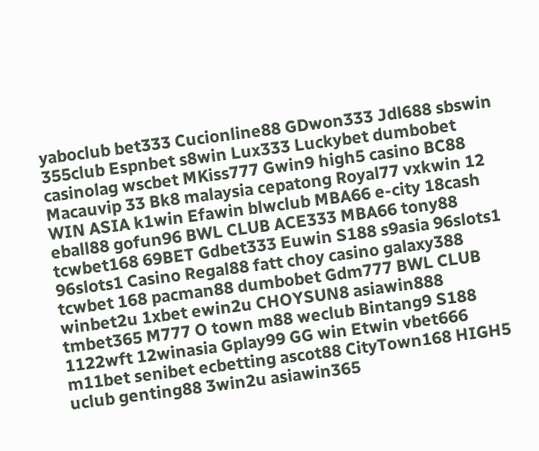yaboclub bet333 Cucionline88 GDwon333 Jdl688 sbswin 355club Espnbet s8win Lux333 Luckybet dumbobet casinolag wscbet MKiss777 Gwin9 high5 casino BC88 Macauvip 33 Bk8 malaysia cepatong Royal77 vxkwin 12 WIN ASIA k1win Efawin blwclub MBA66 e-city 18cash eball88 gofun96 BWL CLUB ACE333 MBA66 tony88 tcwbet168 69BET Gdbet333 Euwin S188 s9asia 96slots1 96slots1 Casino Regal88 fatt choy casino galaxy388 tcwbet 168 pacman88 dumbobet Gdm777 BWL CLUB winbet2u 1xbet ewin2u CHOYSUN8 asiawin888 tmbet365 M777 O town m88 weclub Bintang9 S188 1122wft 12winasia Gplay99 GG win Etwin vbet666 m11bet senibet ecbetting ascot88 CityTown168 HIGH5 uclub genting88 3win2u asiawin365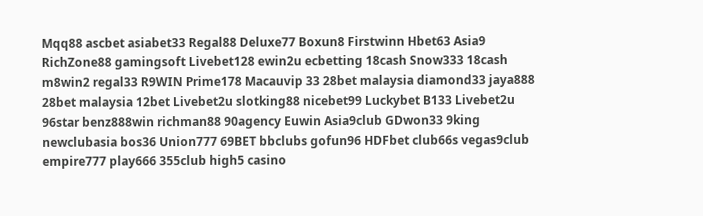Mqq88 ascbet asiabet33 Regal88 Deluxe77 Boxun8 Firstwinn Hbet63 Asia9 RichZone88 gamingsoft Livebet128 ewin2u ecbetting 18cash Snow333 18cash m8win2 regal33 R9WIN Prime178 Macauvip 33 28bet malaysia diamond33 jaya888 28bet malaysia 12bet Livebet2u slotking88 nicebet99 Luckybet B133 Livebet2u 96star benz888win richman88 90agency Euwin Asia9club GDwon33 9king newclubasia bos36 Union777 69BET bbclubs gofun96 HDFbet club66s vegas9club empire777 play666 355club high5 casino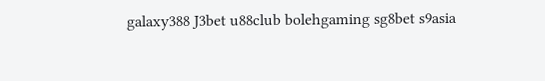galaxy388 J3bet u88club bolehgaming sg8bet s9asia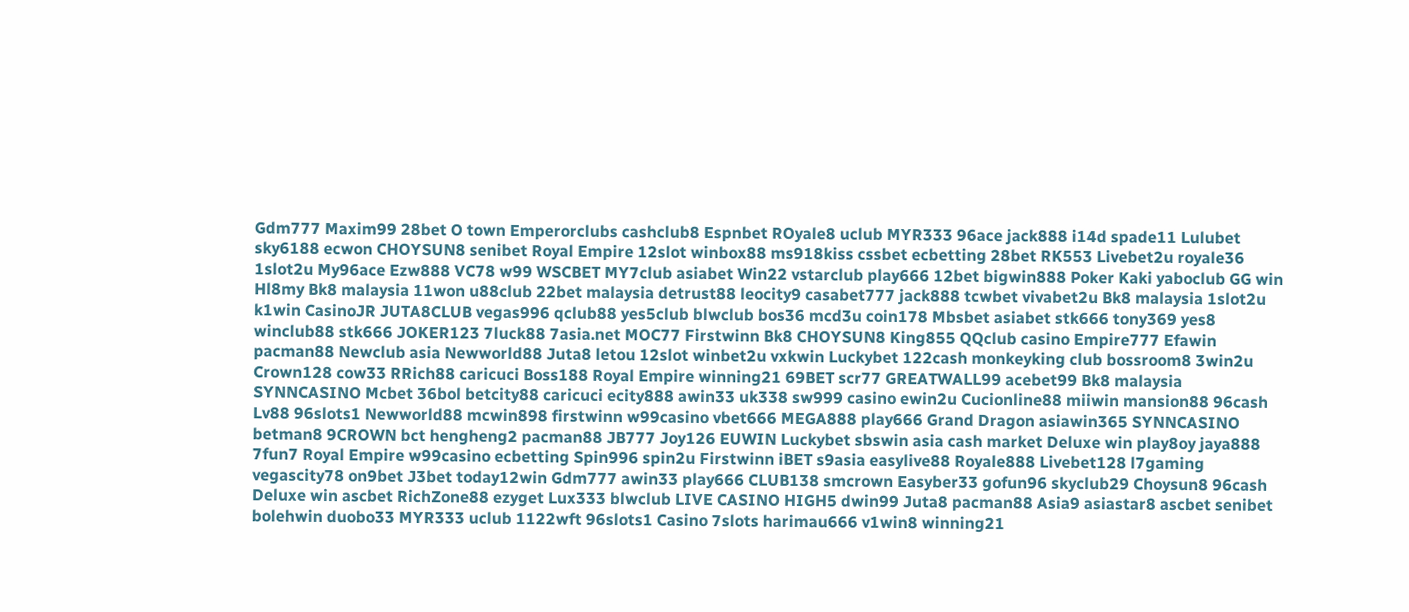Gdm777 Maxim99 28bet O town Emperorclubs cashclub8 Espnbet ROyale8 uclub MYR333 96ace jack888 i14d spade11 Lulubet sky6188 ecwon CHOYSUN8 senibet Royal Empire 12slot winbox88 ms918kiss cssbet ecbetting 28bet RK553 Livebet2u royale36 1slot2u My96ace Ezw888 VC78 w99 WSCBET MY7club asiabet Win22 vstarclub play666 12bet bigwin888 Poker Kaki yaboclub GG win Hl8my Bk8 malaysia 11won u88club 22bet malaysia detrust88 leocity9 casabet777 jack888 tcwbet vivabet2u Bk8 malaysia 1slot2u k1win CasinoJR JUTA8CLUB vegas996 qclub88 yes5club blwclub bos36 mcd3u coin178 Mbsbet asiabet stk666 tony369 yes8 winclub88 stk666 JOKER123 7luck88 7asia.net MOC77 Firstwinn Bk8 CHOYSUN8 King855 QQclub casino Empire777 Efawin pacman88 Newclub asia Newworld88 Juta8 letou 12slot winbet2u vxkwin Luckybet 122cash monkeyking club bossroom8 3win2u Crown128 cow33 RRich88 caricuci Boss188 Royal Empire winning21 69BET scr77 GREATWALL99 acebet99 Bk8 malaysia SYNNCASINO Mcbet 36bol betcity88 caricuci ecity888 awin33 uk338 sw999 casino ewin2u Cucionline88 miiwin mansion88 96cash Lv88 96slots1 Newworld88 mcwin898 firstwinn w99casino vbet666 MEGA888 play666 Grand Dragon asiawin365 SYNNCASINO betman8 9CROWN bct hengheng2 pacman88 JB777 Joy126 EUWIN Luckybet sbswin asia cash market Deluxe win play8oy jaya888 7fun7 Royal Empire w99casino ecbetting Spin996 spin2u Firstwinn iBET s9asia easylive88 Royale888 Livebet128 l7gaming vegascity78 on9bet J3bet today12win Gdm777 awin33 play666 CLUB138 smcrown Easyber33 gofun96 skyclub29 Choysun8 96cash Deluxe win ascbet RichZone88 ezyget Lux333 blwclub LIVE CASINO HIGH5 dwin99 Juta8 pacman88 Asia9 asiastar8 ascbet senibet bolehwin duobo33 MYR333 uclub 1122wft 96slots1 Casino 7slots harimau666 v1win8 winning21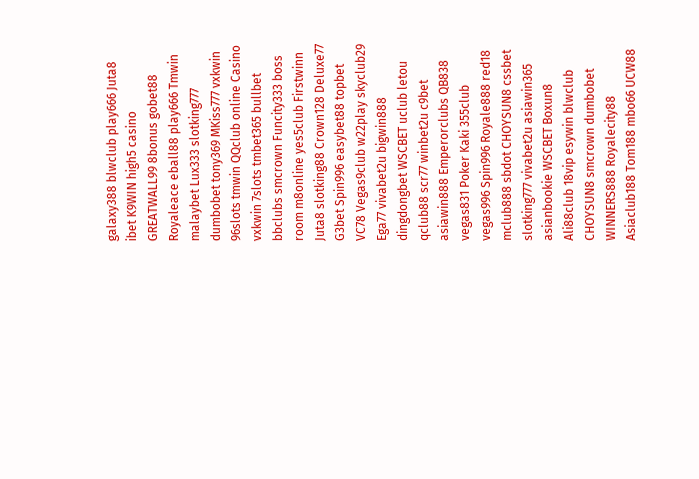galaxy388 blwclub play666 Juta8 ibet K9WIN high5 casino GREATWALL99 8bonus gobet88 Royaleace eball88 play666 Tmwin malaybet Lux333 slotking777 dumbobet tony369 MKiss777 vxkwin 96slots tmwin QQclub online Casino vxkwin 7slots tmbet365 bullbet bbclubs smcrown Funcity333 boss room m8online yes5club Firstwinn Juta8 slotking88 Crown128 Deluxe77 G3bet Spin996 easybet88 topbet VC78 Vegas9club w22play skyclub29 Ega77 vivabet2u bigwin888 dingdongbet WSCBET uclub letou qclub88 scr77 winbet2u c9bet asiawin888 Emperorclubs QB838 vegas831 Poker Kaki 355club vegas996 Spin996 Royale888 red18 mclub888 sbdot CHOYSUN8 cssbet slotking777 vivabet2u asiawin365 asianbookie WSCBET Boxun8 Ali88club 18vip esywin blwclub CHOYSUN8 smcrown dumbobet WINNERS888 Royalecity88 Asiaclub188 Tom188 mbo66 UCW88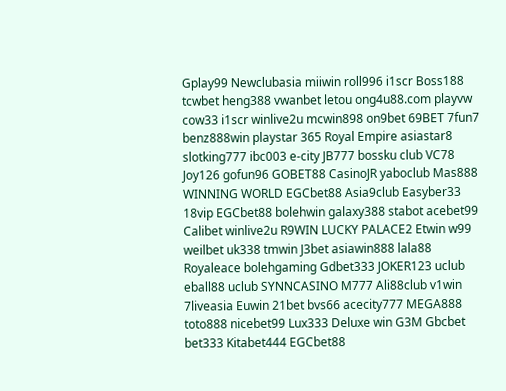Gplay99 Newclubasia miiwin roll996 i1scr Boss188 tcwbet heng388 vwanbet letou ong4u88.com playvw cow33 i1scr winlive2u mcwin898 on9bet 69BET 7fun7 benz888win playstar 365 Royal Empire asiastar8 slotking777 ibc003 e-city JB777 bossku club VC78 Joy126 gofun96 GOBET88 CasinoJR yaboclub Mas888 WINNING WORLD EGCbet88 Asia9club Easyber33 18vip EGCbet88 bolehwin galaxy388 stabot acebet99 Calibet winlive2u R9WIN LUCKY PALACE2 Etwin w99 weilbet uk338 tmwin J3bet asiawin888 lala88 Royaleace bolehgaming Gdbet333 JOKER123 uclub eball88 uclub SYNNCASINO M777 Ali88club v1win 7liveasia Euwin 21bet bvs66 acecity777 MEGA888 toto888 nicebet99 Lux333 Deluxe win G3M Gbcbet bet333 Kitabet444 EGCbet88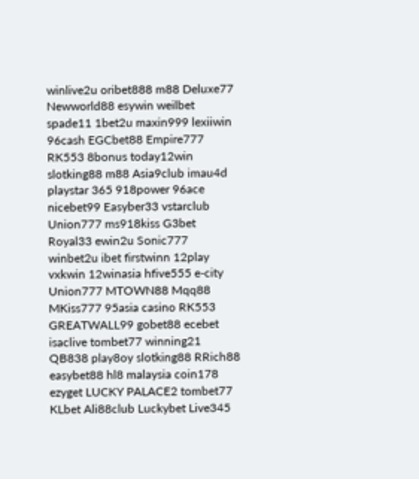winlive2u oribet888 m88 Deluxe77 Newworld88 esywin weilbet spade11 1bet2u maxin999 lexiiwin 96cash EGCbet88 Empire777 RK553 8bonus today12win slotking88 m88 Asia9club imau4d playstar 365 918power 96ace nicebet99 Easyber33 vstarclub Union777 ms918kiss G3bet Royal33 ewin2u Sonic777 winbet2u ibet firstwinn 12play vxkwin 12winasia hfive555 e-city Union777 MTOWN88 Mqq88 MKiss777 95asia casino RK553 GREATWALL99 gobet88 ecebet isaclive tombet77 winning21 QB838 play8oy slotking88 RRich88 easybet88 hl8 malaysia coin178 ezyget LUCKY PALACE2 tombet77 KLbet Ali88club Luckybet Live345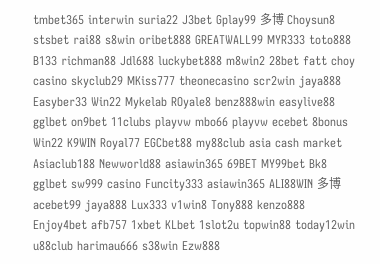tmbet365 interwin suria22 J3bet Gplay99 多博 Choysun8 stsbet rai88 s8win oribet888 GREATWALL99 MYR333 toto888 B133 richman88 Jdl688 luckybet888 m8win2 28bet fatt choy casino skyclub29 MKiss777 theonecasino scr2win jaya888 Easyber33 Win22 Mykelab ROyale8 benz888win easylive88 gglbet on9bet 11clubs playvw mbo66 playvw ecebet 8bonus Win22 K9WIN Royal77 EGCbet88 my88club asia cash market Asiaclub188 Newworld88 asiawin365 69BET MY99bet Bk8 gglbet sw999 casino Funcity333 asiawin365 ALI88WIN 多博 acebet99 jaya888 Lux333 v1win8 Tony888 kenzo888 Enjoy4bet afb757 1xbet KLbet 1slot2u topwin88 today12win u88club harimau666 s38win Ezw888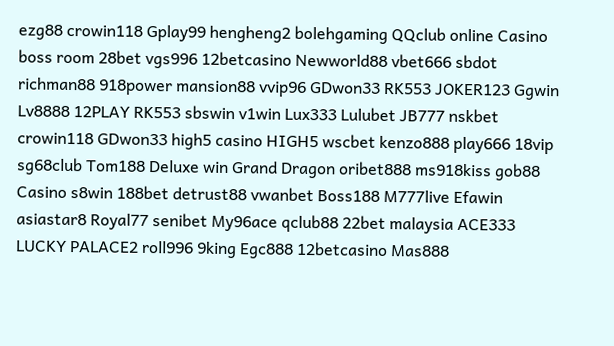ezg88 crowin118 Gplay99 hengheng2 bolehgaming QQclub online Casino boss room 28bet vgs996 12betcasino Newworld88 vbet666 sbdot richman88 918power mansion88 vvip96 GDwon33 RK553 JOKER123 Ggwin Lv8888 12PLAY RK553 sbswin v1win Lux333 Lulubet JB777 nskbet crowin118 GDwon33 high5 casino HIGH5 wscbet kenzo888 play666 18vip sg68club Tom188 Deluxe win Grand Dragon oribet888 ms918kiss gob88 Casino s8win 188bet detrust88 vwanbet Boss188 M777live Efawin asiastar8 Royal77 senibet My96ace qclub88 22bet malaysia ACE333 LUCKY PALACE2 roll996 9king Egc888 12betcasino Mas888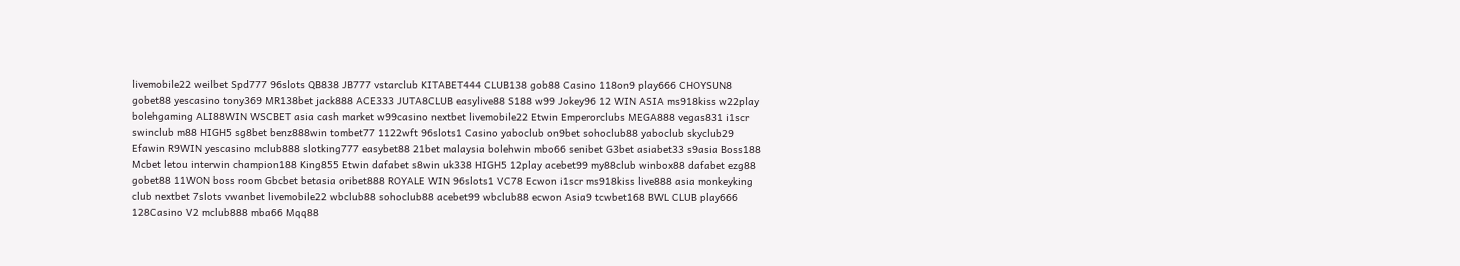livemobile22 weilbet Spd777 96slots QB838 JB777 vstarclub KITABET444 CLUB138 gob88 Casino 118on9 play666 CHOYSUN8 gobet88 yescasino tony369 MR138bet jack888 ACE333 JUTA8CLUB easylive88 S188 w99 Jokey96 12 WIN ASIA ms918kiss w22play bolehgaming ALI88WIN WSCBET asia cash market w99casino nextbet livemobile22 Etwin Emperorclubs MEGA888 vegas831 i1scr swinclub m88 HIGH5 sg8bet benz888win tombet77 1122wft 96slots1 Casino yaboclub on9bet sohoclub88 yaboclub skyclub29 Efawin R9WIN yescasino mclub888 slotking777 easybet88 21bet malaysia bolehwin mbo66 senibet G3bet asiabet33 s9asia Boss188 Mcbet letou interwin champion188 King855 Etwin dafabet s8win uk338 HIGH5 12play acebet99 my88club winbox88 dafabet ezg88 gobet88 11WON boss room Gbcbet betasia oribet888 ROYALE WIN 96slots1 VC78 Ecwon i1scr ms918kiss live888 asia monkeyking club nextbet 7slots vwanbet livemobile22 wbclub88 sohoclub88 acebet99 wbclub88 ecwon Asia9 tcwbet168 BWL CLUB play666 128Casino V2 mclub888 mba66 Mqq88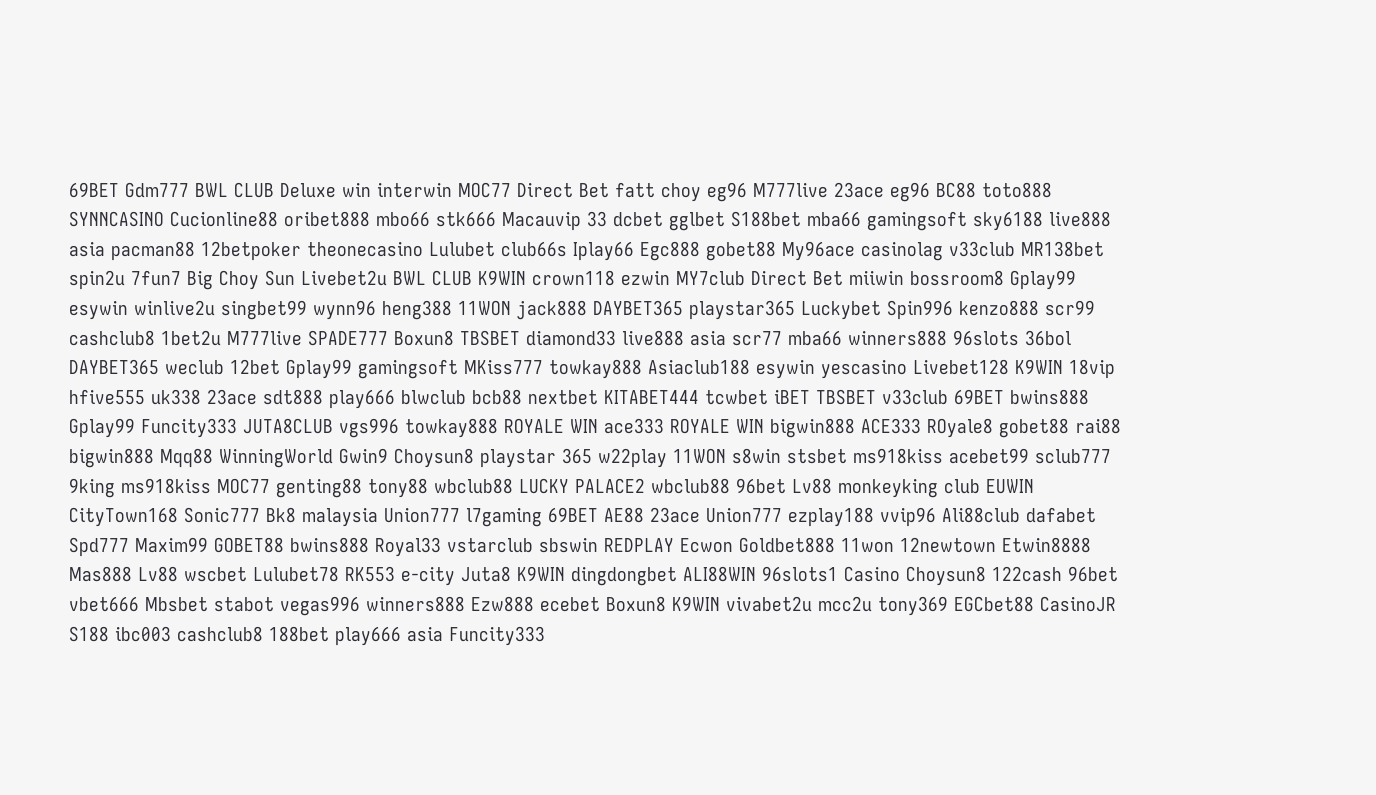69BET Gdm777 BWL CLUB Deluxe win interwin MOC77 Direct Bet fatt choy eg96 M777live 23ace eg96 BC88 toto888 SYNNCASINO Cucionline88 oribet888 mbo66 stk666 Macauvip 33 dcbet gglbet S188bet mba66 gamingsoft sky6188 live888 asia pacman88 12betpoker theonecasino Lulubet club66s Iplay66 Egc888 gobet88 My96ace casinolag v33club MR138bet spin2u 7fun7 Big Choy Sun Livebet2u BWL CLUB K9WIN crown118 ezwin MY7club Direct Bet miiwin bossroom8 Gplay99 esywin winlive2u singbet99 wynn96 heng388 11WON jack888 DAYBET365 playstar365 Luckybet Spin996 kenzo888 scr99 cashclub8 1bet2u M777live SPADE777 Boxun8 TBSBET diamond33 live888 asia scr77 mba66 winners888 96slots 36bol DAYBET365 weclub 12bet Gplay99 gamingsoft MKiss777 towkay888 Asiaclub188 esywin yescasino Livebet128 K9WIN 18vip hfive555 uk338 23ace sdt888 play666 blwclub bcb88 nextbet KITABET444 tcwbet iBET TBSBET v33club 69BET bwins888 Gplay99 Funcity333 JUTA8CLUB vgs996 towkay888 ROYALE WIN ace333 ROYALE WIN bigwin888 ACE333 ROyale8 gobet88 rai88 bigwin888 Mqq88 WinningWorld Gwin9 Choysun8 playstar 365 w22play 11WON s8win stsbet ms918kiss acebet99 sclub777 9king ms918kiss MOC77 genting88 tony88 wbclub88 LUCKY PALACE2 wbclub88 96bet Lv88 monkeyking club EUWIN CityTown168 Sonic777 Bk8 malaysia Union777 l7gaming 69BET AE88 23ace Union777 ezplay188 vvip96 Ali88club dafabet Spd777 Maxim99 GOBET88 bwins888 Royal33 vstarclub sbswin REDPLAY Ecwon Goldbet888 11won 12newtown Etwin8888 Mas888 Lv88 wscbet Lulubet78 RK553 e-city Juta8 K9WIN dingdongbet ALI88WIN 96slots1 Casino Choysun8 122cash 96bet vbet666 Mbsbet stabot vegas996 winners888 Ezw888 ecebet Boxun8 K9WIN vivabet2u mcc2u tony369 EGCbet88 CasinoJR S188 ibc003 cashclub8 188bet play666 asia Funcity333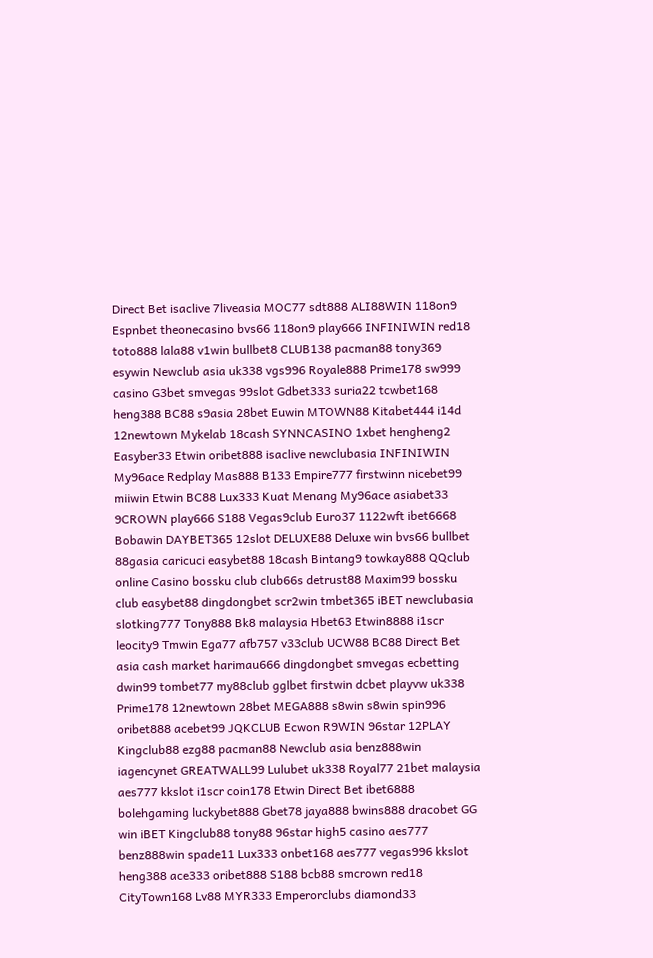Direct Bet isaclive 7liveasia MOC77 sdt888 ALI88WIN 118on9 Espnbet theonecasino bvs66 118on9 play666 INFINIWIN red18 toto888 lala88 v1win bullbet8 CLUB138 pacman88 tony369 esywin Newclub asia uk338 vgs996 Royale888 Prime178 sw999 casino G3bet smvegas 99slot Gdbet333 suria22 tcwbet168 heng388 BC88 s9asia 28bet Euwin MTOWN88 Kitabet444 i14d 12newtown Mykelab 18cash SYNNCASINO 1xbet hengheng2 Easyber33 Etwin oribet888 isaclive newclubasia INFINIWIN My96ace Redplay Mas888 B133 Empire777 firstwinn nicebet99 miiwin Etwin BC88 Lux333 Kuat Menang My96ace asiabet33 9CROWN play666 S188 Vegas9club Euro37 1122wft ibet6668 Bobawin DAYBET365 12slot DELUXE88 Deluxe win bvs66 bullbet 88gasia caricuci easybet88 18cash Bintang9 towkay888 QQclub online Casino bossku club club66s detrust88 Maxim99 bossku club easybet88 dingdongbet scr2win tmbet365 iBET newclubasia slotking777 Tony888 Bk8 malaysia Hbet63 Etwin8888 i1scr leocity9 Tmwin Ega77 afb757 v33club UCW88 BC88 Direct Bet asia cash market harimau666 dingdongbet smvegas ecbetting dwin99 tombet77 my88club gglbet firstwin dcbet playvw uk338 Prime178 12newtown 28bet MEGA888 s8win s8win spin996 oribet888 acebet99 JQKCLUB Ecwon R9WIN 96star 12PLAY Kingclub88 ezg88 pacman88 Newclub asia benz888win iagencynet GREATWALL99 Lulubet uk338 Royal77 21bet malaysia aes777 kkslot i1scr coin178 Etwin Direct Bet ibet6888 bolehgaming luckybet888 Gbet78 jaya888 bwins888 dracobet GG win iBET Kingclub88 tony88 96star high5 casino aes777 benz888win spade11 Lux333 onbet168 aes777 vegas996 kkslot heng388 ace333 oribet888 S188 bcb88 smcrown red18 CityTown168 Lv88 MYR333 Emperorclubs diamond33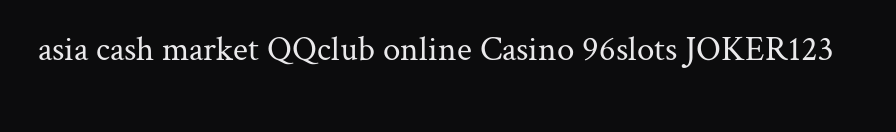asia cash market QQclub online Casino 96slots JOKER123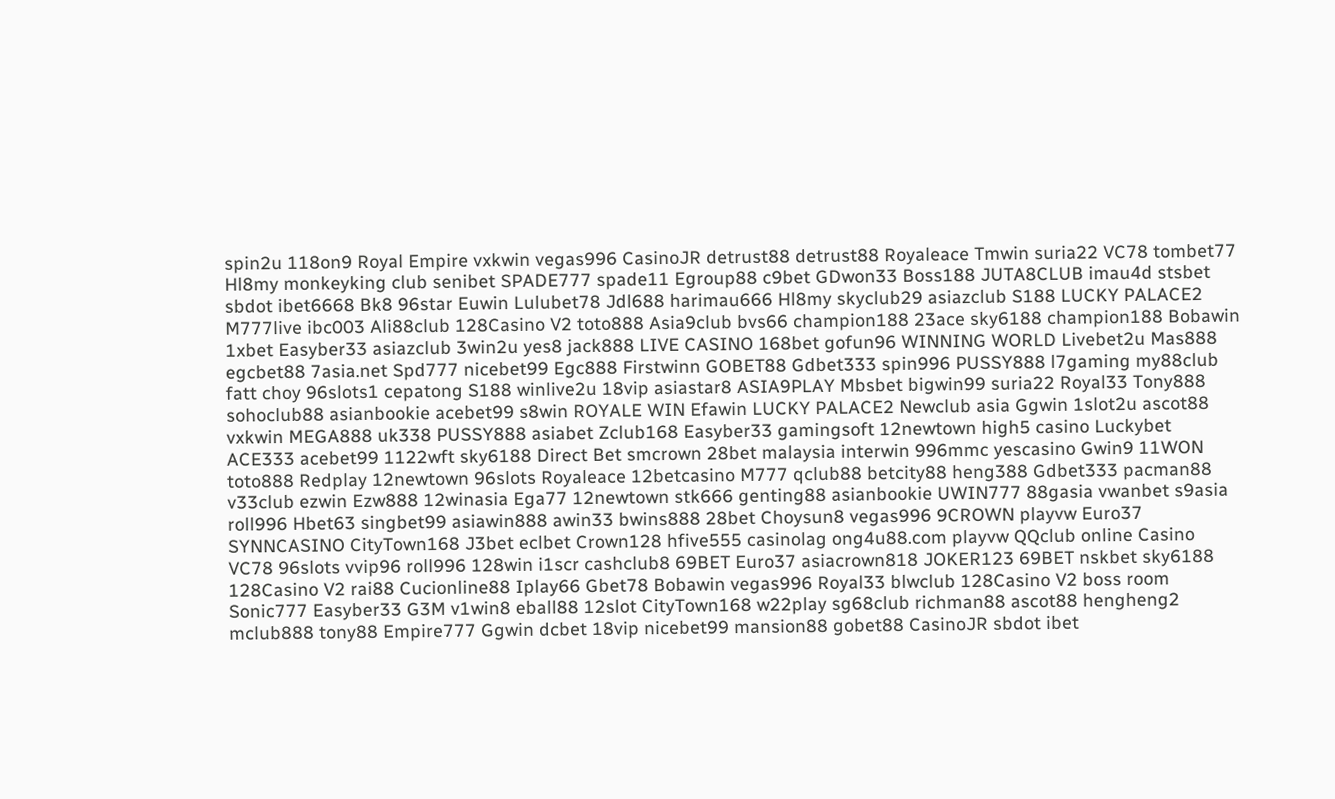spin2u 118on9 Royal Empire vxkwin vegas996 CasinoJR detrust88 detrust88 Royaleace Tmwin suria22 VC78 tombet77 Hl8my monkeyking club senibet SPADE777 spade11 Egroup88 c9bet GDwon33 Boss188 JUTA8CLUB imau4d stsbet sbdot ibet6668 Bk8 96star Euwin Lulubet78 Jdl688 harimau666 Hl8my skyclub29 asiazclub S188 LUCKY PALACE2 M777live ibc003 Ali88club 128Casino V2 toto888 Asia9club bvs66 champion188 23ace sky6188 champion188 Bobawin 1xbet Easyber33 asiazclub 3win2u yes8 jack888 LIVE CASINO 168bet gofun96 WINNING WORLD Livebet2u Mas888 egcbet88 7asia.net Spd777 nicebet99 Egc888 Firstwinn GOBET88 Gdbet333 spin996 PUSSY888 l7gaming my88club fatt choy 96slots1 cepatong S188 winlive2u 18vip asiastar8 ASIA9PLAY Mbsbet bigwin99 suria22 Royal33 Tony888 sohoclub88 asianbookie acebet99 s8win ROYALE WIN Efawin LUCKY PALACE2 Newclub asia Ggwin 1slot2u ascot88 vxkwin MEGA888 uk338 PUSSY888 asiabet Zclub168 Easyber33 gamingsoft 12newtown high5 casino Luckybet ACE333 acebet99 1122wft sky6188 Direct Bet smcrown 28bet malaysia interwin 996mmc yescasino Gwin9 11WON toto888 Redplay 12newtown 96slots Royaleace 12betcasino M777 qclub88 betcity88 heng388 Gdbet333 pacman88 v33club ezwin Ezw888 12winasia Ega77 12newtown stk666 genting88 asianbookie UWIN777 88gasia vwanbet s9asia roll996 Hbet63 singbet99 asiawin888 awin33 bwins888 28bet Choysun8 vegas996 9CROWN playvw Euro37 SYNNCASINO CityTown168 J3bet eclbet Crown128 hfive555 casinolag ong4u88.com playvw QQclub online Casino VC78 96slots vvip96 roll996 128win i1scr cashclub8 69BET Euro37 asiacrown818 JOKER123 69BET nskbet sky6188 128Casino V2 rai88 Cucionline88 Iplay66 Gbet78 Bobawin vegas996 Royal33 blwclub 128Casino V2 boss room Sonic777 Easyber33 G3M v1win8 eball88 12slot CityTown168 w22play sg68club richman88 ascot88 hengheng2 mclub888 tony88 Empire777 Ggwin dcbet 18vip nicebet99 mansion88 gobet88 CasinoJR sbdot ibet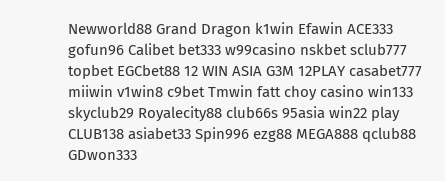Newworld88 Grand Dragon k1win Efawin ACE333 gofun96 Calibet bet333 w99casino nskbet sclub777 topbet EGCbet88 12 WIN ASIA G3M 12PLAY casabet777 miiwin v1win8 c9bet Tmwin fatt choy casino win133 skyclub29 Royalecity88 club66s 95asia win22 play CLUB138 asiabet33 Spin996 ezg88 MEGA888 qclub88 GDwon333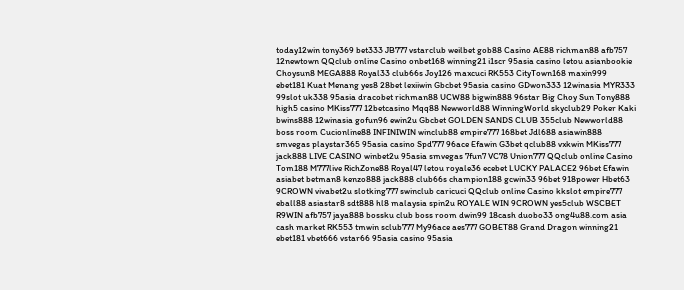today12win tony369 bet333 JB777 vstarclub weilbet gob88 Casino AE88 richman88 afb757 12newtown QQclub online Casino onbet168 winning21 i1scr 95asia casino letou asianbookie Choysun8 MEGA888 Royal33 club66s Joy126 maxcuci RK553 CityTown168 maxin999 ebet181 Kuat Menang yes8 28bet lexiiwin Gbcbet 95asia casino GDwon333 12winasia MYR333 99slot uk338 95asia dracobet richman88 UCW88 bigwin888 96star Big Choy Sun Tony888 high5 casino MKiss777 12betcasino Mqq88 Newworld88 WinningWorld skyclub29 Poker Kaki bwins888 12winasia gofun96 ewin2u Gbcbet GOLDEN SANDS CLUB 355club Newworld88 boss room Cucionline88 INFINIWIN winclub88 empire777 168bet Jdl688 asiawin888 smvegas playstar365 95asia casino Spd777 96ace Efawin G3bet qclub88 vxkwin MKiss777 jack888 LIVE CASINO winbet2u 95asia smvegas 7fun7 VC78 Union777 QQclub online Casino Tom188 M777live RichZone88 Royal47 letou royale36 ecebet LUCKY PALACE2 96bet Efawin asiabet betman8 kenzo888 jack888 club66s champion188 gcwin33 96bet 918power Hbet63 9CROWN vivabet2u slotking777 swinclub caricuci QQclub online Casino kkslot empire777 eball88 asiastar8 sdt888 hl8 malaysia spin2u ROYALE WIN 9CROWN yes5club WSCBET R9WIN afb757 jaya888 bossku club boss room dwin99 18cash duobo33 ong4u88.com asia cash market RK553 tmwin sclub777 My96ace aes777 GOBET88 Grand Dragon winning21 ebet181 vbet666 vstar66 95asia casino 95asia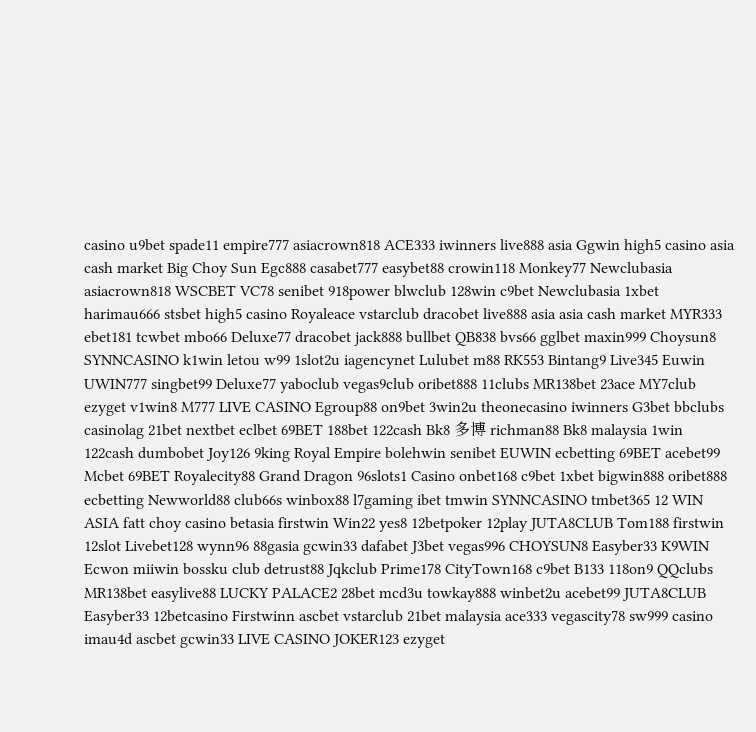casino u9bet spade11 empire777 asiacrown818 ACE333 iwinners live888 asia Ggwin high5 casino asia cash market Big Choy Sun Egc888 casabet777 easybet88 crowin118 Monkey77 Newclubasia asiacrown818 WSCBET VC78 senibet 918power blwclub 128win c9bet Newclubasia 1xbet harimau666 stsbet high5 casino Royaleace vstarclub dracobet live888 asia asia cash market MYR333 ebet181 tcwbet mbo66 Deluxe77 dracobet jack888 bullbet QB838 bvs66 gglbet maxin999 Choysun8 SYNNCASINO k1win letou w99 1slot2u iagencynet Lulubet m88 RK553 Bintang9 Live345 Euwin UWIN777 singbet99 Deluxe77 yaboclub vegas9club oribet888 11clubs MR138bet 23ace MY7club ezyget v1win8 M777 LIVE CASINO Egroup88 on9bet 3win2u theonecasino iwinners G3bet bbclubs casinolag 21bet nextbet eclbet 69BET 188bet 122cash Bk8 多博 richman88 Bk8 malaysia 1win 122cash dumbobet Joy126 9king Royal Empire bolehwin senibet EUWIN ecbetting 69BET acebet99 Mcbet 69BET Royalecity88 Grand Dragon 96slots1 Casino onbet168 c9bet 1xbet bigwin888 oribet888 ecbetting Newworld88 club66s winbox88 l7gaming ibet tmwin SYNNCASINO tmbet365 12 WIN ASIA fatt choy casino betasia firstwin Win22 yes8 12betpoker 12play JUTA8CLUB Tom188 firstwin 12slot Livebet128 wynn96 88gasia gcwin33 dafabet J3bet vegas996 CHOYSUN8 Easyber33 K9WIN Ecwon miiwin bossku club detrust88 Jqkclub Prime178 CityTown168 c9bet B133 118on9 QQclubs MR138bet easylive88 LUCKY PALACE2 28bet mcd3u towkay888 winbet2u acebet99 JUTA8CLUB Easyber33 12betcasino Firstwinn ascbet vstarclub 21bet malaysia ace333 vegascity78 sw999 casino imau4d ascbet gcwin33 LIVE CASINO JOKER123 ezyget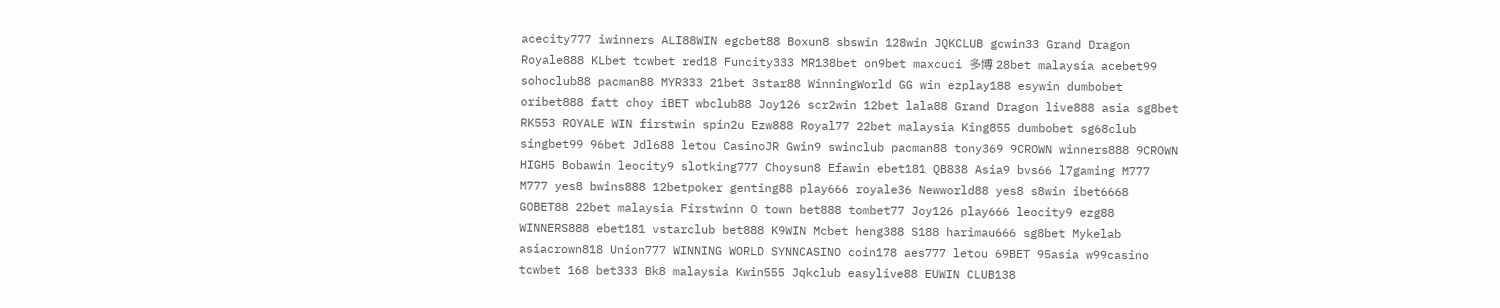acecity777 iwinners ALI88WIN egcbet88 Boxun8 sbswin 128win JQKCLUB gcwin33 Grand Dragon Royale888 KLbet tcwbet red18 Funcity333 MR138bet on9bet maxcuci 多博 28bet malaysia acebet99 sohoclub88 pacman88 MYR333 21bet 3star88 WinningWorld GG win ezplay188 esywin dumbobet oribet888 fatt choy iBET wbclub88 Joy126 scr2win 12bet lala88 Grand Dragon live888 asia sg8bet RK553 ROYALE WIN firstwin spin2u Ezw888 Royal77 22bet malaysia King855 dumbobet sg68club singbet99 96bet Jdl688 letou CasinoJR Gwin9 swinclub pacman88 tony369 9CROWN winners888 9CROWN HIGH5 Bobawin leocity9 slotking777 Choysun8 Efawin ebet181 QB838 Asia9 bvs66 l7gaming M777 M777 yes8 bwins888 12betpoker genting88 play666 royale36 Newworld88 yes8 s8win ibet6668 GOBET88 22bet malaysia Firstwinn O town bet888 tombet77 Joy126 play666 leocity9 ezg88 WINNERS888 ebet181 vstarclub bet888 K9WIN Mcbet heng388 S188 harimau666 sg8bet Mykelab asiacrown818 Union777 WINNING WORLD SYNNCASINO coin178 aes777 letou 69BET 95asia w99casino tcwbet 168 bet333 Bk8 malaysia Kwin555 Jqkclub easylive88 EUWIN CLUB138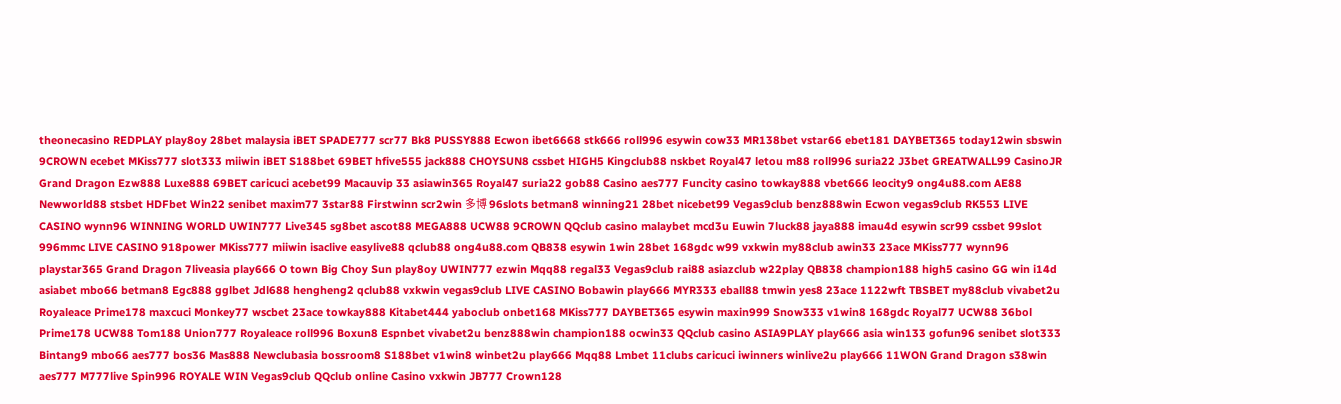theonecasino REDPLAY play8oy 28bet malaysia iBET SPADE777 scr77 Bk8 PUSSY888 Ecwon ibet6668 stk666 roll996 esywin cow33 MR138bet vstar66 ebet181 DAYBET365 today12win sbswin 9CROWN ecebet MKiss777 slot333 miiwin iBET S188bet 69BET hfive555 jack888 CHOYSUN8 cssbet HIGH5 Kingclub88 nskbet Royal47 letou m88 roll996 suria22 J3bet GREATWALL99 CasinoJR Grand Dragon Ezw888 Luxe888 69BET caricuci acebet99 Macauvip 33 asiawin365 Royal47 suria22 gob88 Casino aes777 Funcity casino towkay888 vbet666 leocity9 ong4u88.com AE88 Newworld88 stsbet HDFbet Win22 senibet maxim77 3star88 Firstwinn scr2win 多博 96slots betman8 winning21 28bet nicebet99 Vegas9club benz888win Ecwon vegas9club RK553 LIVE CASINO wynn96 WINNING WORLD UWIN777 Live345 sg8bet ascot88 MEGA888 UCW88 9CROWN QQclub casino malaybet mcd3u Euwin 7luck88 jaya888 imau4d esywin scr99 cssbet 99slot 996mmc LIVE CASINO 918power MKiss777 miiwin isaclive easylive88 qclub88 ong4u88.com QB838 esywin 1win 28bet 168gdc w99 vxkwin my88club awin33 23ace MKiss777 wynn96 playstar365 Grand Dragon 7liveasia play666 O town Big Choy Sun play8oy UWIN777 ezwin Mqq88 regal33 Vegas9club rai88 asiazclub w22play QB838 champion188 high5 casino GG win i14d asiabet mbo66 betman8 Egc888 gglbet Jdl688 hengheng2 qclub88 vxkwin vegas9club LIVE CASINO Bobawin play666 MYR333 eball88 tmwin yes8 23ace 1122wft TBSBET my88club vivabet2u Royaleace Prime178 maxcuci Monkey77 wscbet 23ace towkay888 Kitabet444 yaboclub onbet168 MKiss777 DAYBET365 esywin maxin999 Snow333 v1win8 168gdc Royal77 UCW88 36bol Prime178 UCW88 Tom188 Union777 Royaleace roll996 Boxun8 Espnbet vivabet2u benz888win champion188 ocwin33 QQclub casino ASIA9PLAY play666 asia win133 gofun96 senibet slot333 Bintang9 mbo66 aes777 bos36 Mas888 Newclubasia bossroom8 S188bet v1win8 winbet2u play666 Mqq88 Lmbet 11clubs caricuci iwinners winlive2u play666 11WON Grand Dragon s38win aes777 M777live Spin996 ROYALE WIN Vegas9club QQclub online Casino vxkwin JB777 Crown128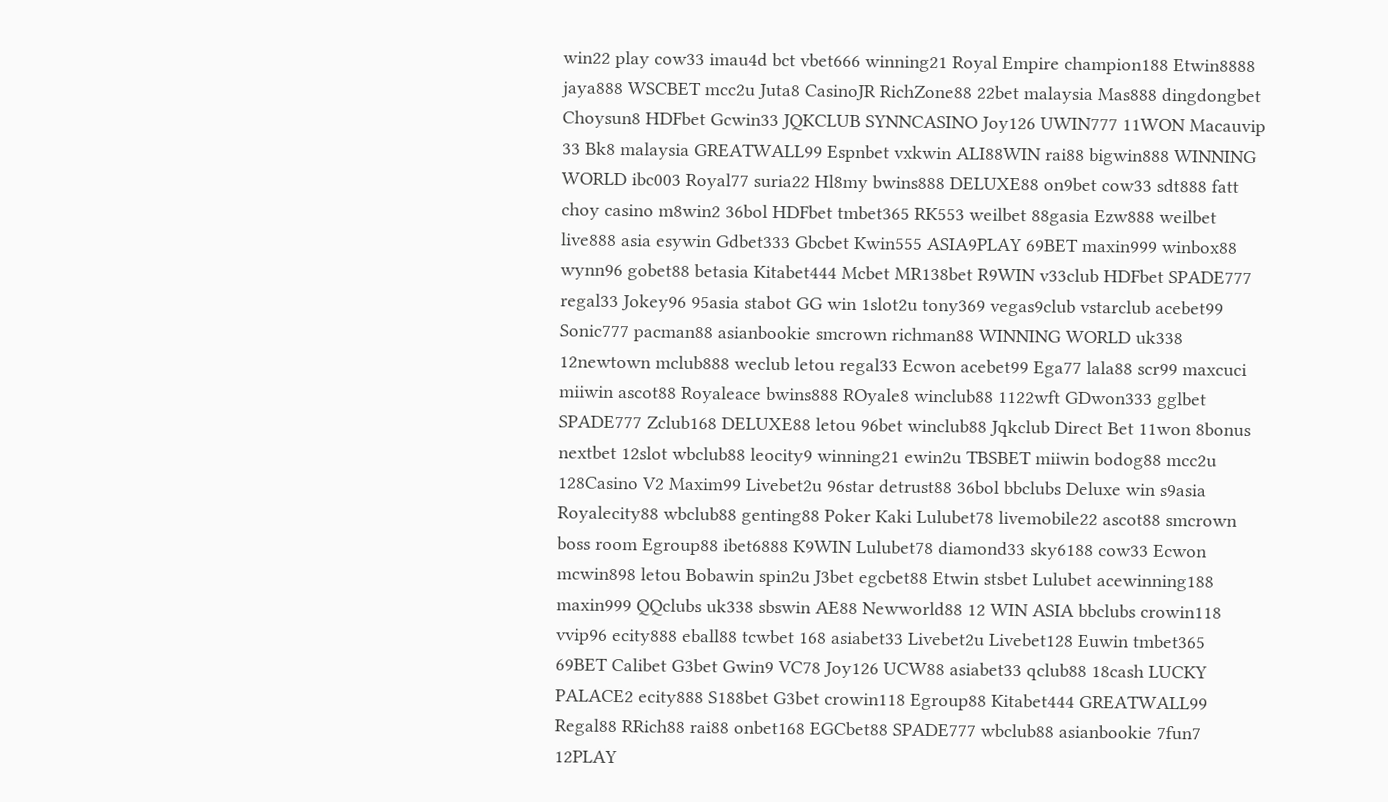win22 play cow33 imau4d bct vbet666 winning21 Royal Empire champion188 Etwin8888 jaya888 WSCBET mcc2u Juta8 CasinoJR RichZone88 22bet malaysia Mas888 dingdongbet Choysun8 HDFbet Gcwin33 JQKCLUB SYNNCASINO Joy126 UWIN777 11WON Macauvip 33 Bk8 malaysia GREATWALL99 Espnbet vxkwin ALI88WIN rai88 bigwin888 WINNING WORLD ibc003 Royal77 suria22 Hl8my bwins888 DELUXE88 on9bet cow33 sdt888 fatt choy casino m8win2 36bol HDFbet tmbet365 RK553 weilbet 88gasia Ezw888 weilbet live888 asia esywin Gdbet333 Gbcbet Kwin555 ASIA9PLAY 69BET maxin999 winbox88 wynn96 gobet88 betasia Kitabet444 Mcbet MR138bet R9WIN v33club HDFbet SPADE777 regal33 Jokey96 95asia stabot GG win 1slot2u tony369 vegas9club vstarclub acebet99 Sonic777 pacman88 asianbookie smcrown richman88 WINNING WORLD uk338 12newtown mclub888 weclub letou regal33 Ecwon acebet99 Ega77 lala88 scr99 maxcuci miiwin ascot88 Royaleace bwins888 ROyale8 winclub88 1122wft GDwon333 gglbet SPADE777 Zclub168 DELUXE88 letou 96bet winclub88 Jqkclub Direct Bet 11won 8bonus nextbet 12slot wbclub88 leocity9 winning21 ewin2u TBSBET miiwin bodog88 mcc2u 128Casino V2 Maxim99 Livebet2u 96star detrust88 36bol bbclubs Deluxe win s9asia Royalecity88 wbclub88 genting88 Poker Kaki Lulubet78 livemobile22 ascot88 smcrown boss room Egroup88 ibet6888 K9WIN Lulubet78 diamond33 sky6188 cow33 Ecwon mcwin898 letou Bobawin spin2u J3bet egcbet88 Etwin stsbet Lulubet acewinning188 maxin999 QQclubs uk338 sbswin AE88 Newworld88 12 WIN ASIA bbclubs crowin118 vvip96 ecity888 eball88 tcwbet 168 asiabet33 Livebet2u Livebet128 Euwin tmbet365 69BET Calibet G3bet Gwin9 VC78 Joy126 UCW88 asiabet33 qclub88 18cash LUCKY PALACE2 ecity888 S188bet G3bet crowin118 Egroup88 Kitabet444 GREATWALL99 Regal88 RRich88 rai88 onbet168 EGCbet88 SPADE777 wbclub88 asianbookie 7fun7 12PLAY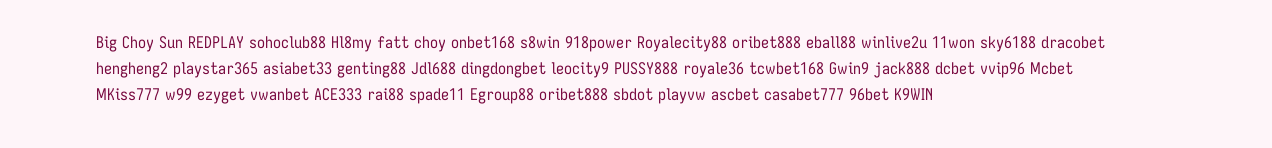Big Choy Sun REDPLAY sohoclub88 Hl8my fatt choy onbet168 s8win 918power Royalecity88 oribet888 eball88 winlive2u 11won sky6188 dracobet hengheng2 playstar365 asiabet33 genting88 Jdl688 dingdongbet leocity9 PUSSY888 royale36 tcwbet168 Gwin9 jack888 dcbet vvip96 Mcbet MKiss777 w99 ezyget vwanbet ACE333 rai88 spade11 Egroup88 oribet888 sbdot playvw ascbet casabet777 96bet K9WIN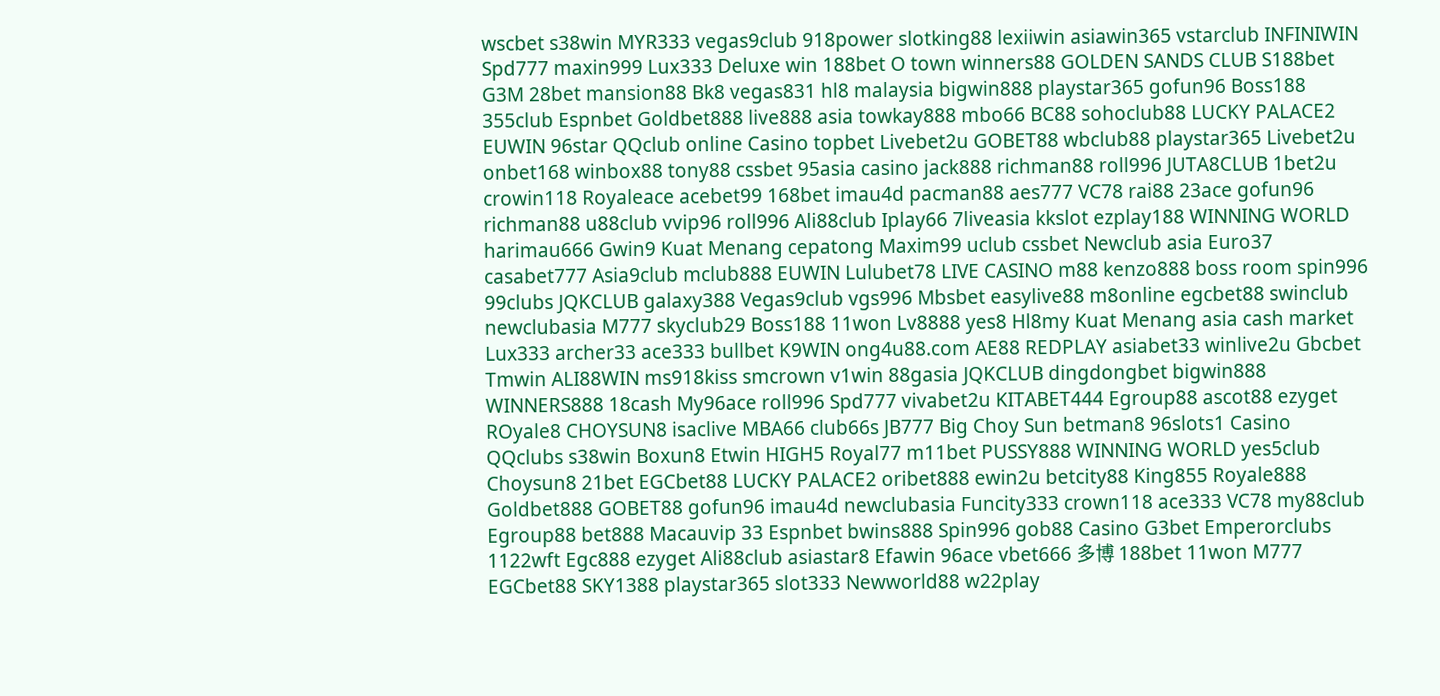wscbet s38win MYR333 vegas9club 918power slotking88 lexiiwin asiawin365 vstarclub INFINIWIN Spd777 maxin999 Lux333 Deluxe win 188bet O town winners88 GOLDEN SANDS CLUB S188bet G3M 28bet mansion88 Bk8 vegas831 hl8 malaysia bigwin888 playstar365 gofun96 Boss188 355club Espnbet Goldbet888 live888 asia towkay888 mbo66 BC88 sohoclub88 LUCKY PALACE2 EUWIN 96star QQclub online Casino topbet Livebet2u GOBET88 wbclub88 playstar365 Livebet2u onbet168 winbox88 tony88 cssbet 95asia casino jack888 richman88 roll996 JUTA8CLUB 1bet2u crowin118 Royaleace acebet99 168bet imau4d pacman88 aes777 VC78 rai88 23ace gofun96 richman88 u88club vvip96 roll996 Ali88club Iplay66 7liveasia kkslot ezplay188 WINNING WORLD harimau666 Gwin9 Kuat Menang cepatong Maxim99 uclub cssbet Newclub asia Euro37 casabet777 Asia9club mclub888 EUWIN Lulubet78 LIVE CASINO m88 kenzo888 boss room spin996 99clubs JQKCLUB galaxy388 Vegas9club vgs996 Mbsbet easylive88 m8online egcbet88 swinclub newclubasia M777 skyclub29 Boss188 11won Lv8888 yes8 Hl8my Kuat Menang asia cash market Lux333 archer33 ace333 bullbet K9WIN ong4u88.com AE88 REDPLAY asiabet33 winlive2u Gbcbet Tmwin ALI88WIN ms918kiss smcrown v1win 88gasia JQKCLUB dingdongbet bigwin888 WINNERS888 18cash My96ace roll996 Spd777 vivabet2u KITABET444 Egroup88 ascot88 ezyget ROyale8 CHOYSUN8 isaclive MBA66 club66s JB777 Big Choy Sun betman8 96slots1 Casino QQclubs s38win Boxun8 Etwin HIGH5 Royal77 m11bet PUSSY888 WINNING WORLD yes5club Choysun8 21bet EGCbet88 LUCKY PALACE2 oribet888 ewin2u betcity88 King855 Royale888 Goldbet888 GOBET88 gofun96 imau4d newclubasia Funcity333 crown118 ace333 VC78 my88club Egroup88 bet888 Macauvip 33 Espnbet bwins888 Spin996 gob88 Casino G3bet Emperorclubs 1122wft Egc888 ezyget Ali88club asiastar8 Efawin 96ace vbet666 多博 188bet 11won M777 EGCbet88 SKY1388 playstar365 slot333 Newworld88 w22play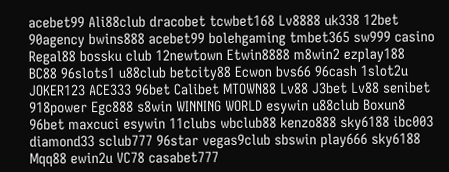acebet99 Ali88club dracobet tcwbet168 Lv8888 uk338 12bet 90agency bwins888 acebet99 bolehgaming tmbet365 sw999 casino Regal88 bossku club 12newtown Etwin8888 m8win2 ezplay188 BC88 96slots1 u88club betcity88 Ecwon bvs66 96cash 1slot2u JOKER123 ACE333 96bet Calibet MTOWN88 Lv88 J3bet Lv88 senibet 918power Egc888 s8win WINNING WORLD esywin u88club Boxun8 96bet maxcuci esywin 11clubs wbclub88 kenzo888 sky6188 ibc003 diamond33 sclub777 96star vegas9club sbswin play666 sky6188 Mqq88 ewin2u VC78 casabet777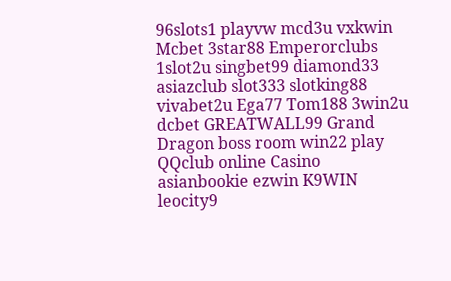96slots1 playvw mcd3u vxkwin Mcbet 3star88 Emperorclubs 1slot2u singbet99 diamond33 asiazclub slot333 slotking88 vivabet2u Ega77 Tom188 3win2u dcbet GREATWALL99 Grand Dragon boss room win22 play QQclub online Casino asianbookie ezwin K9WIN leocity9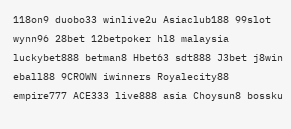118on9 duobo33 winlive2u Asiaclub188 99slot wynn96 28bet 12betpoker hl8 malaysia luckybet888 betman8 Hbet63 sdt888 J3bet j8win eball88 9CROWN iwinners Royalecity88 empire777 ACE333 live888 asia Choysun8 bossku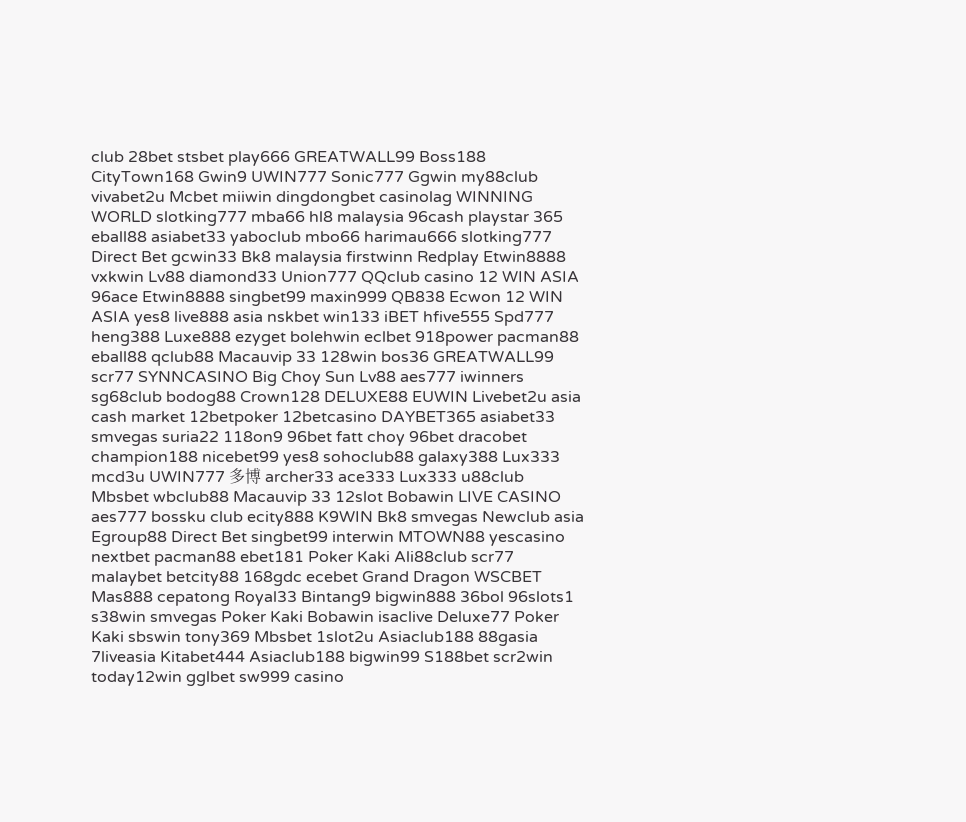club 28bet stsbet play666 GREATWALL99 Boss188 CityTown168 Gwin9 UWIN777 Sonic777 Ggwin my88club vivabet2u Mcbet miiwin dingdongbet casinolag WINNING WORLD slotking777 mba66 hl8 malaysia 96cash playstar 365 eball88 asiabet33 yaboclub mbo66 harimau666 slotking777 Direct Bet gcwin33 Bk8 malaysia firstwinn Redplay Etwin8888 vxkwin Lv88 diamond33 Union777 QQclub casino 12 WIN ASIA 96ace Etwin8888 singbet99 maxin999 QB838 Ecwon 12 WIN ASIA yes8 live888 asia nskbet win133 iBET hfive555 Spd777 heng388 Luxe888 ezyget bolehwin eclbet 918power pacman88 eball88 qclub88 Macauvip 33 128win bos36 GREATWALL99 scr77 SYNNCASINO Big Choy Sun Lv88 aes777 iwinners sg68club bodog88 Crown128 DELUXE88 EUWIN Livebet2u asia cash market 12betpoker 12betcasino DAYBET365 asiabet33 smvegas suria22 118on9 96bet fatt choy 96bet dracobet champion188 nicebet99 yes8 sohoclub88 galaxy388 Lux333 mcd3u UWIN777 多博 archer33 ace333 Lux333 u88club Mbsbet wbclub88 Macauvip 33 12slot Bobawin LIVE CASINO aes777 bossku club ecity888 K9WIN Bk8 smvegas Newclub asia Egroup88 Direct Bet singbet99 interwin MTOWN88 yescasino nextbet pacman88 ebet181 Poker Kaki Ali88club scr77 malaybet betcity88 168gdc ecebet Grand Dragon WSCBET Mas888 cepatong Royal33 Bintang9 bigwin888 36bol 96slots1 s38win smvegas Poker Kaki Bobawin isaclive Deluxe77 Poker Kaki sbswin tony369 Mbsbet 1slot2u Asiaclub188 88gasia 7liveasia Kitabet444 Asiaclub188 bigwin99 S188bet scr2win today12win gglbet sw999 casino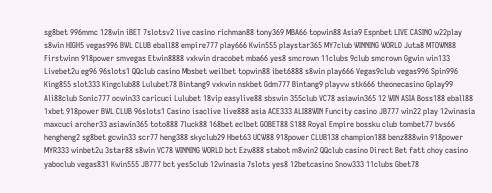sg8bet 996mmc 128win iBET 7slotsv2 live casino richman88 tony369 MBA66 topwin88 Asia9 Espnbet LIVE CASINO w22play s8win HIGH5 vegas996 BWL CLUB eball88 empire777 play666 Kwin555 playstar365 MY7club WINNING WORLD Juta8 MTOWN88 Firstwinn 918power smvegas Etwin8888 vxkwin dracobet mba66 yes8 smcrown 11clubs 9club smcrown Ggwin win133 Livebet2u eg96 96slots1 QQclub casino Mbsbet weilbet topwin88 ibet6888 s8win play666 Vegas9club vegas996 Spin996 King855 slot333 Kingclub88 Lulubet78 Bintang9 vxkwin nskbet Gdm777 Bintang9 playvw stk666 theonecasino Gplay99 Ali88club Sonic777 ocwin33 caricuci Lulubet 18vip easylive88 sbswin 355club VC78 asiawin365 12 WIN ASIA Boss188 eball88 1xbet 918power BWL CLUB 96slots1 Casino isaclive live888 asia ACE333 ALI88WIN Funcity casino JB777 win22 play 12winasia maxcuci archer33 asiawin365 toto888 7luck88 168bet eclbet GOBET88 S188 Royal Empire bossku club tombet77 bvs66 hengheng2 sg8bet gcwin33 scr77 heng388 skyclub29 Hbet63 UCW88 918power CLUB138 champion188 benz888win 918power MYR333 winbet2u 3star88 s8win VC78 WINNING WORLD bct Ezw888 stabot m8win2 QQclub casino Direct Bet fatt choy casino yaboclub vegas831 Kwin555 JB777 bct yes5club 12winasia 7slots yes8 12betcasino Snow333 11clubs Gbet78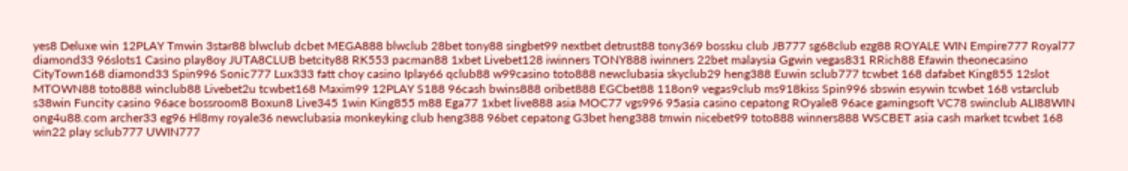yes8 Deluxe win 12PLAY Tmwin 3star88 blwclub dcbet MEGA888 blwclub 28bet tony88 singbet99 nextbet detrust88 tony369 bossku club JB777 sg68club ezg88 ROYALE WIN Empire777 Royal77 diamond33 96slots1 Casino play8oy JUTA8CLUB betcity88 RK553 pacman88 1xbet Livebet128 iwinners TONY888 iwinners 22bet malaysia Ggwin vegas831 RRich88 Efawin theonecasino CityTown168 diamond33 Spin996 Sonic777 Lux333 fatt choy casino Iplay66 qclub88 w99casino toto888 newclubasia skyclub29 heng388 Euwin sclub777 tcwbet 168 dafabet King855 12slot MTOWN88 toto888 winclub88 Livebet2u tcwbet168 Maxim99 12PLAY S188 96cash bwins888 oribet888 EGCbet88 118on9 vegas9club ms918kiss Spin996 sbswin esywin tcwbet 168 vstarclub s38win Funcity casino 96ace bossroom8 Boxun8 Live345 1win King855 m88 Ega77 1xbet live888 asia MOC77 vgs996 95asia casino cepatong ROyale8 96ace gamingsoft VC78 swinclub ALI88WIN ong4u88.com archer33 eg96 Hl8my royale36 newclubasia monkeyking club heng388 96bet cepatong G3bet heng388 tmwin nicebet99 toto888 winners888 WSCBET asia cash market tcwbet 168 win22 play sclub777 UWIN777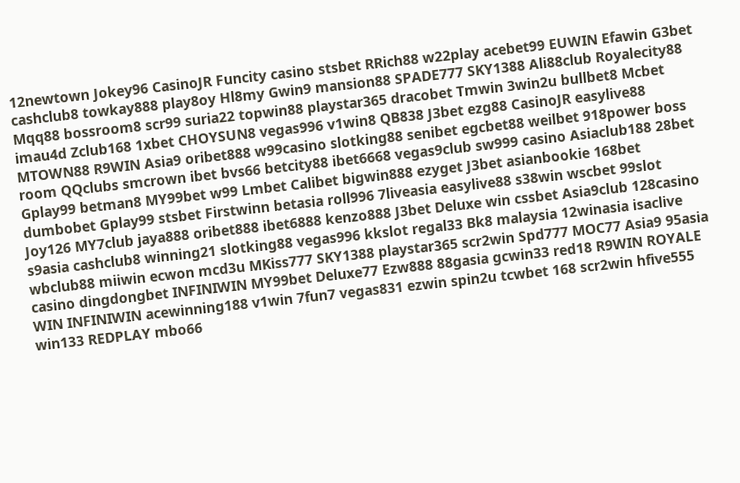12newtown Jokey96 CasinoJR Funcity casino stsbet RRich88 w22play acebet99 EUWIN Efawin G3bet cashclub8 towkay888 play8oy Hl8my Gwin9 mansion88 SPADE777 SKY1388 Ali88club Royalecity88 Mqq88 bossroom8 scr99 suria22 topwin88 playstar365 dracobet Tmwin 3win2u bullbet8 Mcbet imau4d Zclub168 1xbet CHOYSUN8 vegas996 v1win8 QB838 J3bet ezg88 CasinoJR easylive88 MTOWN88 R9WIN Asia9 oribet888 w99casino slotking88 senibet egcbet88 weilbet 918power boss room QQclubs smcrown ibet bvs66 betcity88 ibet6668 vegas9club sw999 casino Asiaclub188 28bet Gplay99 betman8 MY99bet w99 Lmbet Calibet bigwin888 ezyget J3bet asianbookie 168bet dumbobet Gplay99 stsbet Firstwinn betasia roll996 7liveasia easylive88 s38win wscbet 99slot Joy126 MY7club jaya888 oribet888 ibet6888 kenzo888 J3bet Deluxe win cssbet Asia9club 128casino s9asia cashclub8 winning21 slotking88 vegas996 kkslot regal33 Bk8 malaysia 12winasia isaclive wbclub88 miiwin ecwon mcd3u MKiss777 SKY1388 playstar365 scr2win Spd777 MOC77 Asia9 95asia casino dingdongbet INFINIWIN MY99bet Deluxe77 Ezw888 88gasia gcwin33 red18 R9WIN ROYALE WIN INFINIWIN acewinning188 v1win 7fun7 vegas831 ezwin spin2u tcwbet 168 scr2win hfive555 win133 REDPLAY mbo66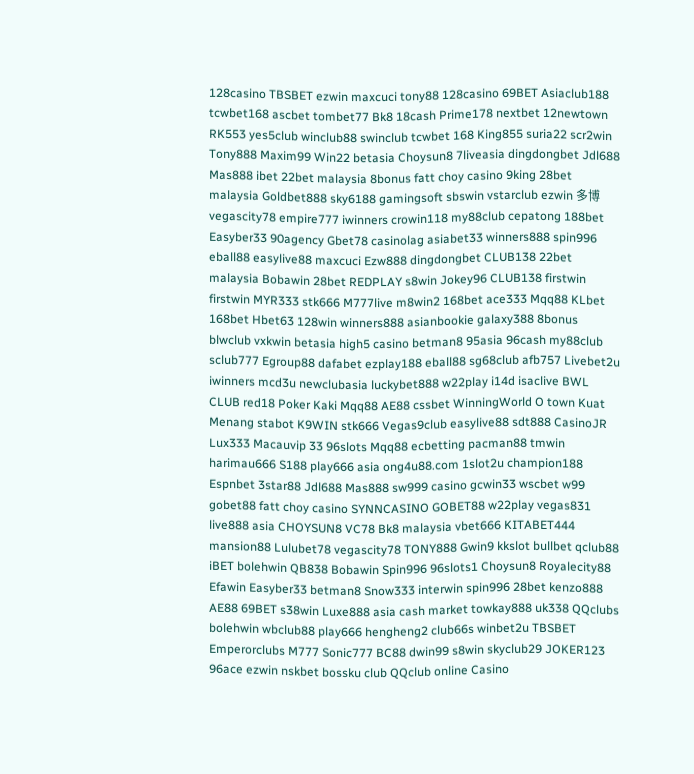128casino TBSBET ezwin maxcuci tony88 128casino 69BET Asiaclub188 tcwbet168 ascbet tombet77 Bk8 18cash Prime178 nextbet 12newtown RK553 yes5club winclub88 swinclub tcwbet 168 King855 suria22 scr2win Tony888 Maxim99 Win22 betasia Choysun8 7liveasia dingdongbet Jdl688 Mas888 ibet 22bet malaysia 8bonus fatt choy casino 9king 28bet malaysia Goldbet888 sky6188 gamingsoft sbswin vstarclub ezwin 多博 vegascity78 empire777 iwinners crowin118 my88club cepatong 188bet Easyber33 90agency Gbet78 casinolag asiabet33 winners888 spin996 eball88 easylive88 maxcuci Ezw888 dingdongbet CLUB138 22bet malaysia Bobawin 28bet REDPLAY s8win Jokey96 CLUB138 firstwin firstwin MYR333 stk666 M777live m8win2 168bet ace333 Mqq88 KLbet 168bet Hbet63 128win winners888 asianbookie galaxy388 8bonus blwclub vxkwin betasia high5 casino betman8 95asia 96cash my88club sclub777 Egroup88 dafabet ezplay188 eball88 sg68club afb757 Livebet2u iwinners mcd3u newclubasia luckybet888 w22play i14d isaclive BWL CLUB red18 Poker Kaki Mqq88 AE88 cssbet WinningWorld O town Kuat Menang stabot K9WIN stk666 Vegas9club easylive88 sdt888 CasinoJR Lux333 Macauvip 33 96slots Mqq88 ecbetting pacman88 tmwin harimau666 S188 play666 asia ong4u88.com 1slot2u champion188 Espnbet 3star88 Jdl688 Mas888 sw999 casino gcwin33 wscbet w99 gobet88 fatt choy casino SYNNCASINO GOBET88 w22play vegas831 live888 asia CHOYSUN8 VC78 Bk8 malaysia vbet666 KITABET444 mansion88 Lulubet78 vegascity78 TONY888 Gwin9 kkslot bullbet qclub88 iBET bolehwin QB838 Bobawin Spin996 96slots1 Choysun8 Royalecity88 Efawin Easyber33 betman8 Snow333 interwin spin996 28bet kenzo888 AE88 69BET s38win Luxe888 asia cash market towkay888 uk338 QQclubs bolehwin wbclub88 play666 hengheng2 club66s winbet2u TBSBET Emperorclubs M777 Sonic777 BC88 dwin99 s8win skyclub29 JOKER123 96ace ezwin nskbet bossku club QQclub online Casino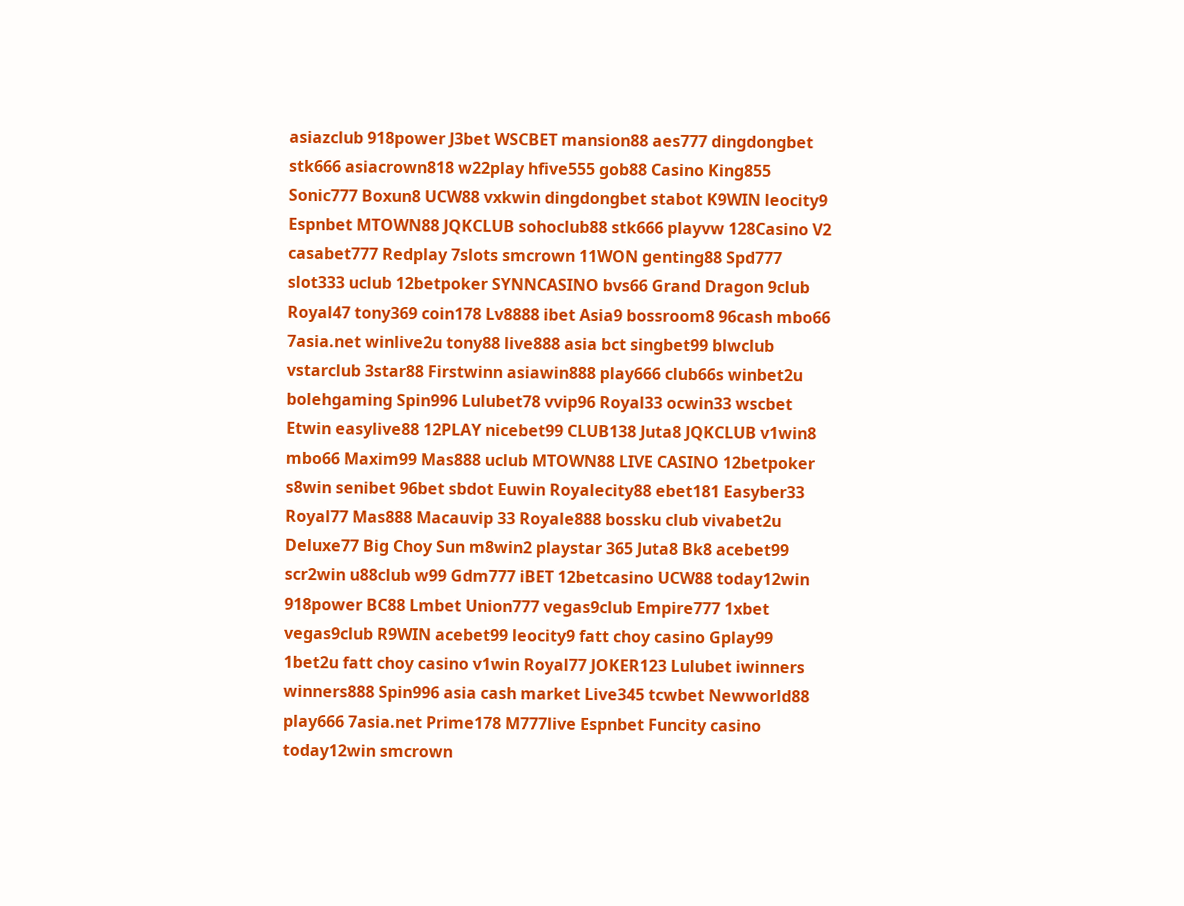asiazclub 918power J3bet WSCBET mansion88 aes777 dingdongbet stk666 asiacrown818 w22play hfive555 gob88 Casino King855 Sonic777 Boxun8 UCW88 vxkwin dingdongbet stabot K9WIN leocity9 Espnbet MTOWN88 JQKCLUB sohoclub88 stk666 playvw 128Casino V2 casabet777 Redplay 7slots smcrown 11WON genting88 Spd777 slot333 uclub 12betpoker SYNNCASINO bvs66 Grand Dragon 9club Royal47 tony369 coin178 Lv8888 ibet Asia9 bossroom8 96cash mbo66 7asia.net winlive2u tony88 live888 asia bct singbet99 blwclub vstarclub 3star88 Firstwinn asiawin888 play666 club66s winbet2u bolehgaming Spin996 Lulubet78 vvip96 Royal33 ocwin33 wscbet Etwin easylive88 12PLAY nicebet99 CLUB138 Juta8 JQKCLUB v1win8 mbo66 Maxim99 Mas888 uclub MTOWN88 LIVE CASINO 12betpoker s8win senibet 96bet sbdot Euwin Royalecity88 ebet181 Easyber33 Royal77 Mas888 Macauvip 33 Royale888 bossku club vivabet2u Deluxe77 Big Choy Sun m8win2 playstar 365 Juta8 Bk8 acebet99 scr2win u88club w99 Gdm777 iBET 12betcasino UCW88 today12win 918power BC88 Lmbet Union777 vegas9club Empire777 1xbet vegas9club R9WIN acebet99 leocity9 fatt choy casino Gplay99 1bet2u fatt choy casino v1win Royal77 JOKER123 Lulubet iwinners winners888 Spin996 asia cash market Live345 tcwbet Newworld88 play666 7asia.net Prime178 M777live Espnbet Funcity casino today12win smcrown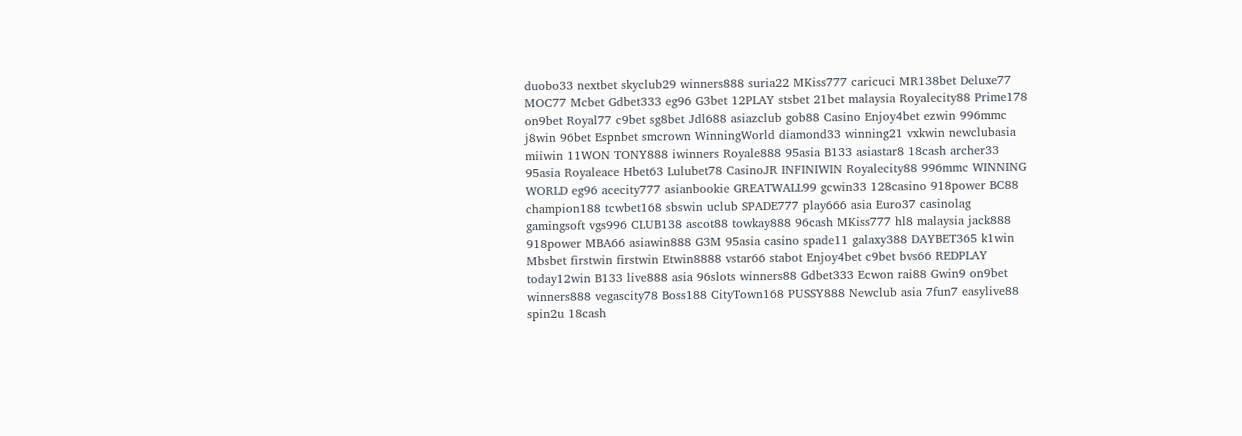duobo33 nextbet skyclub29 winners888 suria22 MKiss777 caricuci MR138bet Deluxe77 MOC77 Mcbet Gdbet333 eg96 G3bet 12PLAY stsbet 21bet malaysia Royalecity88 Prime178 on9bet Royal77 c9bet sg8bet Jdl688 asiazclub gob88 Casino Enjoy4bet ezwin 996mmc j8win 96bet Espnbet smcrown WinningWorld diamond33 winning21 vxkwin newclubasia miiwin 11WON TONY888 iwinners Royale888 95asia B133 asiastar8 18cash archer33 95asia Royaleace Hbet63 Lulubet78 CasinoJR INFINIWIN Royalecity88 996mmc WINNING WORLD eg96 acecity777 asianbookie GREATWALL99 gcwin33 128casino 918power BC88 champion188 tcwbet168 sbswin uclub SPADE777 play666 asia Euro37 casinolag gamingsoft vgs996 CLUB138 ascot88 towkay888 96cash MKiss777 hl8 malaysia jack888 918power MBA66 asiawin888 G3M 95asia casino spade11 galaxy388 DAYBET365 k1win Mbsbet firstwin firstwin Etwin8888 vstar66 stabot Enjoy4bet c9bet bvs66 REDPLAY today12win B133 live888 asia 96slots winners88 Gdbet333 Ecwon rai88 Gwin9 on9bet winners888 vegascity78 Boss188 CityTown168 PUSSY888 Newclub asia 7fun7 easylive88 spin2u 18cash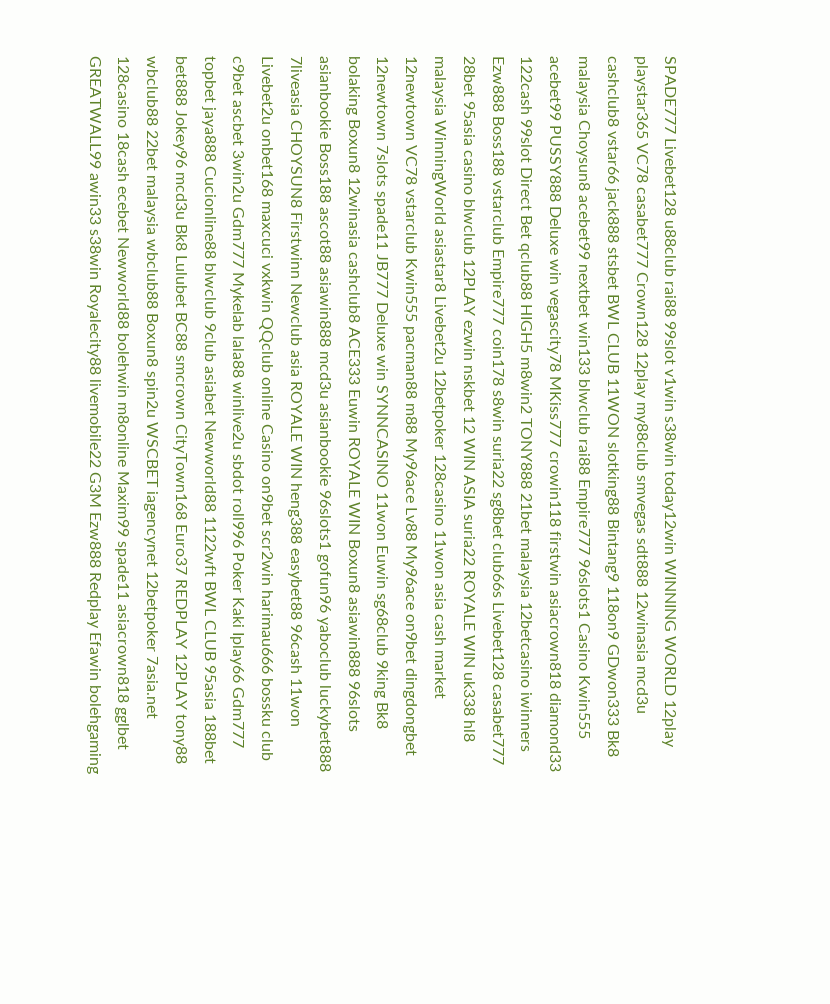SPADE777 Livebet128 u88club rai88 99slot v1win s38win today12win WINNING WORLD 12play playstar365 VC78 casabet777 Crown128 12play my88club smvegas sdt888 12winasia mcd3u cashclub8 vstar66 jack888 stsbet BWL CLUB 11WON slotking88 Bintang9 118on9 GDwon333 Bk8 malaysia Choysun8 acebet99 nextbet win133 blwclub rai88 Empire777 96slots1 Casino Kwin555 acebet99 PUSSY888 Deluxe win vegascity78 MKiss777 crowin118 firstwin asiacrown818 diamond33 122cash 99slot Direct Bet qclub88 HIGH5 m8win2 TONY888 21bet malaysia 12betcasino iwinners Ezw888 Boss188 vstarclub Empire777 coin178 s8win suria22 sg8bet club66s Livebet128 casabet777 28bet 95asia casino blwclub 12PLAY ezwin nskbet 12 WIN ASIA suria22 ROYALE WIN uk338 hl8 malaysia WinningWorld asiastar8 Livebet2u 12betpoker 128casino 11won asia cash market 12newtown VC78 vstarclub Kwin555 pacman88 m88 My96ace Lv88 My96ace on9bet dingdongbet 12newtown 7slots spade11 JB777 Deluxe win SYNNCASINO 11won Euwin sg68club 9king Bk8 bolaking Boxun8 12winasia cashclub8 ACE333 Euwin ROYALE WIN Boxun8 asiawin888 96slots asianbookie Boss188 ascot88 asiawin888 mcd3u asianbookie 96slots1 gofun96 yaboclub luckybet888 7liveasia CHOYSUN8 Firstwinn Newclub asia ROYALE WIN heng388 easybet88 96cash 11won Livebet2u onbet168 maxcuci vxkwin QQclub online Casino on9bet scr2win harimau666 bossku club c9bet ascbet 3win2u Gdm777 Mykelab lala88 winlive2u sbdot roll996 Poker Kaki Iplay66 Gdm777 topbet jaya888 Cucionline88 blwclub 9club asiabet Newworld88 1122wft BWL CLUB 95asia 188bet bet888 Jokey96 mcd3u Bk8 Lulubet BC88 smcrown CityTown168 Euro37 REDPLAY 12PLAY tony88 wbclub88 22bet malaysia wbclub88 Boxun8 spin2u WSCBET iagencynet 12betpoker 7asia.net 128casino 18cash ecebet Newworld88 bolehwin m8online Maxim99 spade11 asiacrown818 gglbet GREATWALL99 awin33 s38win Royalecity88 livemobile22 G3M Ezw888 Redplay Efawin bolehgaming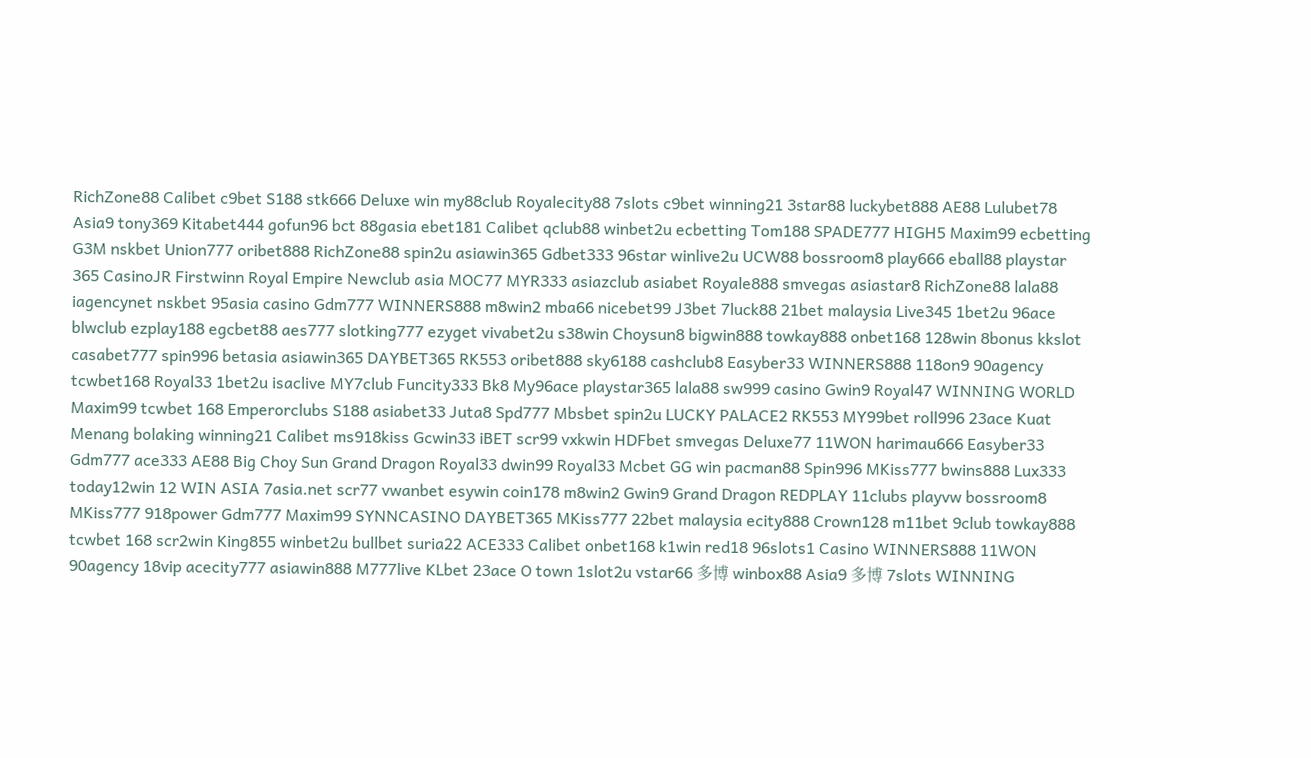RichZone88 Calibet c9bet S188 stk666 Deluxe win my88club Royalecity88 7slots c9bet winning21 3star88 luckybet888 AE88 Lulubet78 Asia9 tony369 Kitabet444 gofun96 bct 88gasia ebet181 Calibet qclub88 winbet2u ecbetting Tom188 SPADE777 HIGH5 Maxim99 ecbetting G3M nskbet Union777 oribet888 RichZone88 spin2u asiawin365 Gdbet333 96star winlive2u UCW88 bossroom8 play666 eball88 playstar 365 CasinoJR Firstwinn Royal Empire Newclub asia MOC77 MYR333 asiazclub asiabet Royale888 smvegas asiastar8 RichZone88 lala88 iagencynet nskbet 95asia casino Gdm777 WINNERS888 m8win2 mba66 nicebet99 J3bet 7luck88 21bet malaysia Live345 1bet2u 96ace blwclub ezplay188 egcbet88 aes777 slotking777 ezyget vivabet2u s38win Choysun8 bigwin888 towkay888 onbet168 128win 8bonus kkslot casabet777 spin996 betasia asiawin365 DAYBET365 RK553 oribet888 sky6188 cashclub8 Easyber33 WINNERS888 118on9 90agency tcwbet168 Royal33 1bet2u isaclive MY7club Funcity333 Bk8 My96ace playstar365 lala88 sw999 casino Gwin9 Royal47 WINNING WORLD Maxim99 tcwbet 168 Emperorclubs S188 asiabet33 Juta8 Spd777 Mbsbet spin2u LUCKY PALACE2 RK553 MY99bet roll996 23ace Kuat Menang bolaking winning21 Calibet ms918kiss Gcwin33 iBET scr99 vxkwin HDFbet smvegas Deluxe77 11WON harimau666 Easyber33 Gdm777 ace333 AE88 Big Choy Sun Grand Dragon Royal33 dwin99 Royal33 Mcbet GG win pacman88 Spin996 MKiss777 bwins888 Lux333 today12win 12 WIN ASIA 7asia.net scr77 vwanbet esywin coin178 m8win2 Gwin9 Grand Dragon REDPLAY 11clubs playvw bossroom8 MKiss777 918power Gdm777 Maxim99 SYNNCASINO DAYBET365 MKiss777 22bet malaysia ecity888 Crown128 m11bet 9club towkay888 tcwbet 168 scr2win King855 winbet2u bullbet suria22 ACE333 Calibet onbet168 k1win red18 96slots1 Casino WINNERS888 11WON 90agency 18vip acecity777 asiawin888 M777live KLbet 23ace O town 1slot2u vstar66 多博 winbox88 Asia9 多博 7slots WINNING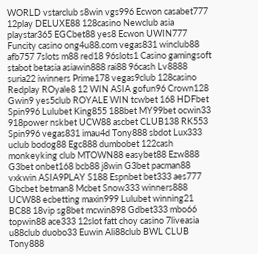WORLD vstarclub s8win vgs996 Ecwon casabet777 12play DELUXE88 128casino Newclub asia playstar365 EGCbet88 yes8 Ecwon UWIN777 Funcity casino ong4u88.com vegas831 winclub88 afb757 7slots m88 red18 96slots1 Casino gamingsoft stabot betasia asiawin888 rai88 96cash Lv8888 suria22 iwinners Prime178 vegas9club 128casino Redplay ROyale8 12 WIN ASIA gofun96 Crown128 Gwin9 yes5club ROYALE WIN tcwbet 168 HDFbet Spin996 Lulubet King855 188bet MY99bet ocwin33 918power nskbet UCW88 ascbet CLUB138 RK553 Spin996 vegas831 imau4d Tony888 sbdot Lux333 uclub bodog88 Egc888 dumbobet 122cash monkeyking club MTOWN88 easybet88 Ezw888 G3bet onbet168 bcb88 j8win G3bet pacman88 vxkwin ASIA9PLAY S188 Espnbet bet333 aes777 Gbcbet betman8 Mcbet Snow333 winners888 UCW88 ecbetting maxin999 Lulubet winning21 BC88 18vip sg8bet mcwin898 Gdbet333 mbo66 topwin88 ace333 12slot fatt choy casino 7liveasia u88club duobo33 Euwin Ali88club BWL CLUB Tony888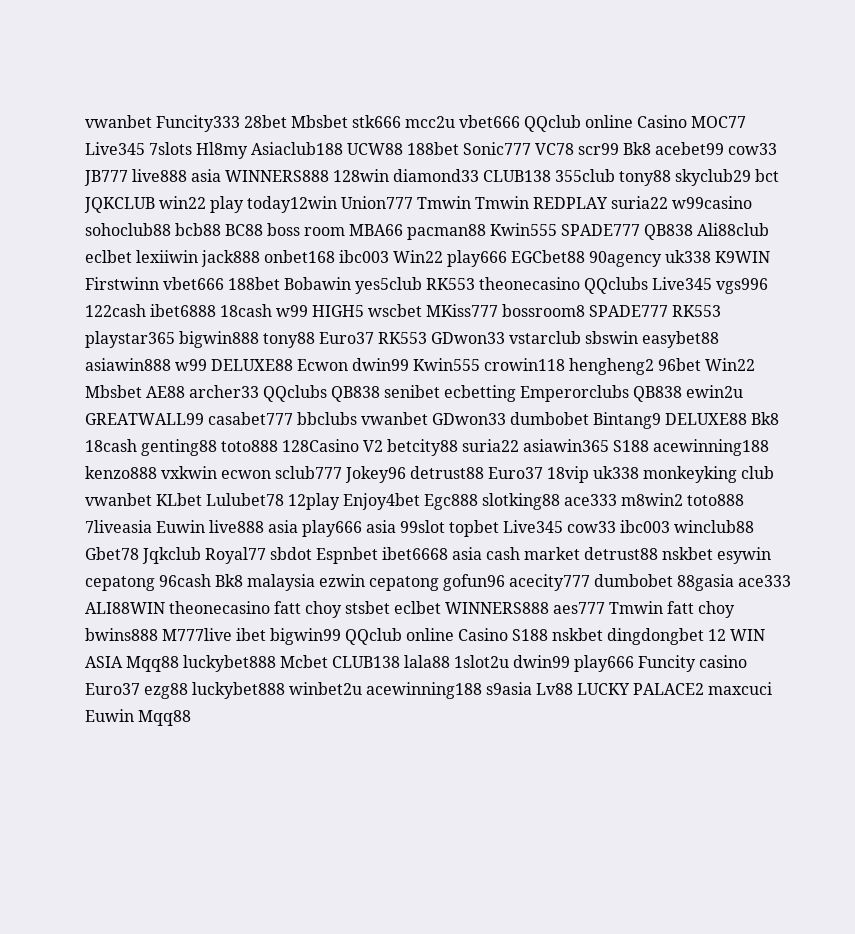vwanbet Funcity333 28bet Mbsbet stk666 mcc2u vbet666 QQclub online Casino MOC77 Live345 7slots Hl8my Asiaclub188 UCW88 188bet Sonic777 VC78 scr99 Bk8 acebet99 cow33 JB777 live888 asia WINNERS888 128win diamond33 CLUB138 355club tony88 skyclub29 bct JQKCLUB win22 play today12win Union777 Tmwin Tmwin REDPLAY suria22 w99casino sohoclub88 bcb88 BC88 boss room MBA66 pacman88 Kwin555 SPADE777 QB838 Ali88club eclbet lexiiwin jack888 onbet168 ibc003 Win22 play666 EGCbet88 90agency uk338 K9WIN Firstwinn vbet666 188bet Bobawin yes5club RK553 theonecasino QQclubs Live345 vgs996 122cash ibet6888 18cash w99 HIGH5 wscbet MKiss777 bossroom8 SPADE777 RK553 playstar365 bigwin888 tony88 Euro37 RK553 GDwon33 vstarclub sbswin easybet88 asiawin888 w99 DELUXE88 Ecwon dwin99 Kwin555 crowin118 hengheng2 96bet Win22 Mbsbet AE88 archer33 QQclubs QB838 senibet ecbetting Emperorclubs QB838 ewin2u GREATWALL99 casabet777 bbclubs vwanbet GDwon33 dumbobet Bintang9 DELUXE88 Bk8 18cash genting88 toto888 128Casino V2 betcity88 suria22 asiawin365 S188 acewinning188 kenzo888 vxkwin ecwon sclub777 Jokey96 detrust88 Euro37 18vip uk338 monkeyking club vwanbet KLbet Lulubet78 12play Enjoy4bet Egc888 slotking88 ace333 m8win2 toto888 7liveasia Euwin live888 asia play666 asia 99slot topbet Live345 cow33 ibc003 winclub88 Gbet78 Jqkclub Royal77 sbdot Espnbet ibet6668 asia cash market detrust88 nskbet esywin cepatong 96cash Bk8 malaysia ezwin cepatong gofun96 acecity777 dumbobet 88gasia ace333 ALI88WIN theonecasino fatt choy stsbet eclbet WINNERS888 aes777 Tmwin fatt choy bwins888 M777live ibet bigwin99 QQclub online Casino S188 nskbet dingdongbet 12 WIN ASIA Mqq88 luckybet888 Mcbet CLUB138 lala88 1slot2u dwin99 play666 Funcity casino Euro37 ezg88 luckybet888 winbet2u acewinning188 s9asia Lv88 LUCKY PALACE2 maxcuci Euwin Mqq88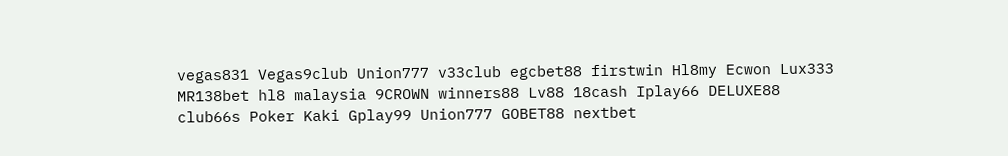vegas831 Vegas9club Union777 v33club egcbet88 firstwin Hl8my Ecwon Lux333 MR138bet hl8 malaysia 9CROWN winners88 Lv88 18cash Iplay66 DELUXE88 club66s Poker Kaki Gplay99 Union777 GOBET88 nextbet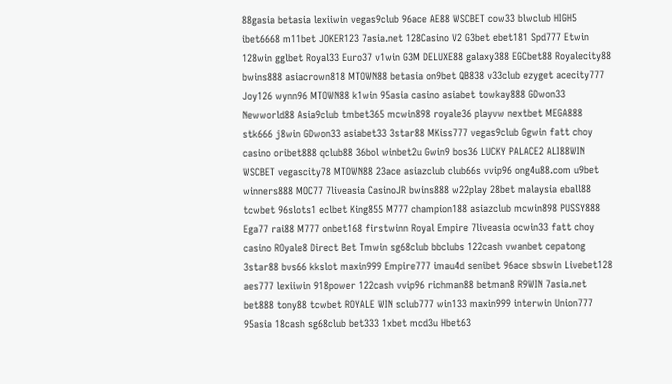88gasia betasia lexiiwin vegas9club 96ace AE88 WSCBET cow33 blwclub HIGH5 ibet6668 m11bet JOKER123 7asia.net 128Casino V2 G3bet ebet181 Spd777 Etwin 128win gglbet Royal33 Euro37 v1win G3M DELUXE88 galaxy388 EGCbet88 Royalecity88 bwins888 asiacrown818 MTOWN88 betasia on9bet QB838 v33club ezyget acecity777 Joy126 wynn96 MTOWN88 k1win 95asia casino asiabet towkay888 GDwon33 Newworld88 Asia9club tmbet365 mcwin898 royale36 playvw nextbet MEGA888 stk666 j8win GDwon33 asiabet33 3star88 MKiss777 vegas9club Ggwin fatt choy casino oribet888 qclub88 36bol winbet2u Gwin9 bos36 LUCKY PALACE2 ALI88WIN WSCBET vegascity78 MTOWN88 23ace asiazclub club66s vvip96 ong4u88.com u9bet winners888 MOC77 7liveasia CasinoJR bwins888 w22play 28bet malaysia eball88 tcwbet 96slots1 eclbet King855 M777 champion188 asiazclub mcwin898 PUSSY888 Ega77 rai88 M777 onbet168 firstwinn Royal Empire 7liveasia ocwin33 fatt choy casino ROyale8 Direct Bet Tmwin sg68club bbclubs 122cash vwanbet cepatong 3star88 bvs66 kkslot maxin999 Empire777 imau4d senibet 96ace sbswin Livebet128 aes777 lexiiwin 918power 122cash vvip96 richman88 betman8 R9WIN 7asia.net bet888 tony88 tcwbet ROYALE WIN sclub777 win133 maxin999 interwin Union777 95asia 18cash sg68club bet333 1xbet mcd3u Hbet63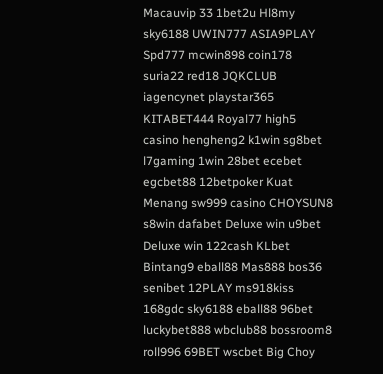Macauvip 33 1bet2u Hl8my sky6188 UWIN777 ASIA9PLAY Spd777 mcwin898 coin178 suria22 red18 JQKCLUB iagencynet playstar365 KITABET444 Royal77 high5 casino hengheng2 k1win sg8bet l7gaming 1win 28bet ecebet egcbet88 12betpoker Kuat Menang sw999 casino CHOYSUN8 s8win dafabet Deluxe win u9bet Deluxe win 122cash KLbet Bintang9 eball88 Mas888 bos36 senibet 12PLAY ms918kiss 168gdc sky6188 eball88 96bet luckybet888 wbclub88 bossroom8 roll996 69BET wscbet Big Choy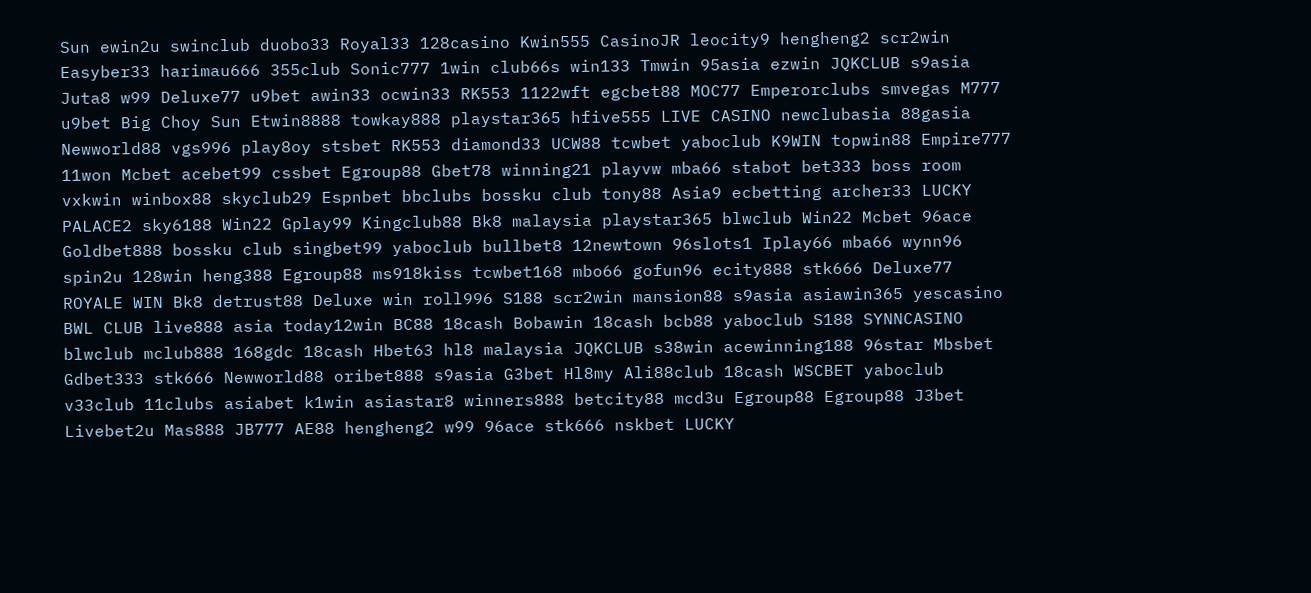Sun ewin2u swinclub duobo33 Royal33 128casino Kwin555 CasinoJR leocity9 hengheng2 scr2win Easyber33 harimau666 355club Sonic777 1win club66s win133 Tmwin 95asia ezwin JQKCLUB s9asia Juta8 w99 Deluxe77 u9bet awin33 ocwin33 RK553 1122wft egcbet88 MOC77 Emperorclubs smvegas M777 u9bet Big Choy Sun Etwin8888 towkay888 playstar365 hfive555 LIVE CASINO newclubasia 88gasia Newworld88 vgs996 play8oy stsbet RK553 diamond33 UCW88 tcwbet yaboclub K9WIN topwin88 Empire777 11won Mcbet acebet99 cssbet Egroup88 Gbet78 winning21 playvw mba66 stabot bet333 boss room vxkwin winbox88 skyclub29 Espnbet bbclubs bossku club tony88 Asia9 ecbetting archer33 LUCKY PALACE2 sky6188 Win22 Gplay99 Kingclub88 Bk8 malaysia playstar365 blwclub Win22 Mcbet 96ace Goldbet888 bossku club singbet99 yaboclub bullbet8 12newtown 96slots1 Iplay66 mba66 wynn96 spin2u 128win heng388 Egroup88 ms918kiss tcwbet168 mbo66 gofun96 ecity888 stk666 Deluxe77 ROYALE WIN Bk8 detrust88 Deluxe win roll996 S188 scr2win mansion88 s9asia asiawin365 yescasino BWL CLUB live888 asia today12win BC88 18cash Bobawin 18cash bcb88 yaboclub S188 SYNNCASINO blwclub mclub888 168gdc 18cash Hbet63 hl8 malaysia JQKCLUB s38win acewinning188 96star Mbsbet Gdbet333 stk666 Newworld88 oribet888 s9asia G3bet Hl8my Ali88club 18cash WSCBET yaboclub v33club 11clubs asiabet k1win asiastar8 winners888 betcity88 mcd3u Egroup88 Egroup88 J3bet Livebet2u Mas888 JB777 AE88 hengheng2 w99 96ace stk666 nskbet LUCKY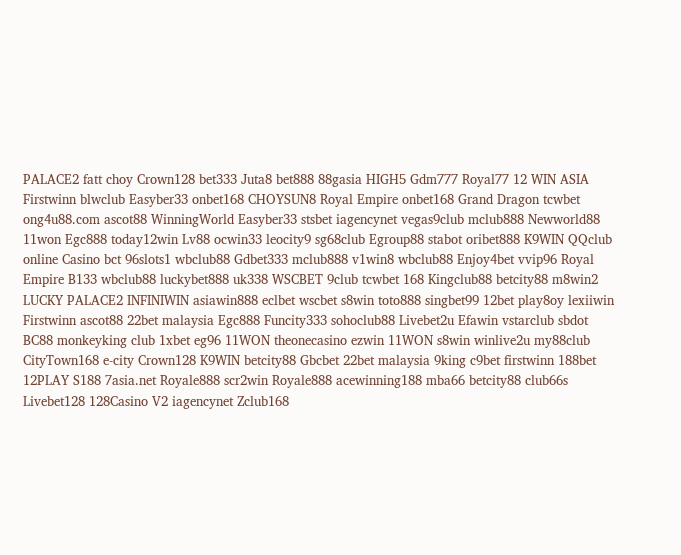PALACE2 fatt choy Crown128 bet333 Juta8 bet888 88gasia HIGH5 Gdm777 Royal77 12 WIN ASIA Firstwinn blwclub Easyber33 onbet168 CHOYSUN8 Royal Empire onbet168 Grand Dragon tcwbet ong4u88.com ascot88 WinningWorld Easyber33 stsbet iagencynet vegas9club mclub888 Newworld88 11won Egc888 today12win Lv88 ocwin33 leocity9 sg68club Egroup88 stabot oribet888 K9WIN QQclub online Casino bct 96slots1 wbclub88 Gdbet333 mclub888 v1win8 wbclub88 Enjoy4bet vvip96 Royal Empire B133 wbclub88 luckybet888 uk338 WSCBET 9club tcwbet 168 Kingclub88 betcity88 m8win2 LUCKY PALACE2 INFINIWIN asiawin888 eclbet wscbet s8win toto888 singbet99 12bet play8oy lexiiwin Firstwinn ascot88 22bet malaysia Egc888 Funcity333 sohoclub88 Livebet2u Efawin vstarclub sbdot BC88 monkeyking club 1xbet eg96 11WON theonecasino ezwin 11WON s8win winlive2u my88club CityTown168 e-city Crown128 K9WIN betcity88 Gbcbet 22bet malaysia 9king c9bet firstwinn 188bet 12PLAY S188 7asia.net Royale888 scr2win Royale888 acewinning188 mba66 betcity88 club66s Livebet128 128Casino V2 iagencynet Zclub168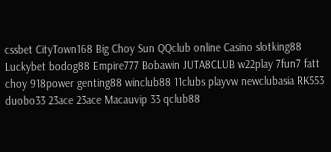cssbet CityTown168 Big Choy Sun QQclub online Casino slotking88 Luckybet bodog88 Empire777 Bobawin JUTA8CLUB w22play 7fun7 fatt choy 918power genting88 winclub88 11clubs playvw newclubasia RK553 duobo33 23ace 23ace Macauvip 33 qclub88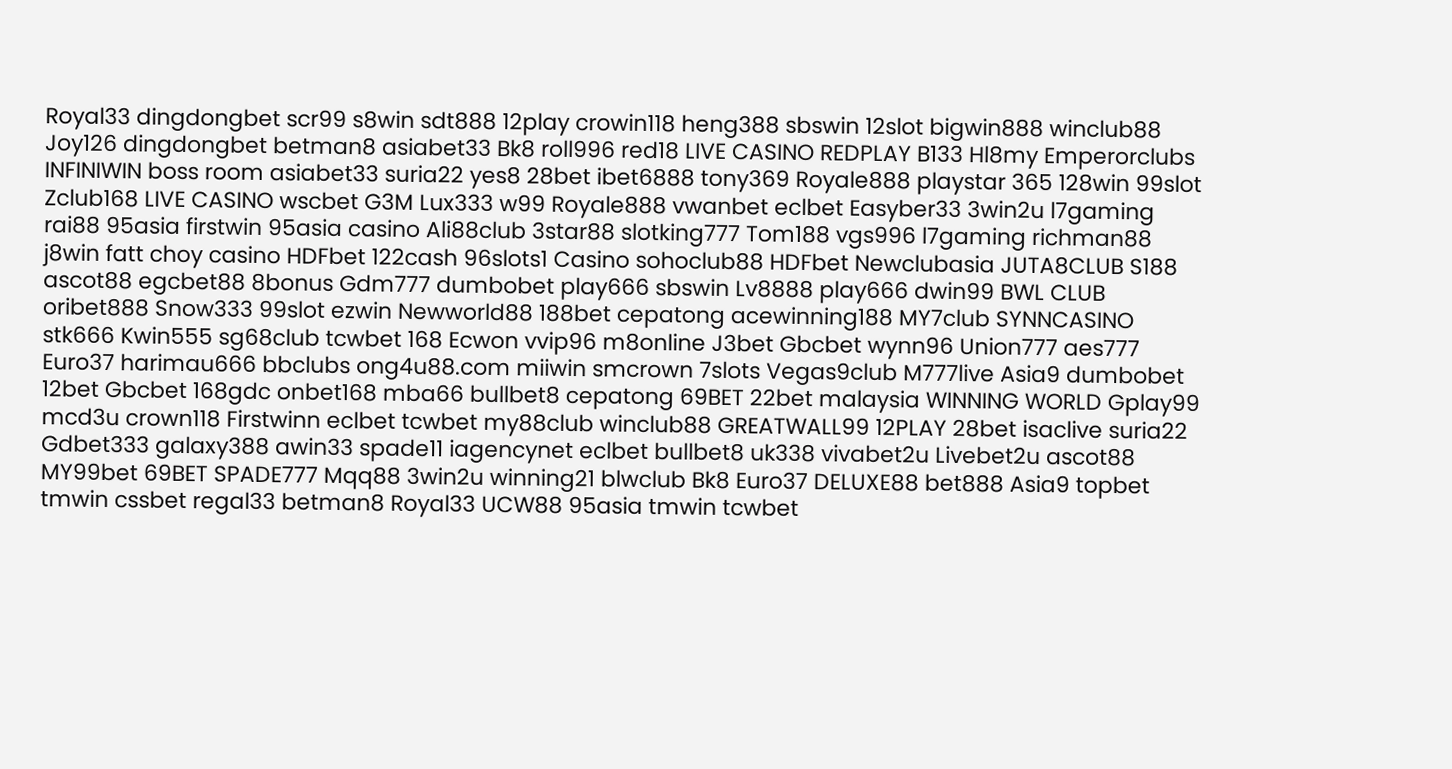Royal33 dingdongbet scr99 s8win sdt888 12play crowin118 heng388 sbswin 12slot bigwin888 winclub88 Joy126 dingdongbet betman8 asiabet33 Bk8 roll996 red18 LIVE CASINO REDPLAY B133 Hl8my Emperorclubs INFINIWIN boss room asiabet33 suria22 yes8 28bet ibet6888 tony369 Royale888 playstar 365 128win 99slot Zclub168 LIVE CASINO wscbet G3M Lux333 w99 Royale888 vwanbet eclbet Easyber33 3win2u l7gaming rai88 95asia firstwin 95asia casino Ali88club 3star88 slotking777 Tom188 vgs996 l7gaming richman88 j8win fatt choy casino HDFbet 122cash 96slots1 Casino sohoclub88 HDFbet Newclubasia JUTA8CLUB S188 ascot88 egcbet88 8bonus Gdm777 dumbobet play666 sbswin Lv8888 play666 dwin99 BWL CLUB oribet888 Snow333 99slot ezwin Newworld88 188bet cepatong acewinning188 MY7club SYNNCASINO stk666 Kwin555 sg68club tcwbet 168 Ecwon vvip96 m8online J3bet Gbcbet wynn96 Union777 aes777 Euro37 harimau666 bbclubs ong4u88.com miiwin smcrown 7slots Vegas9club M777live Asia9 dumbobet 12bet Gbcbet 168gdc onbet168 mba66 bullbet8 cepatong 69BET 22bet malaysia WINNING WORLD Gplay99 mcd3u crown118 Firstwinn eclbet tcwbet my88club winclub88 GREATWALL99 12PLAY 28bet isaclive suria22 Gdbet333 galaxy388 awin33 spade11 iagencynet eclbet bullbet8 uk338 vivabet2u Livebet2u ascot88 MY99bet 69BET SPADE777 Mqq88 3win2u winning21 blwclub Bk8 Euro37 DELUXE88 bet888 Asia9 topbet tmwin cssbet regal33 betman8 Royal33 UCW88 95asia tmwin tcwbet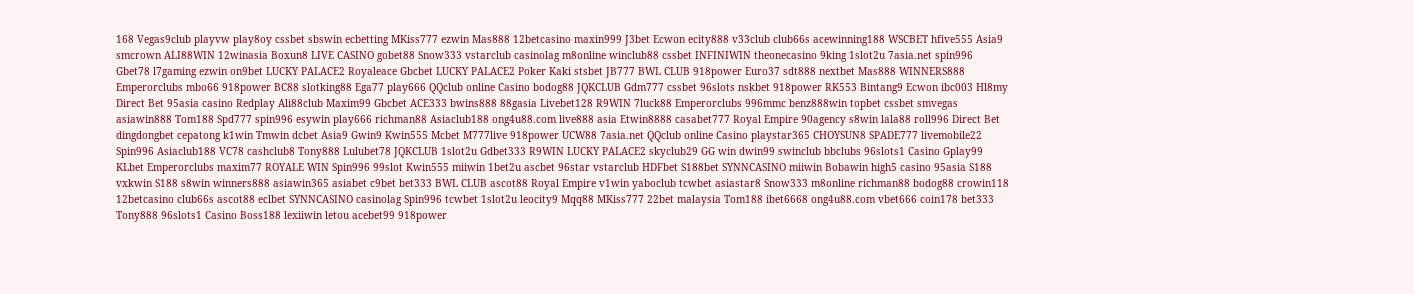168 Vegas9club playvw play8oy cssbet sbswin ecbetting MKiss777 ezwin Mas888 12betcasino maxin999 J3bet Ecwon ecity888 v33club club66s acewinning188 WSCBET hfive555 Asia9 smcrown ALI88WIN 12winasia Boxun8 LIVE CASINO gobet88 Snow333 vstarclub casinolag m8online winclub88 cssbet INFINIWIN theonecasino 9king 1slot2u 7asia.net spin996 Gbet78 l7gaming ezwin on9bet LUCKY PALACE2 Royaleace Gbcbet LUCKY PALACE2 Poker Kaki stsbet JB777 BWL CLUB 918power Euro37 sdt888 nextbet Mas888 WINNERS888 Emperorclubs mbo66 918power BC88 slotking88 Ega77 play666 QQclub online Casino bodog88 JQKCLUB Gdm777 cssbet 96slots nskbet 918power RK553 Bintang9 Ecwon ibc003 Hl8my Direct Bet 95asia casino Redplay Ali88club Maxim99 Gbcbet ACE333 bwins888 88gasia Livebet128 R9WIN 7luck88 Emperorclubs 996mmc benz888win topbet cssbet smvegas asiawin888 Tom188 Spd777 spin996 esywin play666 richman88 Asiaclub188 ong4u88.com live888 asia Etwin8888 casabet777 Royal Empire 90agency s8win lala88 roll996 Direct Bet dingdongbet cepatong k1win Tmwin dcbet Asia9 Gwin9 Kwin555 Mcbet M777live 918power UCW88 7asia.net QQclub online Casino playstar365 CHOYSUN8 SPADE777 livemobile22 Spin996 Asiaclub188 VC78 cashclub8 Tony888 Lulubet78 JQKCLUB 1slot2u Gdbet333 R9WIN LUCKY PALACE2 skyclub29 GG win dwin99 swinclub bbclubs 96slots1 Casino Gplay99 KLbet Emperorclubs maxim77 ROYALE WIN Spin996 99slot Kwin555 miiwin 1bet2u ascbet 96star vstarclub HDFbet S188bet SYNNCASINO miiwin Bobawin high5 casino 95asia S188 vxkwin S188 s8win winners888 asiawin365 asiabet c9bet bet333 BWL CLUB ascot88 Royal Empire v1win yaboclub tcwbet asiastar8 Snow333 m8online richman88 bodog88 crowin118 12betcasino club66s ascot88 eclbet SYNNCASINO casinolag Spin996 tcwbet 1slot2u leocity9 Mqq88 MKiss777 22bet malaysia Tom188 ibet6668 ong4u88.com vbet666 coin178 bet333 Tony888 96slots1 Casino Boss188 lexiiwin letou acebet99 918power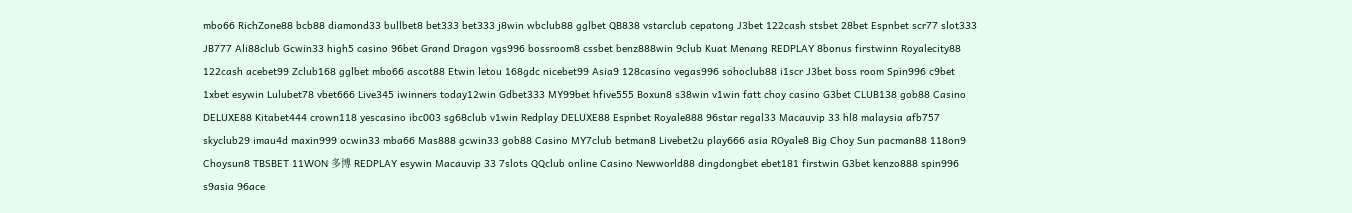mbo66 RichZone88 bcb88 diamond33 bullbet8 bet333 bet333 j8win wbclub88 gglbet QB838 vstarclub cepatong J3bet 122cash stsbet 28bet Espnbet scr77 slot333 JB777 Ali88club Gcwin33 high5 casino 96bet Grand Dragon vgs996 bossroom8 cssbet benz888win 9club Kuat Menang REDPLAY 8bonus firstwinn Royalecity88 122cash acebet99 Zclub168 gglbet mbo66 ascot88 Etwin letou 168gdc nicebet99 Asia9 128casino vegas996 sohoclub88 i1scr J3bet boss room Spin996 c9bet 1xbet esywin Lulubet78 vbet666 Live345 iwinners today12win Gdbet333 MY99bet hfive555 Boxun8 s38win v1win fatt choy casino G3bet CLUB138 gob88 Casino DELUXE88 Kitabet444 crown118 yescasino ibc003 sg68club v1win Redplay DELUXE88 Espnbet Royale888 96star regal33 Macauvip 33 hl8 malaysia afb757 skyclub29 imau4d maxin999 ocwin33 mba66 Mas888 gcwin33 gob88 Casino MY7club betman8 Livebet2u play666 asia ROyale8 Big Choy Sun pacman88 118on9 Choysun8 TBSBET 11WON 多博 REDPLAY esywin Macauvip 33 7slots QQclub online Casino Newworld88 dingdongbet ebet181 firstwin G3bet kenzo888 spin996 s9asia 96ace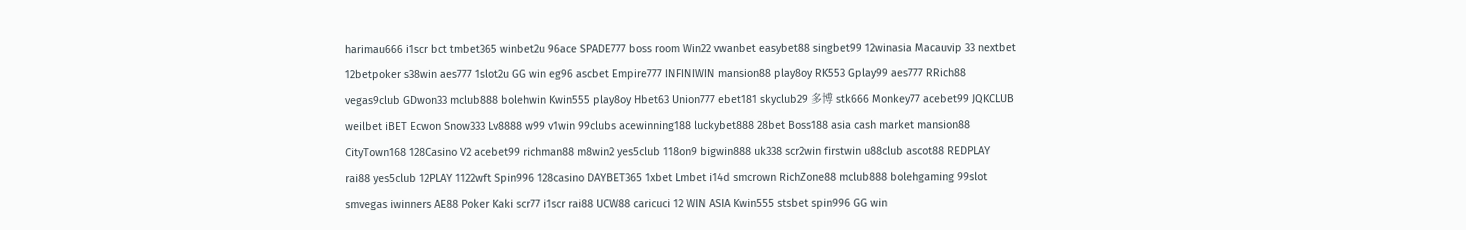harimau666 i1scr bct tmbet365 winbet2u 96ace SPADE777 boss room Win22 vwanbet easybet88 singbet99 12winasia Macauvip 33 nextbet 12betpoker s38win aes777 1slot2u GG win eg96 ascbet Empire777 INFINIWIN mansion88 play8oy RK553 Gplay99 aes777 RRich88 vegas9club GDwon33 mclub888 bolehwin Kwin555 play8oy Hbet63 Union777 ebet181 skyclub29 多博 stk666 Monkey77 acebet99 JQKCLUB weilbet iBET Ecwon Snow333 Lv8888 w99 v1win 99clubs acewinning188 luckybet888 28bet Boss188 asia cash market mansion88 CityTown168 128Casino V2 acebet99 richman88 m8win2 yes5club 118on9 bigwin888 uk338 scr2win firstwin u88club ascot88 REDPLAY rai88 yes5club 12PLAY 1122wft Spin996 128casino DAYBET365 1xbet Lmbet i14d smcrown RichZone88 mclub888 bolehgaming 99slot smvegas iwinners AE88 Poker Kaki scr77 i1scr rai88 UCW88 caricuci 12 WIN ASIA Kwin555 stsbet spin996 GG win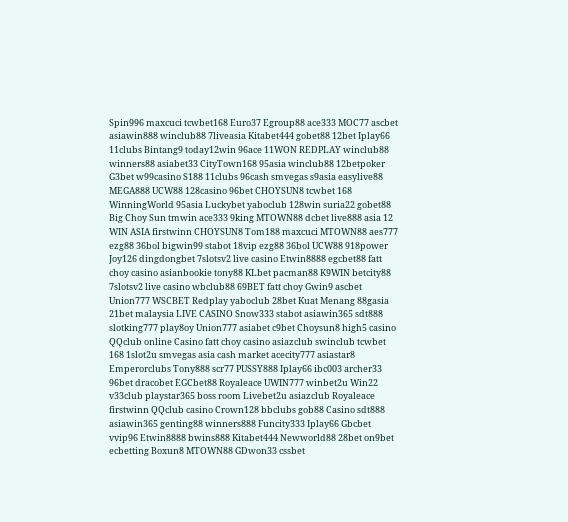Spin996 maxcuci tcwbet168 Euro37 Egroup88 ace333 MOC77 ascbet asiawin888 winclub88 7liveasia Kitabet444 gobet88 12bet Iplay66 11clubs Bintang9 today12win 96ace 11WON REDPLAY winclub88 winners88 asiabet33 CityTown168 95asia winclub88 12betpoker G3bet w99casino S188 11clubs 96cash smvegas s9asia easylive88 MEGA888 UCW88 128casino 96bet CHOYSUN8 tcwbet 168 WinningWorld 95asia Luckybet yaboclub 128win suria22 gobet88 Big Choy Sun tmwin ace333 9king MTOWN88 dcbet live888 asia 12 WIN ASIA firstwinn CHOYSUN8 Tom188 maxcuci MTOWN88 aes777 ezg88 36bol bigwin99 stabot 18vip ezg88 36bol UCW88 918power Joy126 dingdongbet 7slotsv2 live casino Etwin8888 egcbet88 fatt choy casino asianbookie tony88 KLbet pacman88 K9WIN betcity88 7slotsv2 live casino wbclub88 69BET fatt choy Gwin9 ascbet Union777 WSCBET Redplay yaboclub 28bet Kuat Menang 88gasia 21bet malaysia LIVE CASINO Snow333 stabot asiawin365 sdt888 slotking777 play8oy Union777 asiabet c9bet Choysun8 high5 casino QQclub online Casino fatt choy casino asiazclub swinclub tcwbet 168 1slot2u smvegas asia cash market acecity777 asiastar8 Emperorclubs Tony888 scr77 PUSSY888 Iplay66 ibc003 archer33 96bet dracobet EGCbet88 Royaleace UWIN777 winbet2u Win22 v33club playstar365 boss room Livebet2u asiazclub Royaleace firstwinn QQclub casino Crown128 bbclubs gob88 Casino sdt888 asiawin365 genting88 winners888 Funcity333 Iplay66 Gbcbet vvip96 Etwin8888 bwins888 Kitabet444 Newworld88 28bet on9bet ecbetting Boxun8 MTOWN88 GDwon33 cssbet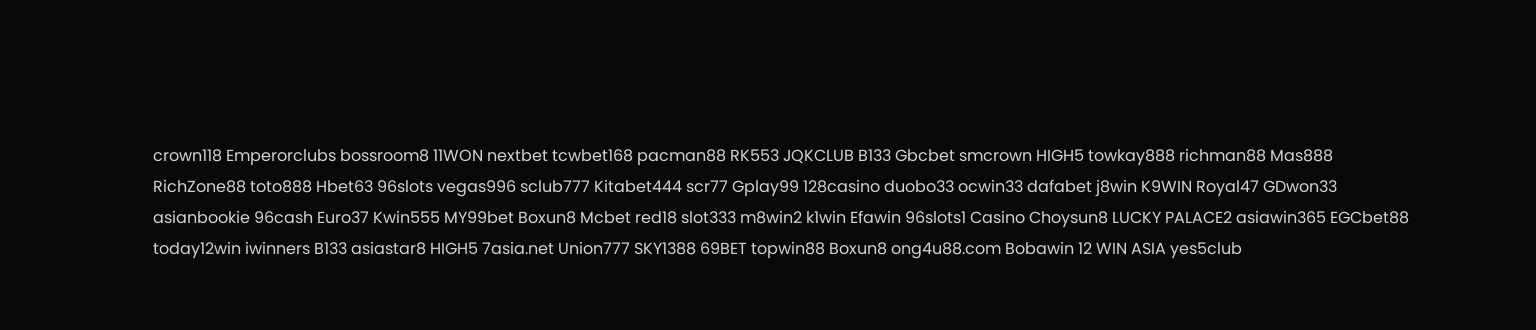crown118 Emperorclubs bossroom8 11WON nextbet tcwbet168 pacman88 RK553 JQKCLUB B133 Gbcbet smcrown HIGH5 towkay888 richman88 Mas888 RichZone88 toto888 Hbet63 96slots vegas996 sclub777 Kitabet444 scr77 Gplay99 128casino duobo33 ocwin33 dafabet j8win K9WIN Royal47 GDwon33 asianbookie 96cash Euro37 Kwin555 MY99bet Boxun8 Mcbet red18 slot333 m8win2 k1win Efawin 96slots1 Casino Choysun8 LUCKY PALACE2 asiawin365 EGCbet88 today12win iwinners B133 asiastar8 HIGH5 7asia.net Union777 SKY1388 69BET topwin88 Boxun8 ong4u88.com Bobawin 12 WIN ASIA yes5club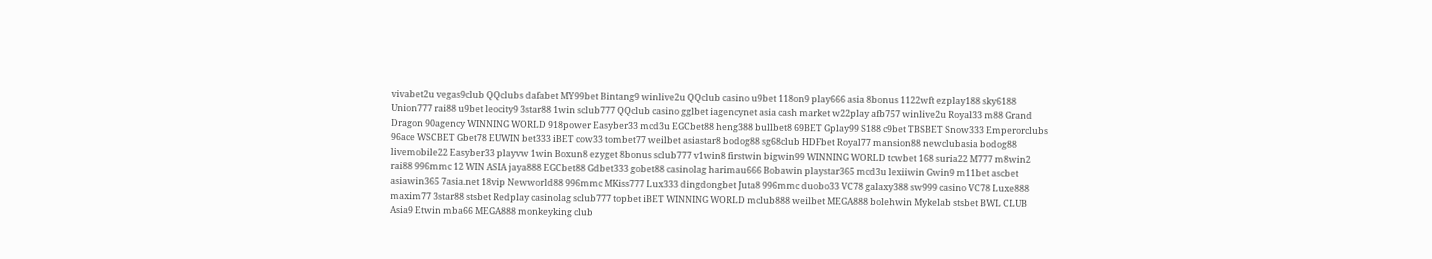vivabet2u vegas9club QQclubs dafabet MY99bet Bintang9 winlive2u QQclub casino u9bet 118on9 play666 asia 8bonus 1122wft ezplay188 sky6188 Union777 rai88 u9bet leocity9 3star88 1win sclub777 QQclub casino gglbet iagencynet asia cash market w22play afb757 winlive2u Royal33 m88 Grand Dragon 90agency WINNING WORLD 918power Easyber33 mcd3u EGCbet88 heng388 bullbet8 69BET Gplay99 S188 c9bet TBSBET Snow333 Emperorclubs 96ace WSCBET Gbet78 EUWIN bet333 iBET cow33 tombet77 weilbet asiastar8 bodog88 sg68club HDFbet Royal77 mansion88 newclubasia bodog88 livemobile22 Easyber33 playvw 1win Boxun8 ezyget 8bonus sclub777 v1win8 firstwin bigwin99 WINNING WORLD tcwbet 168 suria22 M777 m8win2 rai88 996mmc 12 WIN ASIA jaya888 EGCbet88 Gdbet333 gobet88 casinolag harimau666 Bobawin playstar365 mcd3u lexiiwin Gwin9 m11bet ascbet asiawin365 7asia.net 18vip Newworld88 996mmc MKiss777 Lux333 dingdongbet Juta8 996mmc duobo33 VC78 galaxy388 sw999 casino VC78 Luxe888 maxim77 3star88 stsbet Redplay casinolag sclub777 topbet iBET WINNING WORLD mclub888 weilbet MEGA888 bolehwin Mykelab stsbet BWL CLUB Asia9 Etwin mba66 MEGA888 monkeyking club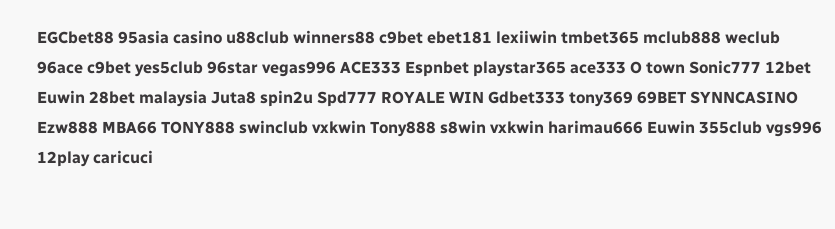EGCbet88 95asia casino u88club winners88 c9bet ebet181 lexiiwin tmbet365 mclub888 weclub 96ace c9bet yes5club 96star vegas996 ACE333 Espnbet playstar365 ace333 O town Sonic777 12bet Euwin 28bet malaysia Juta8 spin2u Spd777 ROYALE WIN Gdbet333 tony369 69BET SYNNCASINO Ezw888 MBA66 TONY888 swinclub vxkwin Tony888 s8win vxkwin harimau666 Euwin 355club vgs996 12play caricuci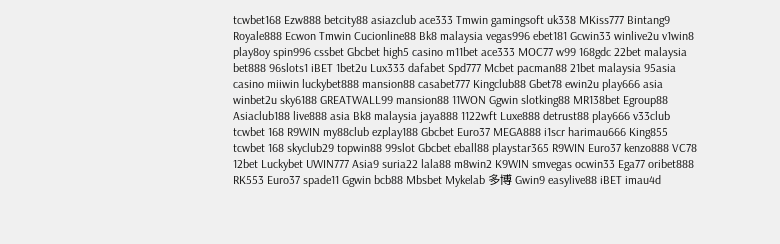tcwbet168 Ezw888 betcity88 asiazclub ace333 Tmwin gamingsoft uk338 MKiss777 Bintang9 Royale888 Ecwon Tmwin Cucionline88 Bk8 malaysia vegas996 ebet181 Gcwin33 winlive2u v1win8 play8oy spin996 cssbet Gbcbet high5 casino m11bet ace333 MOC77 w99 168gdc 22bet malaysia bet888 96slots1 iBET 1bet2u Lux333 dafabet Spd777 Mcbet pacman88 21bet malaysia 95asia casino miiwin luckybet888 mansion88 casabet777 Kingclub88 Gbet78 ewin2u play666 asia winbet2u sky6188 GREATWALL99 mansion88 11WON Ggwin slotking88 MR138bet Egroup88 Asiaclub188 live888 asia Bk8 malaysia jaya888 1122wft Luxe888 detrust88 play666 v33club tcwbet 168 R9WIN my88club ezplay188 Gbcbet Euro37 MEGA888 i1scr harimau666 King855 tcwbet 168 skyclub29 topwin88 99slot Gbcbet eball88 playstar365 R9WIN Euro37 kenzo888 VC78 12bet Luckybet UWIN777 Asia9 suria22 lala88 m8win2 K9WIN smvegas ocwin33 Ega77 oribet888 RK553 Euro37 spade11 Ggwin bcb88 Mbsbet Mykelab 多博 Gwin9 easylive88 iBET imau4d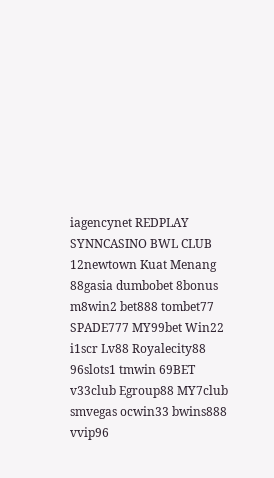iagencynet REDPLAY SYNNCASINO BWL CLUB 12newtown Kuat Menang 88gasia dumbobet 8bonus m8win2 bet888 tombet77 SPADE777 MY99bet Win22 i1scr Lv88 Royalecity88 96slots1 tmwin 69BET v33club Egroup88 MY7club smvegas ocwin33 bwins888 vvip96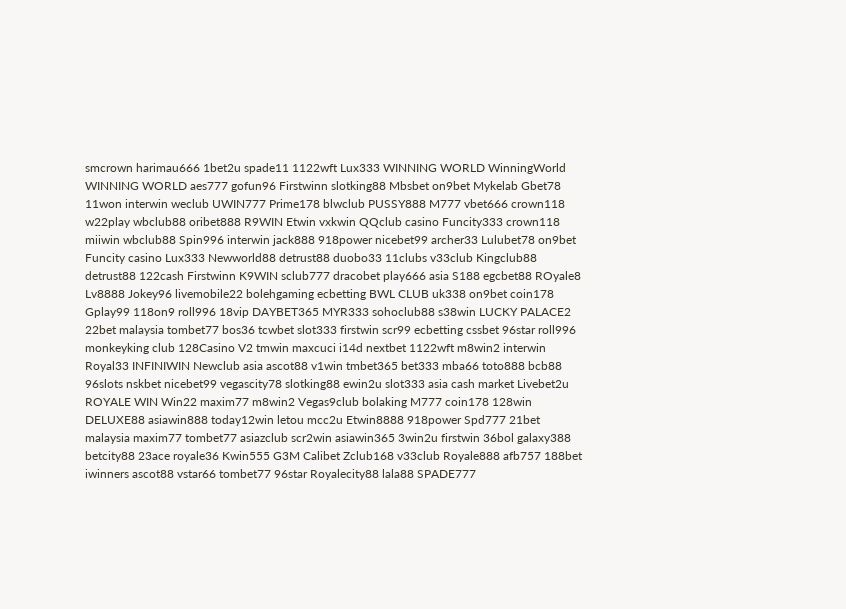smcrown harimau666 1bet2u spade11 1122wft Lux333 WINNING WORLD WinningWorld WINNING WORLD aes777 gofun96 Firstwinn slotking88 Mbsbet on9bet Mykelab Gbet78 11won interwin weclub UWIN777 Prime178 blwclub PUSSY888 M777 vbet666 crown118 w22play wbclub88 oribet888 R9WIN Etwin vxkwin QQclub casino Funcity333 crown118 miiwin wbclub88 Spin996 interwin jack888 918power nicebet99 archer33 Lulubet78 on9bet Funcity casino Lux333 Newworld88 detrust88 duobo33 11clubs v33club Kingclub88 detrust88 122cash Firstwinn K9WIN sclub777 dracobet play666 asia S188 egcbet88 ROyale8 Lv8888 Jokey96 livemobile22 bolehgaming ecbetting BWL CLUB uk338 on9bet coin178 Gplay99 118on9 roll996 18vip DAYBET365 MYR333 sohoclub88 s38win LUCKY PALACE2 22bet malaysia tombet77 bos36 tcwbet slot333 firstwin scr99 ecbetting cssbet 96star roll996 monkeyking club 128Casino V2 tmwin maxcuci i14d nextbet 1122wft m8win2 interwin Royal33 INFINIWIN Newclub asia ascot88 v1win tmbet365 bet333 mba66 toto888 bcb88 96slots nskbet nicebet99 vegascity78 slotking88 ewin2u slot333 asia cash market Livebet2u ROYALE WIN Win22 maxim77 m8win2 Vegas9club bolaking M777 coin178 128win DELUXE88 asiawin888 today12win letou mcc2u Etwin8888 918power Spd777 21bet malaysia maxim77 tombet77 asiazclub scr2win asiawin365 3win2u firstwin 36bol galaxy388 betcity88 23ace royale36 Kwin555 G3M Calibet Zclub168 v33club Royale888 afb757 188bet iwinners ascot88 vstar66 tombet77 96star Royalecity88 lala88 SPADE777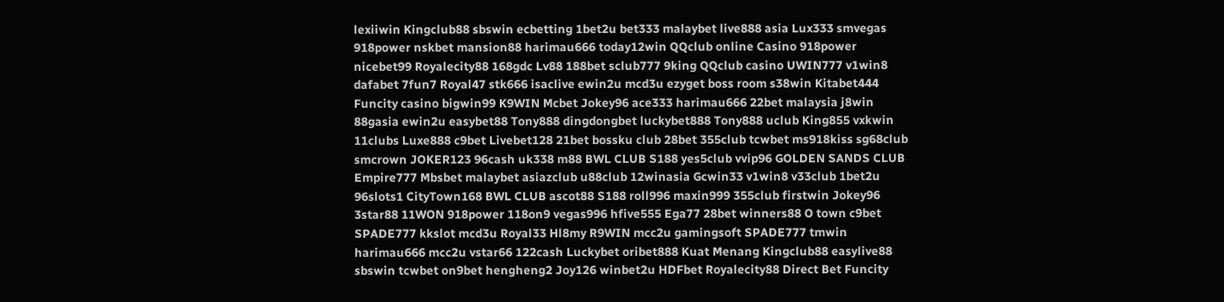lexiiwin Kingclub88 sbswin ecbetting 1bet2u bet333 malaybet live888 asia Lux333 smvegas 918power nskbet mansion88 harimau666 today12win QQclub online Casino 918power nicebet99 Royalecity88 168gdc Lv88 188bet sclub777 9king QQclub casino UWIN777 v1win8 dafabet 7fun7 Royal47 stk666 isaclive ewin2u mcd3u ezyget boss room s38win Kitabet444 Funcity casino bigwin99 K9WIN Mcbet Jokey96 ace333 harimau666 22bet malaysia j8win 88gasia ewin2u easybet88 Tony888 dingdongbet luckybet888 Tony888 uclub King855 vxkwin 11clubs Luxe888 c9bet Livebet128 21bet bossku club 28bet 355club tcwbet ms918kiss sg68club smcrown JOKER123 96cash uk338 m88 BWL CLUB S188 yes5club vvip96 GOLDEN SANDS CLUB Empire777 Mbsbet malaybet asiazclub u88club 12winasia Gcwin33 v1win8 v33club 1bet2u 96slots1 CityTown168 BWL CLUB ascot88 S188 roll996 maxin999 355club firstwin Jokey96 3star88 11WON 918power 118on9 vegas996 hfive555 Ega77 28bet winners88 O town c9bet SPADE777 kkslot mcd3u Royal33 Hl8my R9WIN mcc2u gamingsoft SPADE777 tmwin harimau666 mcc2u vstar66 122cash Luckybet oribet888 Kuat Menang Kingclub88 easylive88 sbswin tcwbet on9bet hengheng2 Joy126 winbet2u HDFbet Royalecity88 Direct Bet Funcity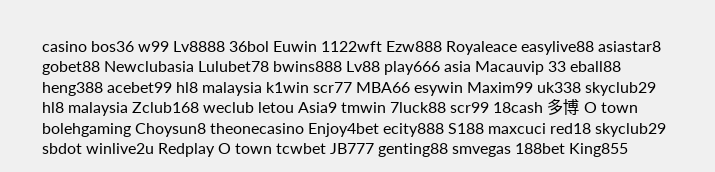casino bos36 w99 Lv8888 36bol Euwin 1122wft Ezw888 Royaleace easylive88 asiastar8 gobet88 Newclubasia Lulubet78 bwins888 Lv88 play666 asia Macauvip 33 eball88 heng388 acebet99 hl8 malaysia k1win scr77 MBA66 esywin Maxim99 uk338 skyclub29 hl8 malaysia Zclub168 weclub letou Asia9 tmwin 7luck88 scr99 18cash 多博 O town bolehgaming Choysun8 theonecasino Enjoy4bet ecity888 S188 maxcuci red18 skyclub29 sbdot winlive2u Redplay O town tcwbet JB777 genting88 smvegas 188bet King855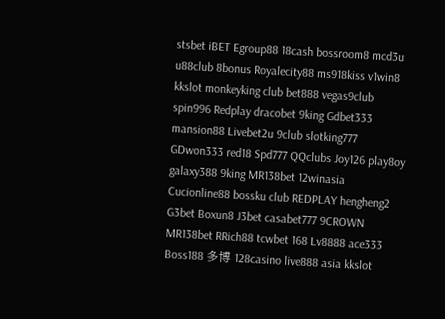stsbet iBET Egroup88 18cash bossroom8 mcd3u u88club 8bonus Royalecity88 ms918kiss v1win8 kkslot monkeyking club bet888 vegas9club spin996 Redplay dracobet 9king Gdbet333 mansion88 Livebet2u 9club slotking777 GDwon333 red18 Spd777 QQclubs Joy126 play8oy galaxy388 9king MR138bet 12winasia Cucionline88 bossku club REDPLAY hengheng2 G3bet Boxun8 J3bet casabet777 9CROWN MR138bet RRich88 tcwbet 168 Lv8888 ace333 Boss188 多博 128casino live888 asia kkslot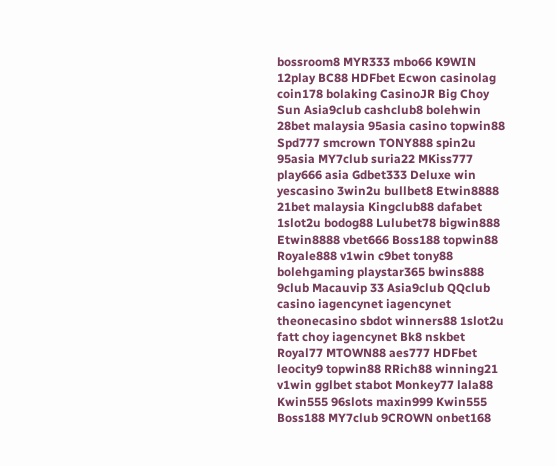bossroom8 MYR333 mbo66 K9WIN 12play BC88 HDFbet Ecwon casinolag coin178 bolaking CasinoJR Big Choy Sun Asia9club cashclub8 bolehwin 28bet malaysia 95asia casino topwin88 Spd777 smcrown TONY888 spin2u 95asia MY7club suria22 MKiss777 play666 asia Gdbet333 Deluxe win yescasino 3win2u bullbet8 Etwin8888 21bet malaysia Kingclub88 dafabet 1slot2u bodog88 Lulubet78 bigwin888 Etwin8888 vbet666 Boss188 topwin88 Royale888 v1win c9bet tony88 bolehgaming playstar365 bwins888 9club Macauvip 33 Asia9club QQclub casino iagencynet iagencynet theonecasino sbdot winners88 1slot2u fatt choy iagencynet Bk8 nskbet Royal77 MTOWN88 aes777 HDFbet leocity9 topwin88 RRich88 winning21 v1win gglbet stabot Monkey77 lala88 Kwin555 96slots maxin999 Kwin555 Boss188 MY7club 9CROWN onbet168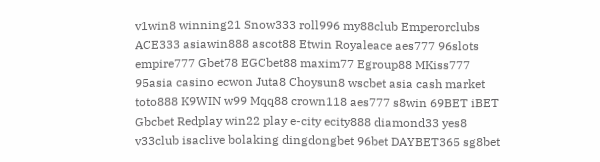v1win8 winning21 Snow333 roll996 my88club Emperorclubs ACE333 asiawin888 ascot88 Etwin Royaleace aes777 96slots empire777 Gbet78 EGCbet88 maxim77 Egroup88 MKiss777 95asia casino ecwon Juta8 Choysun8 wscbet asia cash market toto888 K9WIN w99 Mqq88 crown118 aes777 s8win 69BET iBET Gbcbet Redplay win22 play e-city ecity888 diamond33 yes8 v33club isaclive bolaking dingdongbet 96bet DAYBET365 sg8bet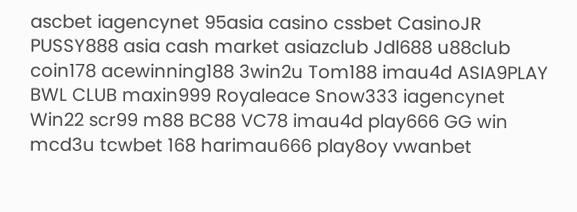ascbet iagencynet 95asia casino cssbet CasinoJR PUSSY888 asia cash market asiazclub Jdl688 u88club coin178 acewinning188 3win2u Tom188 imau4d ASIA9PLAY BWL CLUB maxin999 Royaleace Snow333 iagencynet Win22 scr99 m88 BC88 VC78 imau4d play666 GG win mcd3u tcwbet 168 harimau666 play8oy vwanbet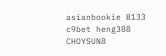asianbookie B133 c9bet heng388 CHOYSUN8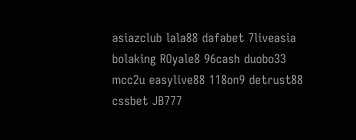asiazclub lala88 dafabet 7liveasia bolaking ROyale8 96cash duobo33 mcc2u easylive88 118on9 detrust88 cssbet JB777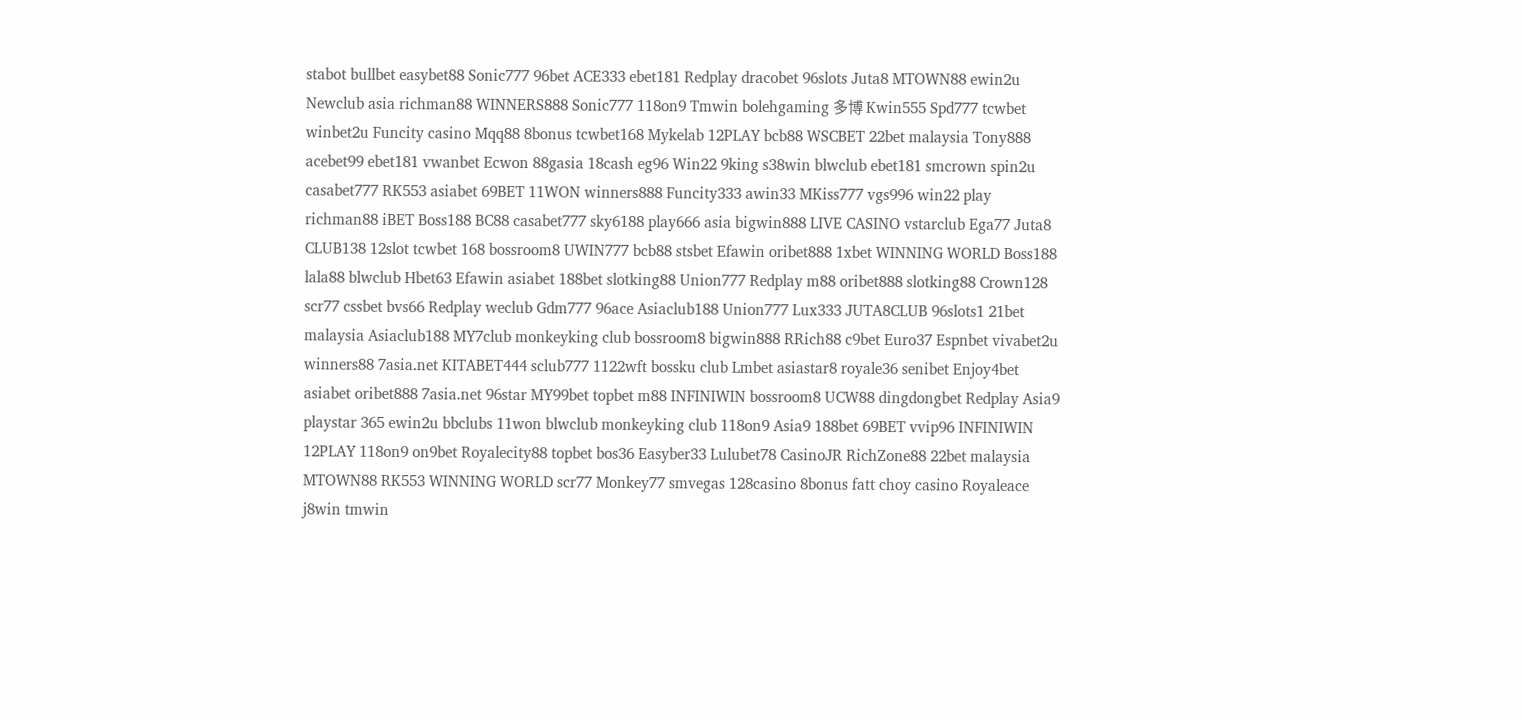stabot bullbet easybet88 Sonic777 96bet ACE333 ebet181 Redplay dracobet 96slots Juta8 MTOWN88 ewin2u Newclub asia richman88 WINNERS888 Sonic777 118on9 Tmwin bolehgaming 多博 Kwin555 Spd777 tcwbet winbet2u Funcity casino Mqq88 8bonus tcwbet168 Mykelab 12PLAY bcb88 WSCBET 22bet malaysia Tony888 acebet99 ebet181 vwanbet Ecwon 88gasia 18cash eg96 Win22 9king s38win blwclub ebet181 smcrown spin2u casabet777 RK553 asiabet 69BET 11WON winners888 Funcity333 awin33 MKiss777 vgs996 win22 play richman88 iBET Boss188 BC88 casabet777 sky6188 play666 asia bigwin888 LIVE CASINO vstarclub Ega77 Juta8 CLUB138 12slot tcwbet 168 bossroom8 UWIN777 bcb88 stsbet Efawin oribet888 1xbet WINNING WORLD Boss188 lala88 blwclub Hbet63 Efawin asiabet 188bet slotking88 Union777 Redplay m88 oribet888 slotking88 Crown128 scr77 cssbet bvs66 Redplay weclub Gdm777 96ace Asiaclub188 Union777 Lux333 JUTA8CLUB 96slots1 21bet malaysia Asiaclub188 MY7club monkeyking club bossroom8 bigwin888 RRich88 c9bet Euro37 Espnbet vivabet2u winners88 7asia.net KITABET444 sclub777 1122wft bossku club Lmbet asiastar8 royale36 senibet Enjoy4bet asiabet oribet888 7asia.net 96star MY99bet topbet m88 INFINIWIN bossroom8 UCW88 dingdongbet Redplay Asia9 playstar 365 ewin2u bbclubs 11won blwclub monkeyking club 118on9 Asia9 188bet 69BET vvip96 INFINIWIN 12PLAY 118on9 on9bet Royalecity88 topbet bos36 Easyber33 Lulubet78 CasinoJR RichZone88 22bet malaysia MTOWN88 RK553 WINNING WORLD scr77 Monkey77 smvegas 128casino 8bonus fatt choy casino Royaleace j8win tmwin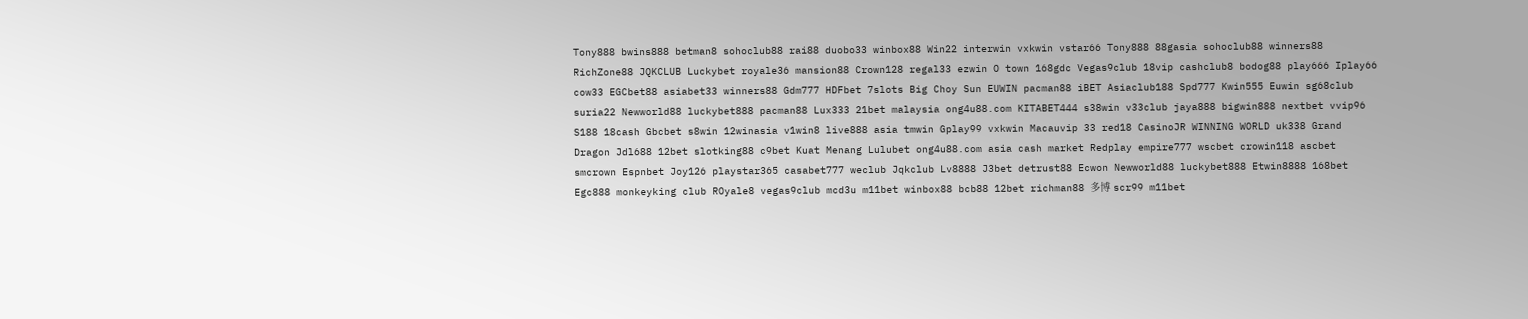Tony888 bwins888 betman8 sohoclub88 rai88 duobo33 winbox88 Win22 interwin vxkwin vstar66 Tony888 88gasia sohoclub88 winners88 RichZone88 JQKCLUB Luckybet royale36 mansion88 Crown128 regal33 ezwin O town 168gdc Vegas9club 18vip cashclub8 bodog88 play666 Iplay66 cow33 EGCbet88 asiabet33 winners88 Gdm777 HDFbet 7slots Big Choy Sun EUWIN pacman88 iBET Asiaclub188 Spd777 Kwin555 Euwin sg68club suria22 Newworld88 luckybet888 pacman88 Lux333 21bet malaysia ong4u88.com KITABET444 s38win v33club jaya888 bigwin888 nextbet vvip96 S188 18cash Gbcbet s8win 12winasia v1win8 live888 asia tmwin Gplay99 vxkwin Macauvip 33 red18 CasinoJR WINNING WORLD uk338 Grand Dragon Jdl688 12bet slotking88 c9bet Kuat Menang Lulubet ong4u88.com asia cash market Redplay empire777 wscbet crowin118 ascbet smcrown Espnbet Joy126 playstar365 casabet777 weclub Jqkclub Lv8888 J3bet detrust88 Ecwon Newworld88 luckybet888 Etwin8888 168bet Egc888 monkeyking club ROyale8 vegas9club mcd3u m11bet winbox88 bcb88 12bet richman88 多博 scr99 m11bet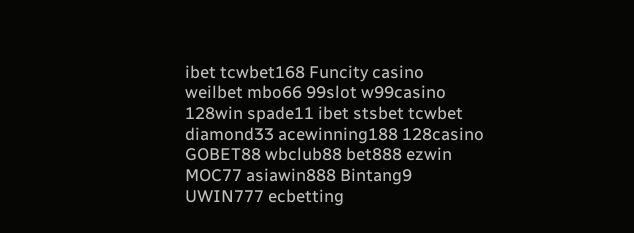ibet tcwbet168 Funcity casino weilbet mbo66 99slot w99casino 128win spade11 ibet stsbet tcwbet diamond33 acewinning188 128casino GOBET88 wbclub88 bet888 ezwin MOC77 asiawin888 Bintang9 UWIN777 ecbetting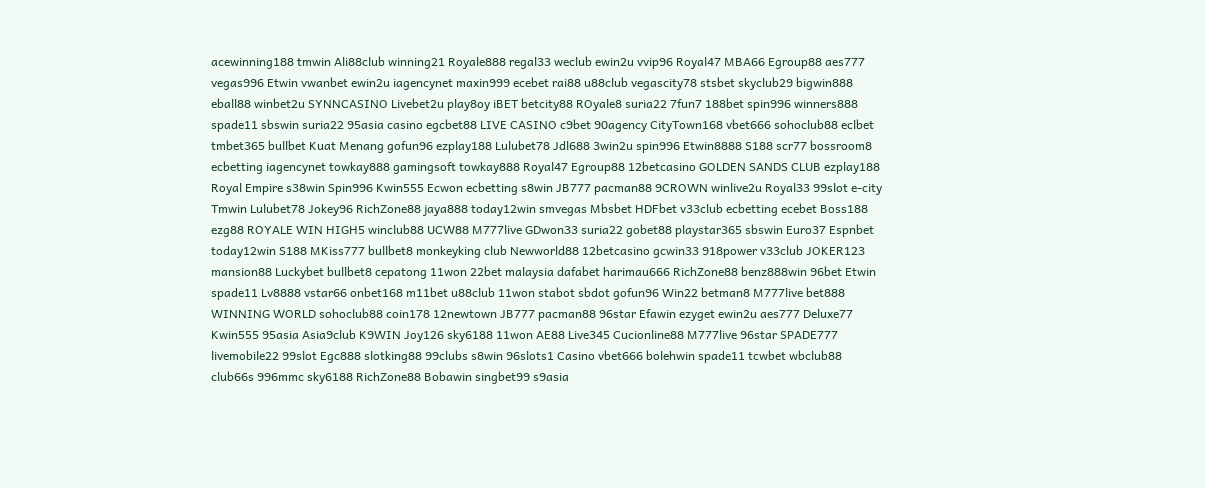acewinning188 tmwin Ali88club winning21 Royale888 regal33 weclub ewin2u vvip96 Royal47 MBA66 Egroup88 aes777 vegas996 Etwin vwanbet ewin2u iagencynet maxin999 ecebet rai88 u88club vegascity78 stsbet skyclub29 bigwin888 eball88 winbet2u SYNNCASINO Livebet2u play8oy iBET betcity88 ROyale8 suria22 7fun7 188bet spin996 winners888 spade11 sbswin suria22 95asia casino egcbet88 LIVE CASINO c9bet 90agency CityTown168 vbet666 sohoclub88 eclbet tmbet365 bullbet Kuat Menang gofun96 ezplay188 Lulubet78 Jdl688 3win2u spin996 Etwin8888 S188 scr77 bossroom8 ecbetting iagencynet towkay888 gamingsoft towkay888 Royal47 Egroup88 12betcasino GOLDEN SANDS CLUB ezplay188 Royal Empire s38win Spin996 Kwin555 Ecwon ecbetting s8win JB777 pacman88 9CROWN winlive2u Royal33 99slot e-city Tmwin Lulubet78 Jokey96 RichZone88 jaya888 today12win smvegas Mbsbet HDFbet v33club ecbetting ecebet Boss188 ezg88 ROYALE WIN HIGH5 winclub88 UCW88 M777live GDwon33 suria22 gobet88 playstar365 sbswin Euro37 Espnbet today12win S188 MKiss777 bullbet8 monkeyking club Newworld88 12betcasino gcwin33 918power v33club JOKER123 mansion88 Luckybet bullbet8 cepatong 11won 22bet malaysia dafabet harimau666 RichZone88 benz888win 96bet Etwin spade11 Lv8888 vstar66 onbet168 m11bet u88club 11won stabot sbdot gofun96 Win22 betman8 M777live bet888 WINNING WORLD sohoclub88 coin178 12newtown JB777 pacman88 96star Efawin ezyget ewin2u aes777 Deluxe77 Kwin555 95asia Asia9club K9WIN Joy126 sky6188 11won AE88 Live345 Cucionline88 M777live 96star SPADE777 livemobile22 99slot Egc888 slotking88 99clubs s8win 96slots1 Casino vbet666 bolehwin spade11 tcwbet wbclub88 club66s 996mmc sky6188 RichZone88 Bobawin singbet99 s9asia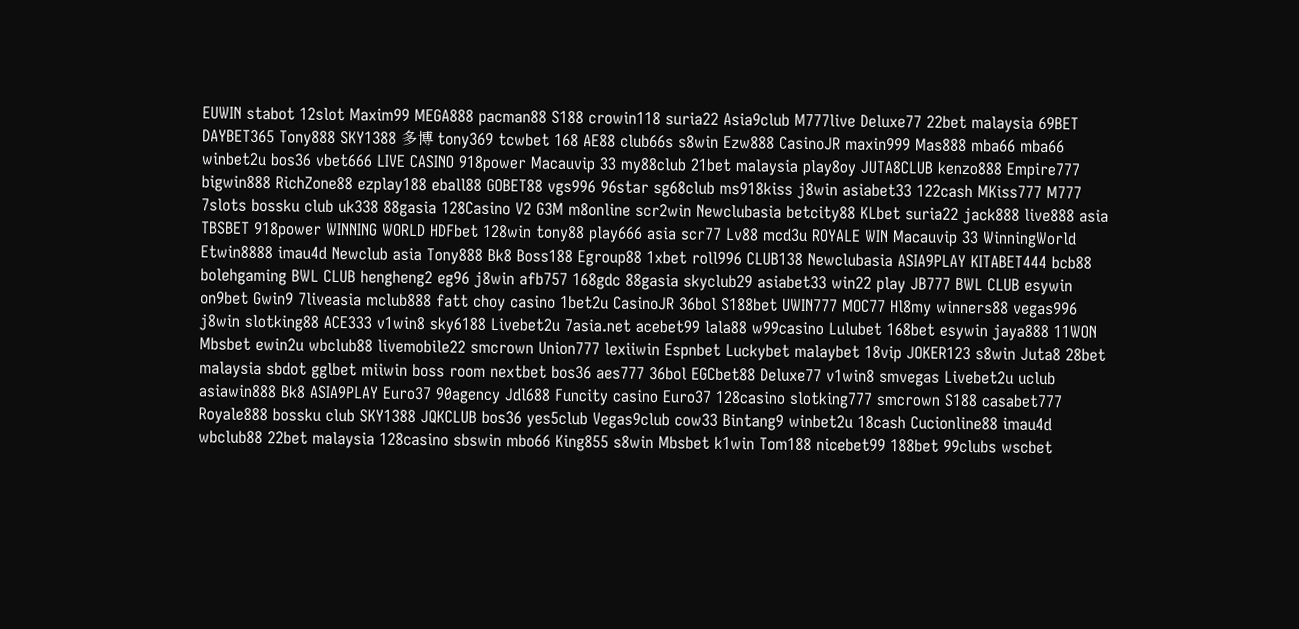EUWIN stabot 12slot Maxim99 MEGA888 pacman88 S188 crowin118 suria22 Asia9club M777live Deluxe77 22bet malaysia 69BET DAYBET365 Tony888 SKY1388 多博 tony369 tcwbet 168 AE88 club66s s8win Ezw888 CasinoJR maxin999 Mas888 mba66 mba66 winbet2u bos36 vbet666 LIVE CASINO 918power Macauvip 33 my88club 21bet malaysia play8oy JUTA8CLUB kenzo888 Empire777 bigwin888 RichZone88 ezplay188 eball88 GOBET88 vgs996 96star sg68club ms918kiss j8win asiabet33 122cash MKiss777 M777 7slots bossku club uk338 88gasia 128Casino V2 G3M m8online scr2win Newclubasia betcity88 KLbet suria22 jack888 live888 asia TBSBET 918power WINNING WORLD HDFbet 128win tony88 play666 asia scr77 Lv88 mcd3u ROYALE WIN Macauvip 33 WinningWorld Etwin8888 imau4d Newclub asia Tony888 Bk8 Boss188 Egroup88 1xbet roll996 CLUB138 Newclubasia ASIA9PLAY KITABET444 bcb88 bolehgaming BWL CLUB hengheng2 eg96 j8win afb757 168gdc 88gasia skyclub29 asiabet33 win22 play JB777 BWL CLUB esywin on9bet Gwin9 7liveasia mclub888 fatt choy casino 1bet2u CasinoJR 36bol S188bet UWIN777 MOC77 Hl8my winners88 vegas996 j8win slotking88 ACE333 v1win8 sky6188 Livebet2u 7asia.net acebet99 lala88 w99casino Lulubet 168bet esywin jaya888 11WON Mbsbet ewin2u wbclub88 livemobile22 smcrown Union777 lexiiwin Espnbet Luckybet malaybet 18vip JOKER123 s8win Juta8 28bet malaysia sbdot gglbet miiwin boss room nextbet bos36 aes777 36bol EGCbet88 Deluxe77 v1win8 smvegas Livebet2u uclub asiawin888 Bk8 ASIA9PLAY Euro37 90agency Jdl688 Funcity casino Euro37 128casino slotking777 smcrown S188 casabet777 Royale888 bossku club SKY1388 JQKCLUB bos36 yes5club Vegas9club cow33 Bintang9 winbet2u 18cash Cucionline88 imau4d wbclub88 22bet malaysia 128casino sbswin mbo66 King855 s8win Mbsbet k1win Tom188 nicebet99 188bet 99clubs wscbet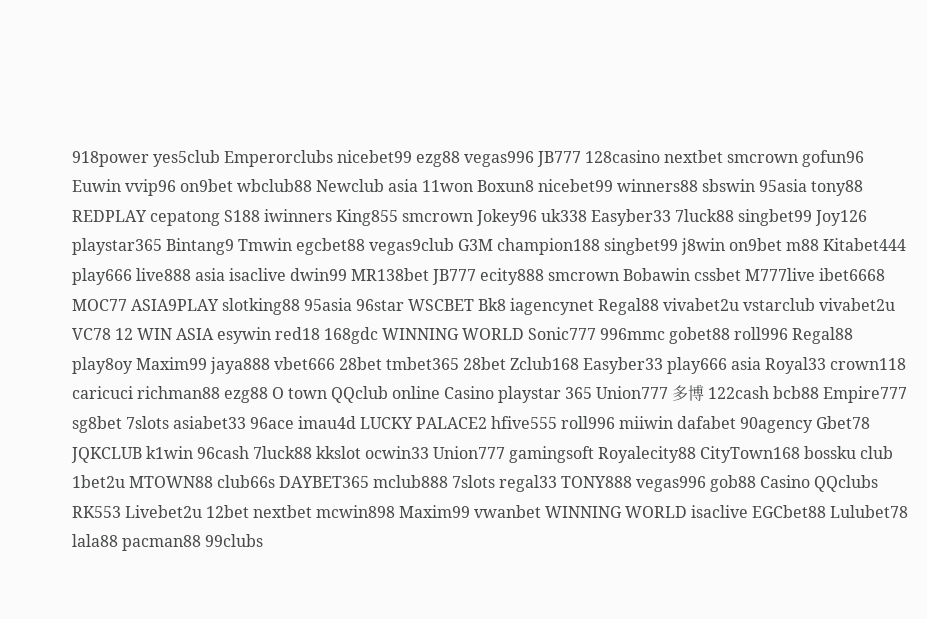918power yes5club Emperorclubs nicebet99 ezg88 vegas996 JB777 128casino nextbet smcrown gofun96 Euwin vvip96 on9bet wbclub88 Newclub asia 11won Boxun8 nicebet99 winners88 sbswin 95asia tony88 REDPLAY cepatong S188 iwinners King855 smcrown Jokey96 uk338 Easyber33 7luck88 singbet99 Joy126 playstar365 Bintang9 Tmwin egcbet88 vegas9club G3M champion188 singbet99 j8win on9bet m88 Kitabet444 play666 live888 asia isaclive dwin99 MR138bet JB777 ecity888 smcrown Bobawin cssbet M777live ibet6668 MOC77 ASIA9PLAY slotking88 95asia 96star WSCBET Bk8 iagencynet Regal88 vivabet2u vstarclub vivabet2u VC78 12 WIN ASIA esywin red18 168gdc WINNING WORLD Sonic777 996mmc gobet88 roll996 Regal88 play8oy Maxim99 jaya888 vbet666 28bet tmbet365 28bet Zclub168 Easyber33 play666 asia Royal33 crown118 caricuci richman88 ezg88 O town QQclub online Casino playstar 365 Union777 多博 122cash bcb88 Empire777 sg8bet 7slots asiabet33 96ace imau4d LUCKY PALACE2 hfive555 roll996 miiwin dafabet 90agency Gbet78 JQKCLUB k1win 96cash 7luck88 kkslot ocwin33 Union777 gamingsoft Royalecity88 CityTown168 bossku club 1bet2u MTOWN88 club66s DAYBET365 mclub888 7slots regal33 TONY888 vegas996 gob88 Casino QQclubs RK553 Livebet2u 12bet nextbet mcwin898 Maxim99 vwanbet WINNING WORLD isaclive EGCbet88 Lulubet78 lala88 pacman88 99clubs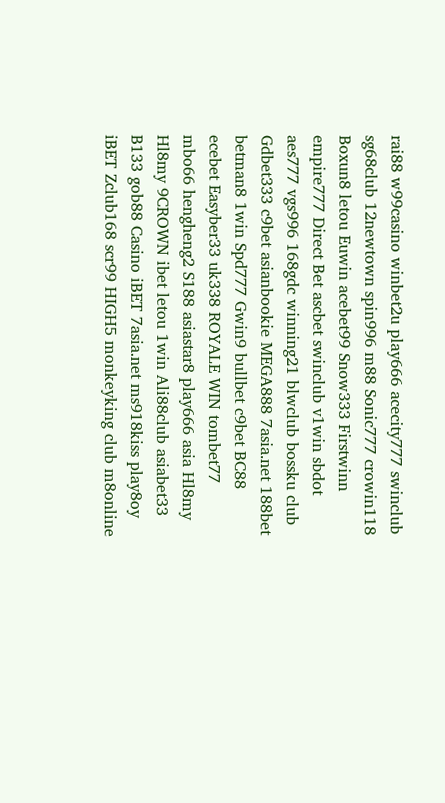rai88 w99casino winbet2u play666 acecity777 swinclub sg68club 12newtown spin996 m88 Sonic777 crowin118 Boxun8 letou Euwin acebet99 Snow333 Firstwinn empire777 Direct Bet ascbet swinclub v1win sbdot aes777 vgs996 168gdc winning21 blwclub bossku club Gdbet333 c9bet asianbookie MEGA888 7asia.net 188bet betman8 1win Spd777 Gwin9 bullbet c9bet BC88 ecebet Easyber33 uk338 ROYALE WIN tombet77 mbo66 hengheng2 S188 asiastar8 play666 asia Hl8my Hl8my 9CROWN ibet letou 1win Ali88club asiabet33 B133 gob88 Casino iBET 7asia.net ms918kiss play8oy iBET Zclub168 scr99 HIGH5 monkeyking club m8online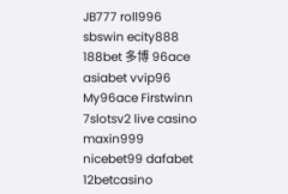JB777 roll996 sbswin ecity888 188bet 多博 96ace asiabet vvip96 My96ace Firstwinn 7slotsv2 live casino maxin999 nicebet99 dafabet 12betcasino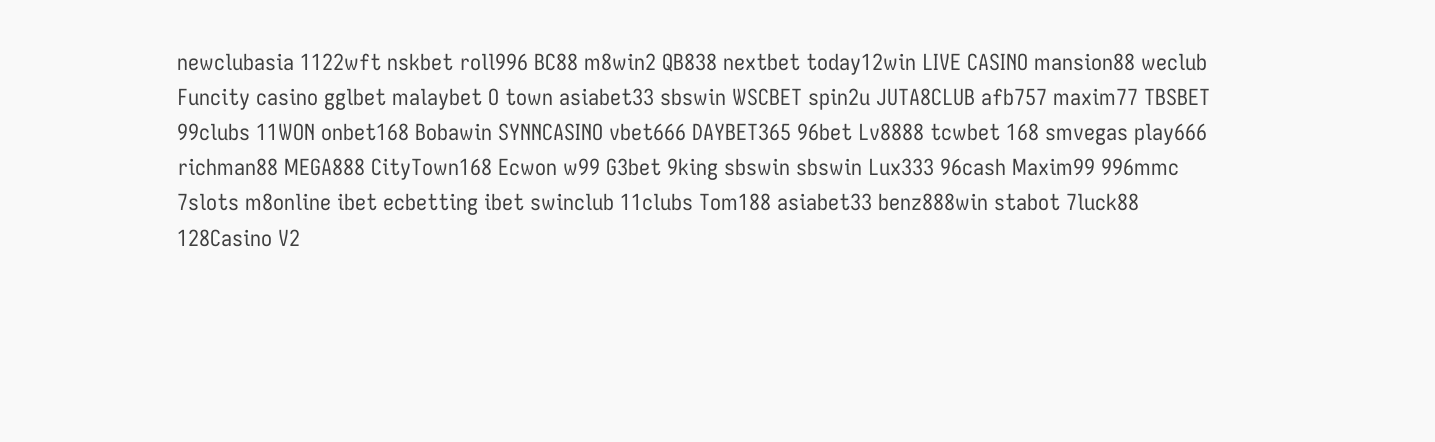newclubasia 1122wft nskbet roll996 BC88 m8win2 QB838 nextbet today12win LIVE CASINO mansion88 weclub Funcity casino gglbet malaybet O town asiabet33 sbswin WSCBET spin2u JUTA8CLUB afb757 maxim77 TBSBET 99clubs 11WON onbet168 Bobawin SYNNCASINO vbet666 DAYBET365 96bet Lv8888 tcwbet 168 smvegas play666 richman88 MEGA888 CityTown168 Ecwon w99 G3bet 9king sbswin sbswin Lux333 96cash Maxim99 996mmc 7slots m8online ibet ecbetting ibet swinclub 11clubs Tom188 asiabet33 benz888win stabot 7luck88 128Casino V2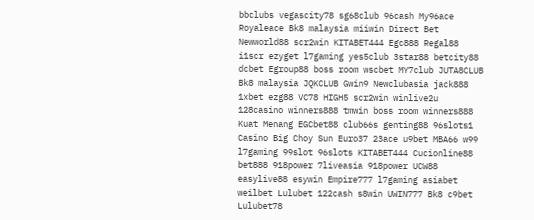bbclubs vegascity78 sg68club 96cash My96ace Royaleace Bk8 malaysia miiwin Direct Bet Newworld88 scr2win KITABET444 Egc888 Regal88 i1scr ezyget l7gaming yes5club 3star88 betcity88 dcbet Egroup88 boss room wscbet MY7club JUTA8CLUB Bk8 malaysia JQKCLUB Gwin9 Newclubasia jack888 1xbet ezg88 VC78 HIGH5 scr2win winlive2u 128casino winners888 tmwin boss room winners888 Kuat Menang EGCbet88 club66s genting88 96slots1 Casino Big Choy Sun Euro37 23ace u9bet MBA66 w99 l7gaming 99slot 96slots KITABET444 Cucionline88 bet888 918power 7liveasia 918power UCW88 easylive88 esywin Empire777 l7gaming asiabet weilbet Lulubet 122cash s8win UWIN777 Bk8 c9bet Lulubet78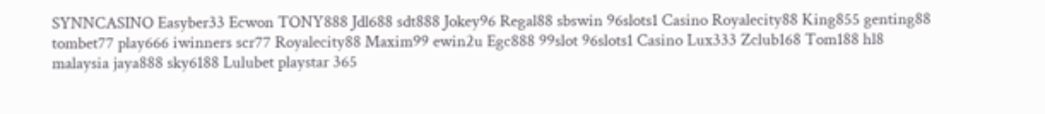SYNNCASINO Easyber33 Ecwon TONY888 Jdl688 sdt888 Jokey96 Regal88 sbswin 96slots1 Casino Royalecity88 King855 genting88 tombet77 play666 iwinners scr77 Royalecity88 Maxim99 ewin2u Egc888 99slot 96slots1 Casino Lux333 Zclub168 Tom188 hl8 malaysia jaya888 sky6188 Lulubet playstar 365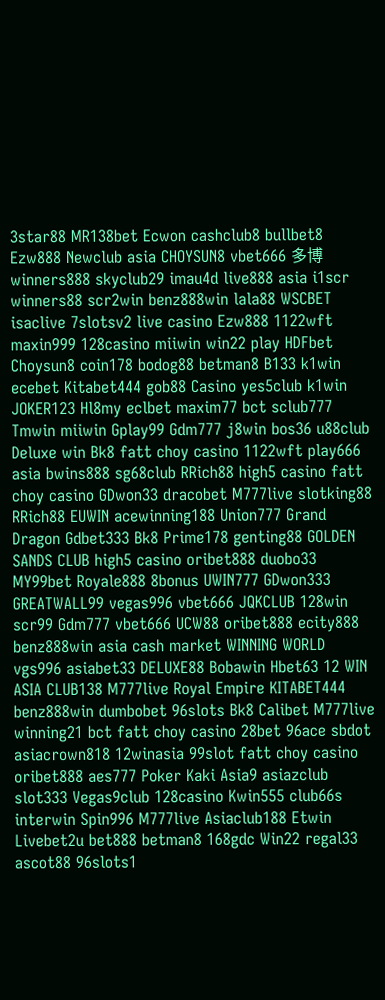3star88 MR138bet Ecwon cashclub8 bullbet8 Ezw888 Newclub asia CHOYSUN8 vbet666 多博 winners888 skyclub29 imau4d live888 asia i1scr winners88 scr2win benz888win lala88 WSCBET isaclive 7slotsv2 live casino Ezw888 1122wft maxin999 128casino miiwin win22 play HDFbet Choysun8 coin178 bodog88 betman8 B133 k1win ecebet Kitabet444 gob88 Casino yes5club k1win JOKER123 Hl8my eclbet maxim77 bct sclub777 Tmwin miiwin Gplay99 Gdm777 j8win bos36 u88club Deluxe win Bk8 fatt choy casino 1122wft play666 asia bwins888 sg68club RRich88 high5 casino fatt choy casino GDwon33 dracobet M777live slotking88 RRich88 EUWIN acewinning188 Union777 Grand Dragon Gdbet333 Bk8 Prime178 genting88 GOLDEN SANDS CLUB high5 casino oribet888 duobo33 MY99bet Royale888 8bonus UWIN777 GDwon333 GREATWALL99 vegas996 vbet666 JQKCLUB 128win scr99 Gdm777 vbet666 UCW88 oribet888 ecity888 benz888win asia cash market WINNING WORLD vgs996 asiabet33 DELUXE88 Bobawin Hbet63 12 WIN ASIA CLUB138 M777live Royal Empire KITABET444 benz888win dumbobet 96slots Bk8 Calibet M777live winning21 bct fatt choy casino 28bet 96ace sbdot asiacrown818 12winasia 99slot fatt choy casino oribet888 aes777 Poker Kaki Asia9 asiazclub slot333 Vegas9club 128casino Kwin555 club66s interwin Spin996 M777live Asiaclub188 Etwin Livebet2u bet888 betman8 168gdc Win22 regal33 ascot88 96slots1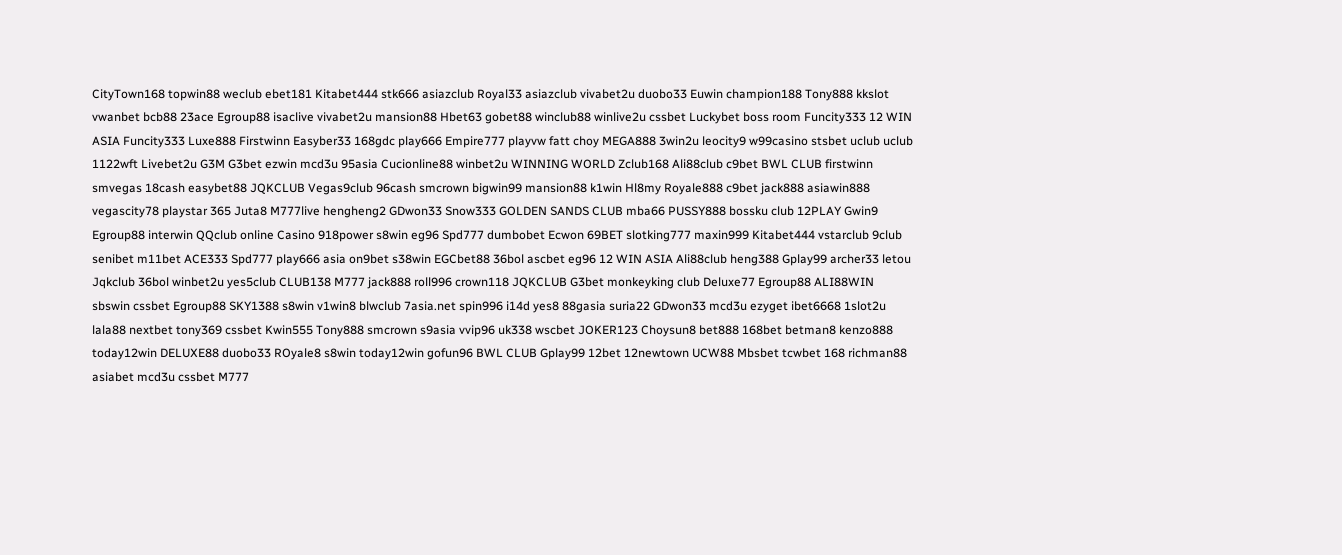CityTown168 topwin88 weclub ebet181 Kitabet444 stk666 asiazclub Royal33 asiazclub vivabet2u duobo33 Euwin champion188 Tony888 kkslot vwanbet bcb88 23ace Egroup88 isaclive vivabet2u mansion88 Hbet63 gobet88 winclub88 winlive2u cssbet Luckybet boss room Funcity333 12 WIN ASIA Funcity333 Luxe888 Firstwinn Easyber33 168gdc play666 Empire777 playvw fatt choy MEGA888 3win2u leocity9 w99casino stsbet uclub uclub 1122wft Livebet2u G3M G3bet ezwin mcd3u 95asia Cucionline88 winbet2u WINNING WORLD Zclub168 Ali88club c9bet BWL CLUB firstwinn smvegas 18cash easybet88 JQKCLUB Vegas9club 96cash smcrown bigwin99 mansion88 k1win Hl8my Royale888 c9bet jack888 asiawin888 vegascity78 playstar 365 Juta8 M777live hengheng2 GDwon33 Snow333 GOLDEN SANDS CLUB mba66 PUSSY888 bossku club 12PLAY Gwin9 Egroup88 interwin QQclub online Casino 918power s8win eg96 Spd777 dumbobet Ecwon 69BET slotking777 maxin999 Kitabet444 vstarclub 9club senibet m11bet ACE333 Spd777 play666 asia on9bet s38win EGCbet88 36bol ascbet eg96 12 WIN ASIA Ali88club heng388 Gplay99 archer33 letou Jqkclub 36bol winbet2u yes5club CLUB138 M777 jack888 roll996 crown118 JQKCLUB G3bet monkeyking club Deluxe77 Egroup88 ALI88WIN sbswin cssbet Egroup88 SKY1388 s8win v1win8 blwclub 7asia.net spin996 i14d yes8 88gasia suria22 GDwon33 mcd3u ezyget ibet6668 1slot2u lala88 nextbet tony369 cssbet Kwin555 Tony888 smcrown s9asia vvip96 uk338 wscbet JOKER123 Choysun8 bet888 168bet betman8 kenzo888 today12win DELUXE88 duobo33 ROyale8 s8win today12win gofun96 BWL CLUB Gplay99 12bet 12newtown UCW88 Mbsbet tcwbet 168 richman88 asiabet mcd3u cssbet M777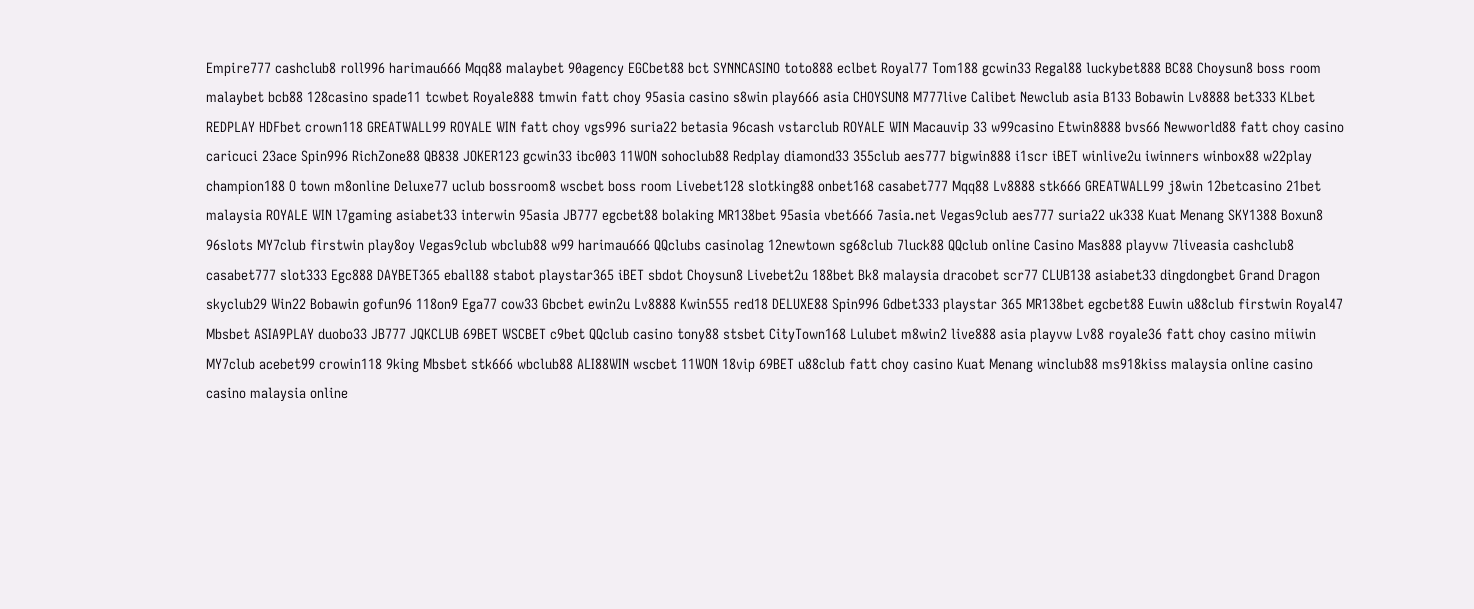Empire777 cashclub8 roll996 harimau666 Mqq88 malaybet 90agency EGCbet88 bct SYNNCASINO toto888 eclbet Royal77 Tom188 gcwin33 Regal88 luckybet888 BC88 Choysun8 boss room malaybet bcb88 128casino spade11 tcwbet Royale888 tmwin fatt choy 95asia casino s8win play666 asia CHOYSUN8 M777live Calibet Newclub asia B133 Bobawin Lv8888 bet333 KLbet REDPLAY HDFbet crown118 GREATWALL99 ROYALE WIN fatt choy vgs996 suria22 betasia 96cash vstarclub ROYALE WIN Macauvip 33 w99casino Etwin8888 bvs66 Newworld88 fatt choy casino caricuci 23ace Spin996 RichZone88 QB838 JOKER123 gcwin33 ibc003 11WON sohoclub88 Redplay diamond33 355club aes777 bigwin888 i1scr iBET winlive2u iwinners winbox88 w22play champion188 O town m8online Deluxe77 uclub bossroom8 wscbet boss room Livebet128 slotking88 onbet168 casabet777 Mqq88 Lv8888 stk666 GREATWALL99 j8win 12betcasino 21bet malaysia ROYALE WIN l7gaming asiabet33 interwin 95asia JB777 egcbet88 bolaking MR138bet 95asia vbet666 7asia.net Vegas9club aes777 suria22 uk338 Kuat Menang SKY1388 Boxun8 96slots MY7club firstwin play8oy Vegas9club wbclub88 w99 harimau666 QQclubs casinolag 12newtown sg68club 7luck88 QQclub online Casino Mas888 playvw 7liveasia cashclub8 casabet777 slot333 Egc888 DAYBET365 eball88 stabot playstar365 iBET sbdot Choysun8 Livebet2u 188bet Bk8 malaysia dracobet scr77 CLUB138 asiabet33 dingdongbet Grand Dragon skyclub29 Win22 Bobawin gofun96 118on9 Ega77 cow33 Gbcbet ewin2u Lv8888 Kwin555 red18 DELUXE88 Spin996 Gdbet333 playstar 365 MR138bet egcbet88 Euwin u88club firstwin Royal47 Mbsbet ASIA9PLAY duobo33 JB777 JQKCLUB 69BET WSCBET c9bet QQclub casino tony88 stsbet CityTown168 Lulubet m8win2 live888 asia playvw Lv88 royale36 fatt choy casino miiwin MY7club acebet99 crowin118 9king Mbsbet stk666 wbclub88 ALI88WIN wscbet 11WON 18vip 69BET u88club fatt choy casino Kuat Menang winclub88 ms918kiss malaysia online casino casino malaysia online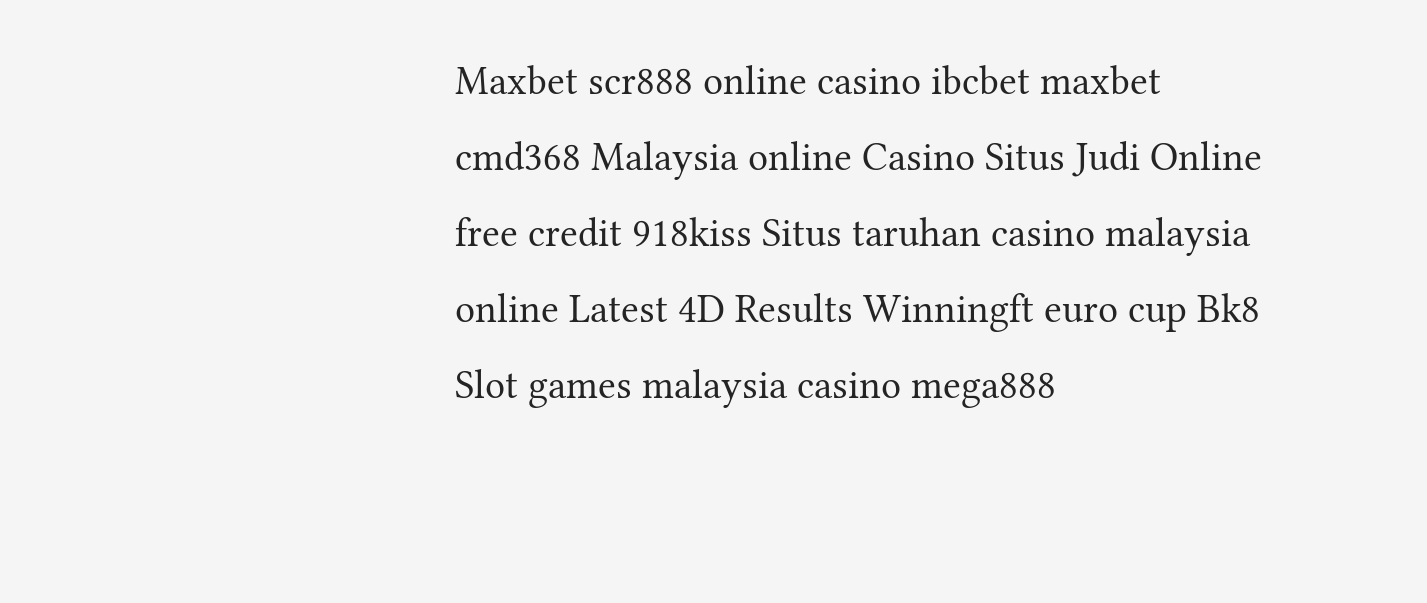Maxbet scr888 online casino ibcbet maxbet cmd368 Malaysia online Casino Situs Judi Online free credit 918kiss Situs taruhan casino malaysia online Latest 4D Results Winningft euro cup Bk8 Slot games malaysia casino mega888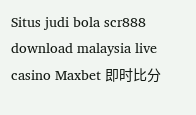Situs judi bola scr888 download malaysia live casino Maxbet 即时比分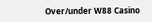Over/under W88 Casino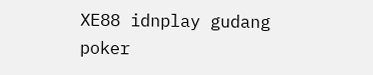XE88 idnplay gudang poker